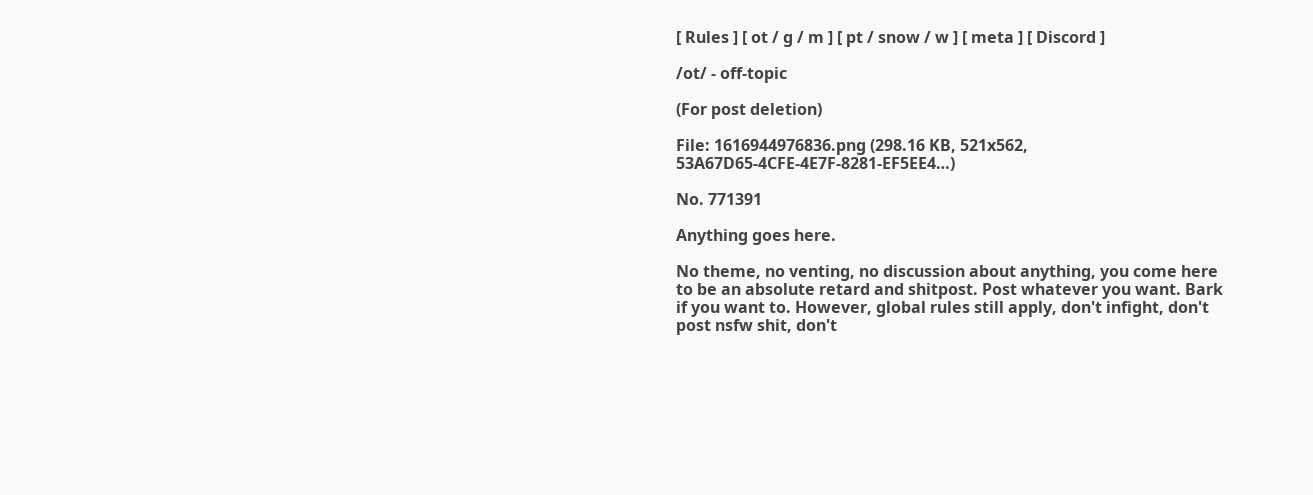[ Rules ] [ ot / g / m ] [ pt / snow / w ] [ meta ] [ Discord ]

/ot/ - off-topic

(For post deletion)

File: 1616944976836.png (298.16 KB, 521x562, 53A67D65-4CFE-4E7F-8281-EF5EE4…)

No. 771391

Anything goes here.

No theme, no venting, no discussion about anything, you come here to be an absolute retard and shitpost. Post whatever you want. Bark if you want to. However, global rules still apply, don't infight, don't post nsfw shit, don't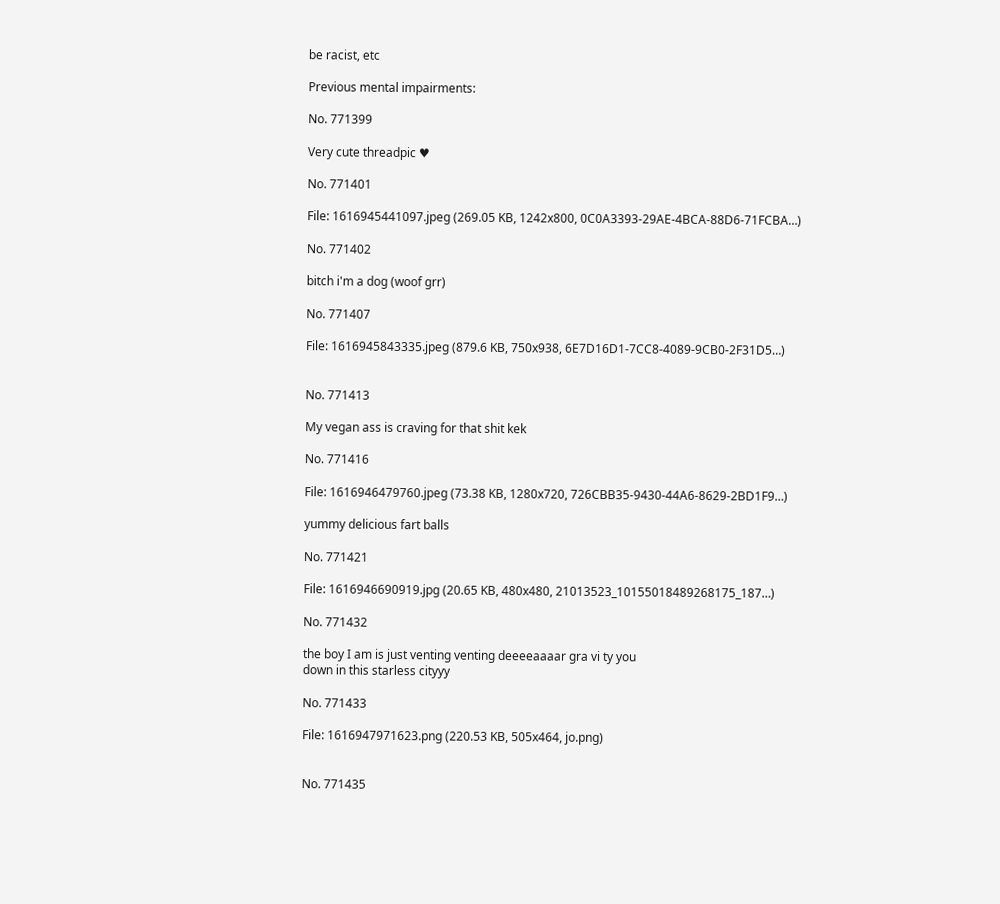be racist, etc

Previous mental impairments:

No. 771399

Very cute threadpic ♥

No. 771401

File: 1616945441097.jpeg (269.05 KB, 1242x800, 0C0A3393-29AE-4BCA-88D6-71FCBA…)

No. 771402

bitch i'm a dog (woof grr)

No. 771407

File: 1616945843335.jpeg (879.6 KB, 750x938, 6E7D16D1-7CC8-4089-9CB0-2F31D5…)


No. 771413

My vegan ass is craving for that shit kek

No. 771416

File: 1616946479760.jpeg (73.38 KB, 1280x720, 726CBB35-9430-44A6-8629-2BD1F9…)

yummy delicious fart balls

No. 771421

File: 1616946690919.jpg (20.65 KB, 480x480, 21013523_10155018489268175_187…)

No. 771432

the boy I am is just venting venting deeeeaaaar gra vi ty you
down in this starless cityyy

No. 771433

File: 1616947971623.png (220.53 KB, 505x464, jo.png)


No. 771435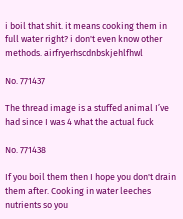i boil that shit. it means cooking them in full water right? i don't even know other methods. airfryerhscdnbskjehlfhwl

No. 771437

The thread image is a stuffed animal I’ve had since I was 4 what the actual fuck

No. 771438

If you boil them then I hope you don't drain them after. Cooking in water leeches nutrients so you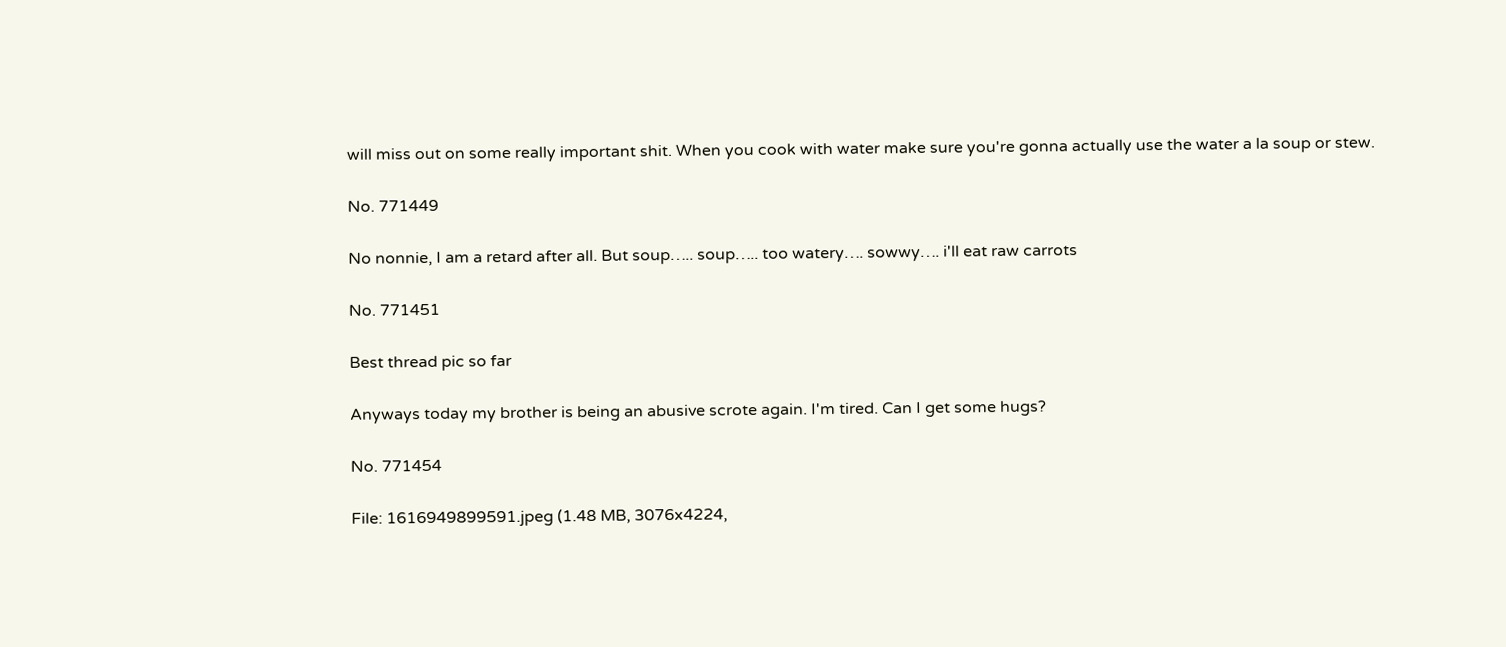will miss out on some really important shit. When you cook with water make sure you're gonna actually use the water a la soup or stew.

No. 771449

No nonnie, I am a retard after all. But soup….. soup….. too watery…. sowwy…. i'll eat raw carrots

No. 771451

Best thread pic so far

Anyways today my brother is being an abusive scrote again. I'm tired. Can I get some hugs?

No. 771454

File: 1616949899591.jpeg (1.48 MB, 3076x4224,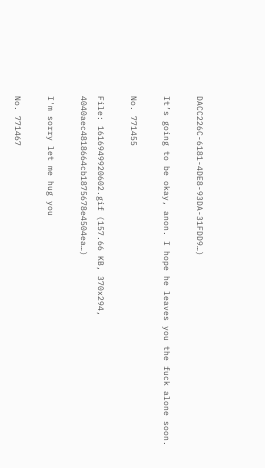DACC226C-6181-4DE8-93DA-31FDD9…)

It’s going to be okay, anon. I hope he leaves you the fuck alone soon.

No. 771455

File: 1616949920602.gif (157.66 KB, 370x294, 4040aec4818664cb1875678e4504ea…)

I'm sorry let me hug you

No. 771467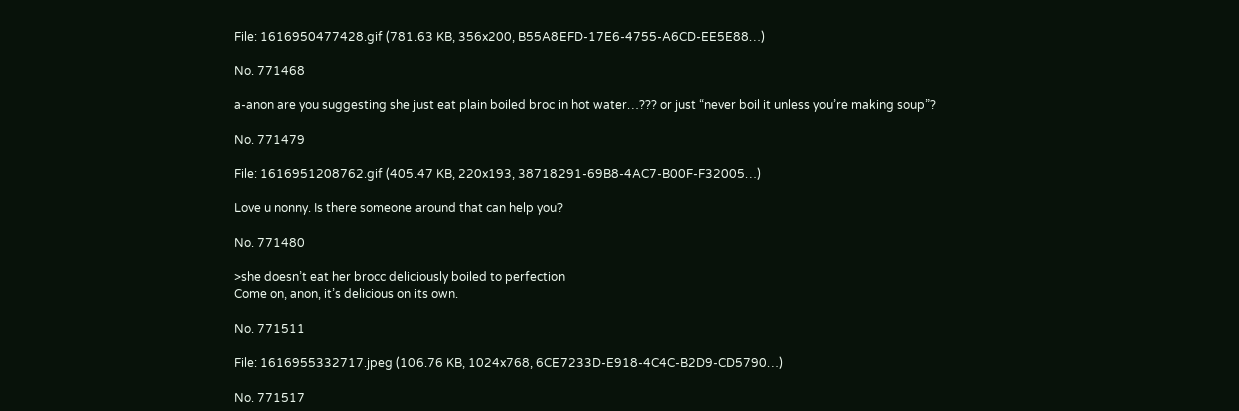File: 1616950477428.gif (781.63 KB, 356x200, B55A8EFD-17E6-4755-A6CD-EE5E88…)

No. 771468

a-anon are you suggesting she just eat plain boiled broc in hot water…??? or just “never boil it unless you’re making soup”?

No. 771479

File: 1616951208762.gif (405.47 KB, 220x193, 38718291-69B8-4AC7-B00F-F32005…)

Love u nonny. Is there someone around that can help you?

No. 771480

>she doesn’t eat her brocc deliciously boiled to perfection
Come on, anon, it’s delicious on its own.

No. 771511

File: 1616955332717.jpeg (106.76 KB, 1024x768, 6CE7233D-E918-4C4C-B2D9-CD5790…)

No. 771517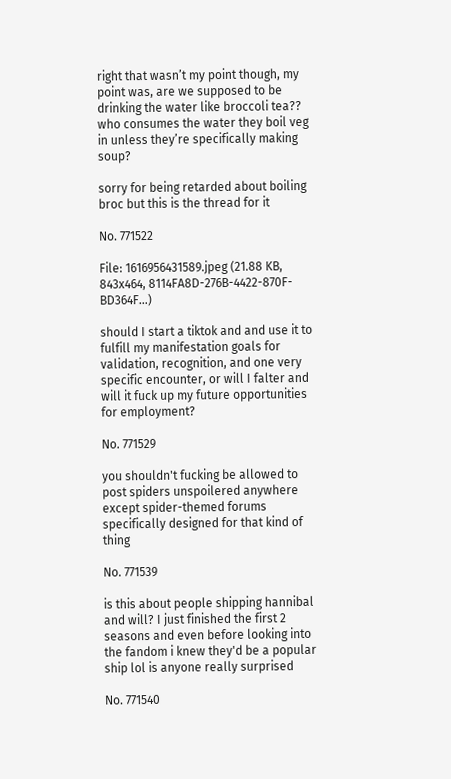right that wasn’t my point though, my point was, are we supposed to be drinking the water like broccoli tea?? who consumes the water they boil veg in unless they’re specifically making soup?

sorry for being retarded about boiling broc but this is the thread for it

No. 771522

File: 1616956431589.jpeg (21.88 KB, 843x464, 8114FA8D-276B-4422-870F-BD364F…)

should I start a tiktok and and use it to fulfill my manifestation goals for validation, recognition, and one very specific encounter, or will I falter and will it fuck up my future opportunities for employment?

No. 771529

you shouldn't fucking be allowed to post spiders unspoilered anywhere except spider-themed forums specifically designed for that kind of thing

No. 771539

is this about people shipping hannibal and will? I just finished the first 2 seasons and even before looking into the fandom i knew they'd be a popular ship lol is anyone really surprised

No. 771540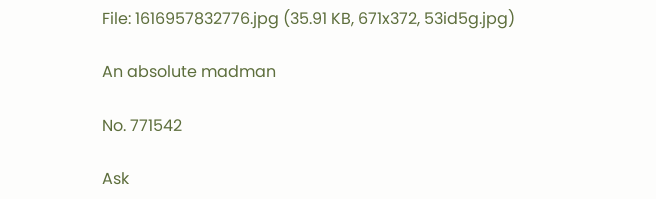File: 1616957832776.jpg (35.91 KB, 671x372, 53id5g.jpg)

An absolute madman

No. 771542

Ask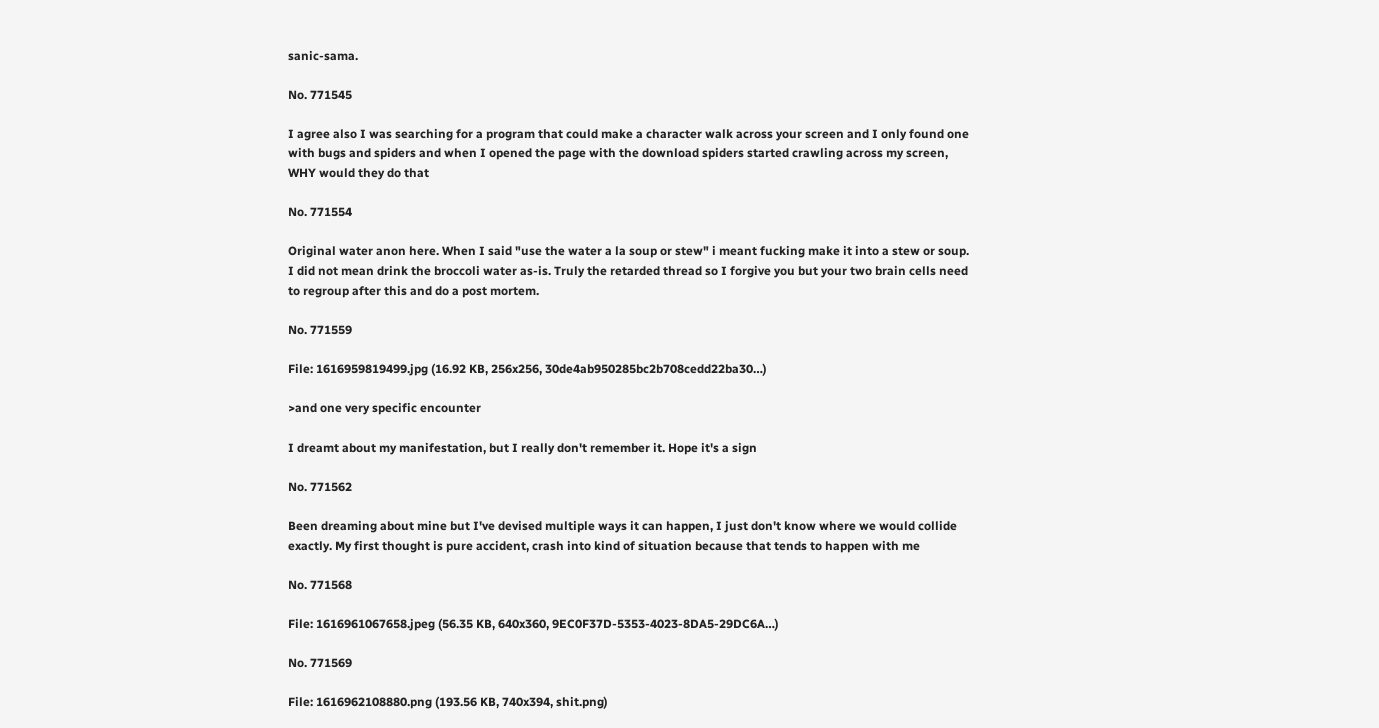sanic-sama.

No. 771545

I agree also I was searching for a program that could make a character walk across your screen and I only found one with bugs and spiders and when I opened the page with the download spiders started crawling across my screen, WHY would they do that

No. 771554

Original water anon here. When I said "use the water a la soup or stew" i meant fucking make it into a stew or soup. I did not mean drink the broccoli water as-is. Truly the retarded thread so I forgive you but your two brain cells need to regroup after this and do a post mortem.

No. 771559

File: 1616959819499.jpg (16.92 KB, 256x256, 30de4ab950285bc2b708cedd22ba30…)

>and one very specific encounter

I dreamt about my manifestation, but I really don't remember it. Hope it's a sign

No. 771562

Been dreaming about mine but I've devised multiple ways it can happen, I just don't know where we would collide exactly. My first thought is pure accident, crash into kind of situation because that tends to happen with me

No. 771568

File: 1616961067658.jpeg (56.35 KB, 640x360, 9EC0F37D-5353-4023-8DA5-29DC6A…)

No. 771569

File: 1616962108880.png (193.56 KB, 740x394, shit.png)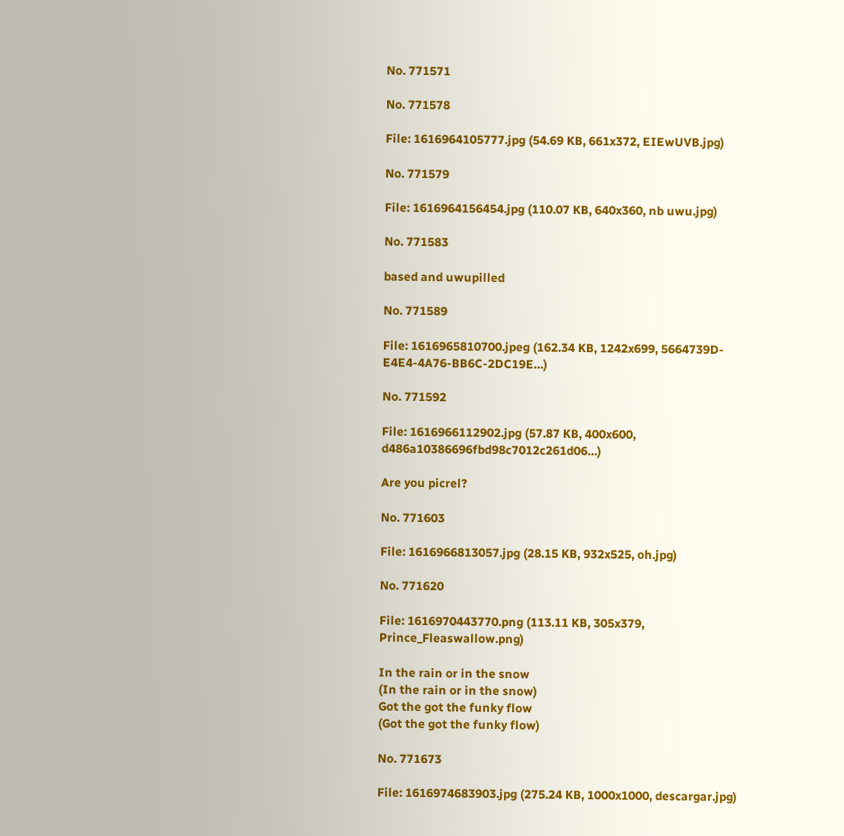No. 771571

No. 771578

File: 1616964105777.jpg (54.69 KB, 661x372, EIEwUVB.jpg)

No. 771579

File: 1616964156454.jpg (110.07 KB, 640x360, nb uwu.jpg)

No. 771583

based and uwupilled

No. 771589

File: 1616965810700.jpeg (162.34 KB, 1242x699, 5664739D-E4E4-4A76-BB6C-2DC19E…)

No. 771592

File: 1616966112902.jpg (57.87 KB, 400x600, d486a10386696fbd98c7012c261d06…)

Are you picrel?

No. 771603

File: 1616966813057.jpg (28.15 KB, 932x525, oh.jpg)

No. 771620

File: 1616970443770.png (113.11 KB, 305x379, Prince_Fleaswallow.png)

In the rain or in the snow
(In the rain or in the snow)
Got the got the funky flow
(Got the got the funky flow)

No. 771673

File: 1616974683903.jpg (275.24 KB, 1000x1000, descargar.jpg)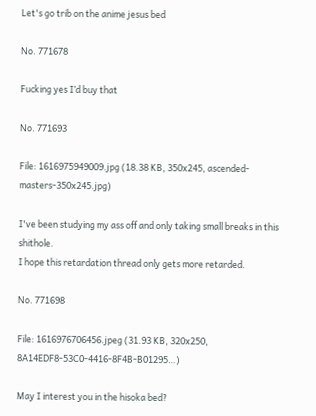Let's go trib on the anime jesus bed

No. 771678

Fucking yes I’d buy that

No. 771693

File: 1616975949009.jpg (18.38 KB, 350x245, ascended-masters-350x245.jpg)

I've been studying my ass off and only taking small breaks in this shithole.
I hope this retardation thread only gets more retarded.

No. 771698

File: 1616976706456.jpeg (31.93 KB, 320x250, 8A14EDF8-53C0-4416-8F4B-B01295…)

May I interest you in the hisoka bed?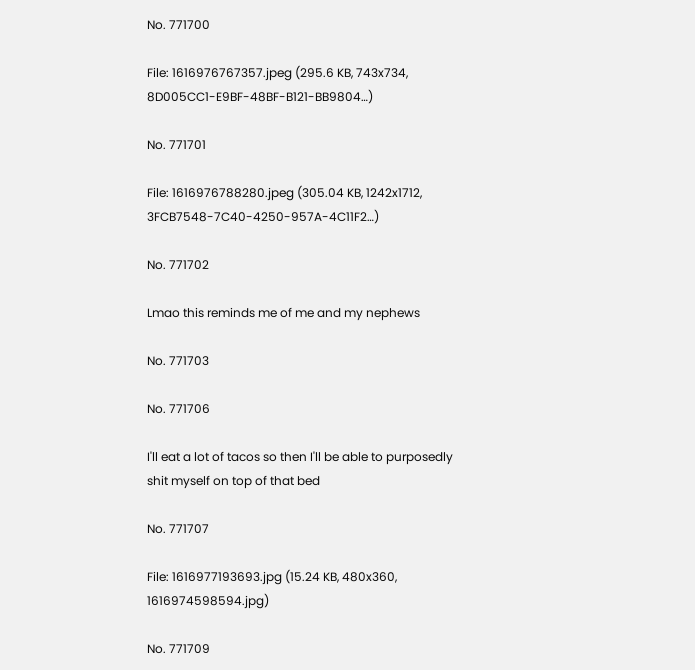No. 771700

File: 1616976767357.jpeg (295.6 KB, 743x734, 8D005CC1-E9BF-48BF-B121-BB9804…)

No. 771701

File: 1616976788280.jpeg (305.04 KB, 1242x1712, 3FCB7548-7C40-4250-957A-4C11F2…)

No. 771702

Lmao this reminds me of me and my nephews

No. 771703

No. 771706

I'll eat a lot of tacos so then I'll be able to purposedly shit myself on top of that bed

No. 771707

File: 1616977193693.jpg (15.24 KB, 480x360, 1616974598594.jpg)

No. 771709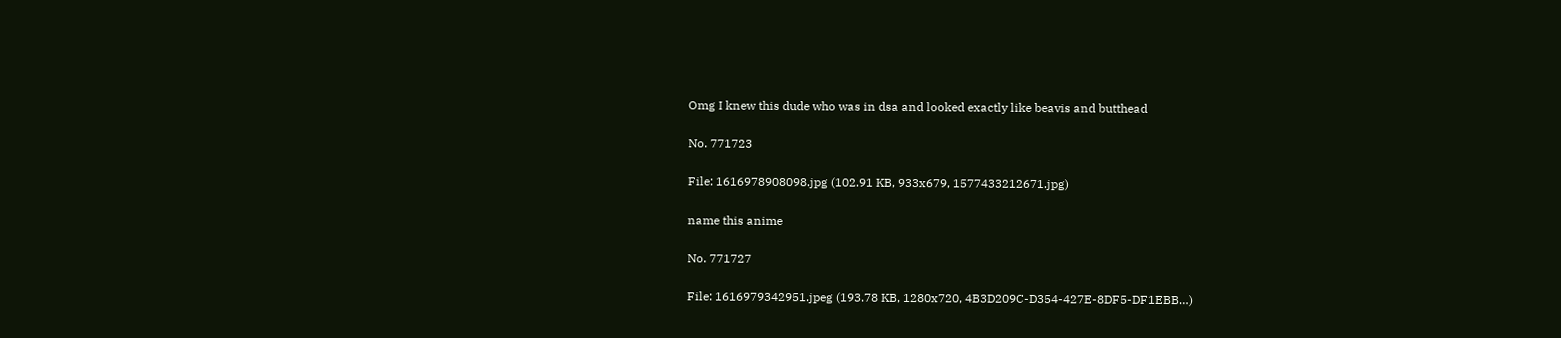Omg I knew this dude who was in dsa and looked exactly like beavis and butthead

No. 771723

File: 1616978908098.jpg (102.91 KB, 933x679, 1577433212671.jpg)

name this anime

No. 771727

File: 1616979342951.jpeg (193.78 KB, 1280x720, 4B3D209C-D354-427E-8DF5-DF1EBB…)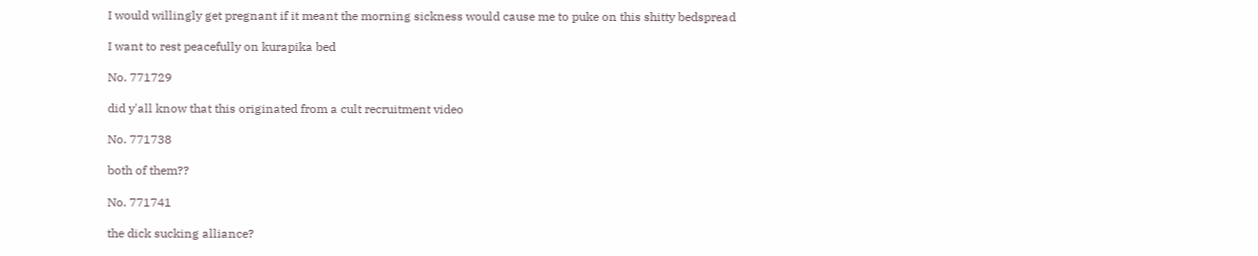I would willingly get pregnant if it meant the morning sickness would cause me to puke on this shitty bedspread

I want to rest peacefully on kurapika bed

No. 771729

did y'all know that this originated from a cult recruitment video

No. 771738

both of them??

No. 771741

the dick sucking alliance?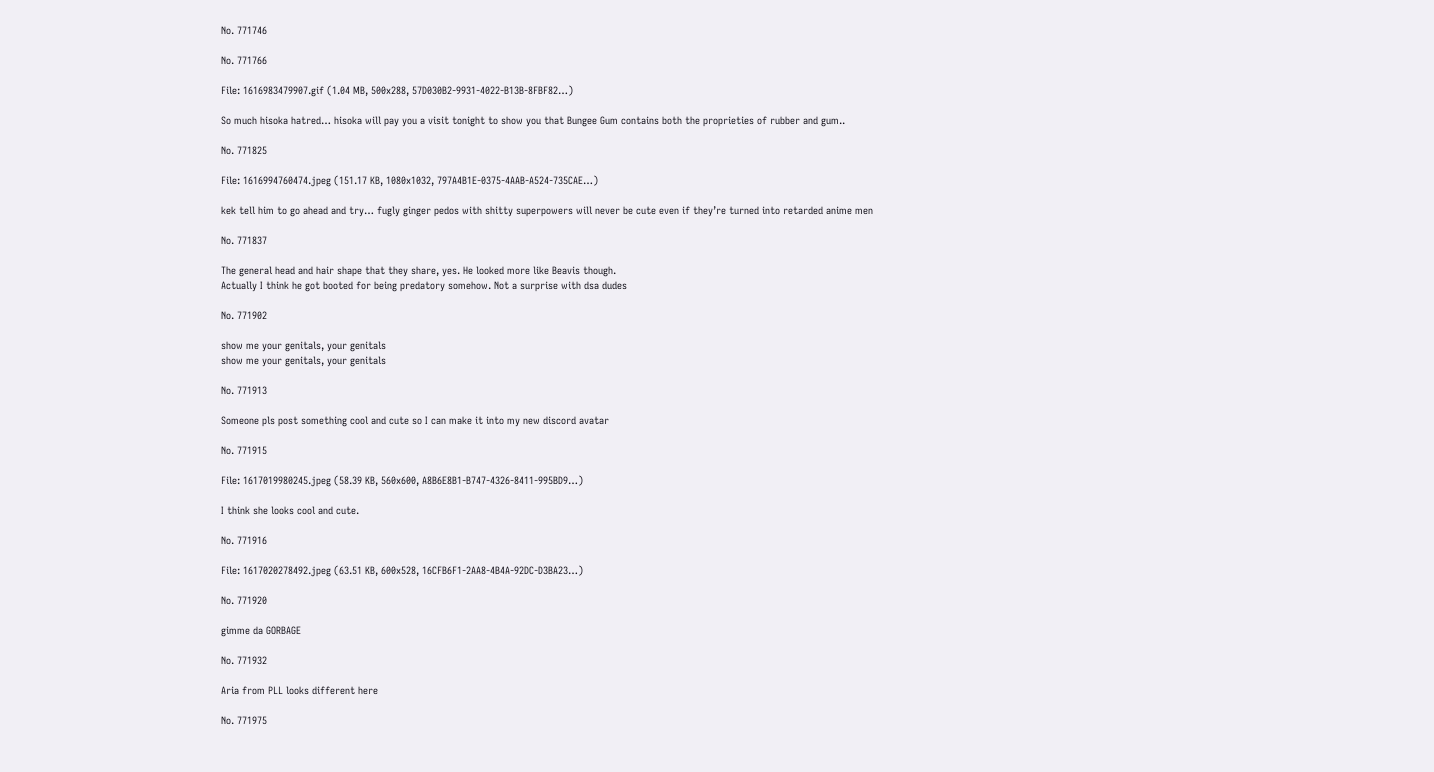No. 771746

No. 771766

File: 1616983479907.gif (1.04 MB, 500x288, 57D030B2-9931-4022-B13B-8FBF82…)

So much hisoka hatred… hisoka will pay you a visit tonight to show you that Bungee Gum contains both the proprieties of rubber and gum..

No. 771825

File: 1616994760474.jpeg (151.17 KB, 1080x1032, 797A4B1E-0375-4AAB-A524-735CAE…)

kek tell him to go ahead and try… fugly ginger pedos with shitty superpowers will never be cute even if they’re turned into retarded anime men

No. 771837

The general head and hair shape that they share, yes. He looked more like Beavis though.
Actually I think he got booted for being predatory somehow. Not a surprise with dsa dudes

No. 771902

show me your genitals, your genitals
show me your genitals, your genitals

No. 771913

Someone pls post something cool and cute so I can make it into my new discord avatar

No. 771915

File: 1617019980245.jpeg (58.39 KB, 560x600, A8B6E8B1-B747-4326-8411-995BD9…)

I think she looks cool and cute.

No. 771916

File: 1617020278492.jpeg (63.51 KB, 600x528, 16CFB6F1-2AA8-4B4A-92DC-D3BA23…)

No. 771920

gimme da GORBAGE

No. 771932

Aria from PLL looks different here

No. 771975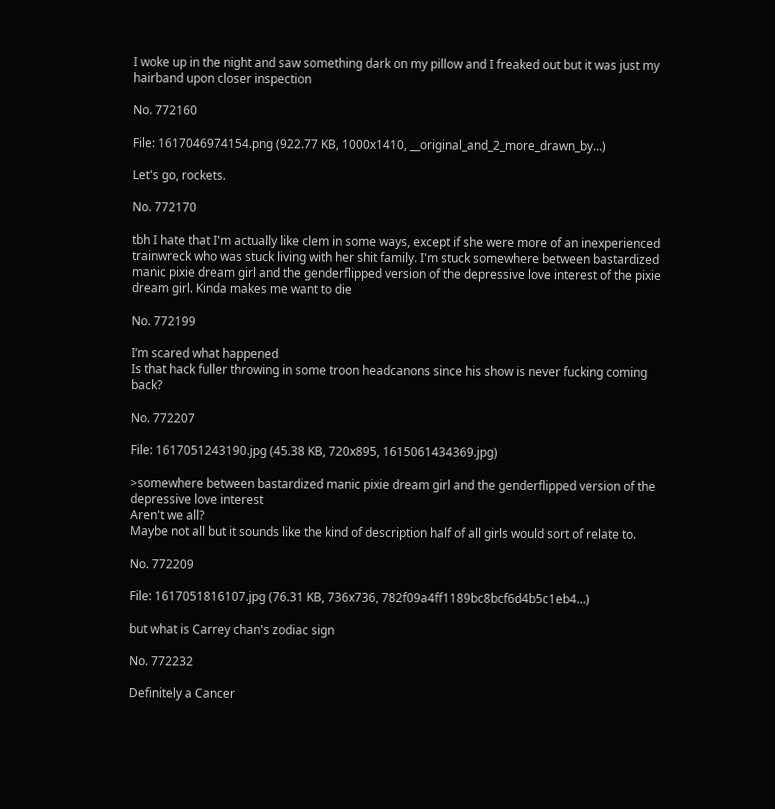I woke up in the night and saw something dark on my pillow and I freaked out but it was just my hairband upon closer inspection

No. 772160

File: 1617046974154.png (922.77 KB, 1000x1410, __original_and_2_more_drawn_by…)

Let's go, rockets.

No. 772170

tbh I hate that I'm actually like clem in some ways, except if she were more of an inexperienced trainwreck who was stuck living with her shit family. I'm stuck somewhere between bastardized manic pixie dream girl and the genderflipped version of the depressive love interest of the pixie dream girl. Kinda makes me want to die

No. 772199

I’m scared what happened
Is that hack fuller throwing in some troon headcanons since his show is never fucking coming back?

No. 772207

File: 1617051243190.jpg (45.38 KB, 720x895, 1615061434369.jpg)

>somewhere between bastardized manic pixie dream girl and the genderflipped version of the depressive love interest
Aren't we all?
Maybe not all but it sounds like the kind of description half of all girls would sort of relate to.

No. 772209

File: 1617051816107.jpg (76.31 KB, 736x736, 782f09a4ff1189bc8bcf6d4b5c1eb4…)

but what is Carrey chan's zodiac sign

No. 772232

Definitely a Cancer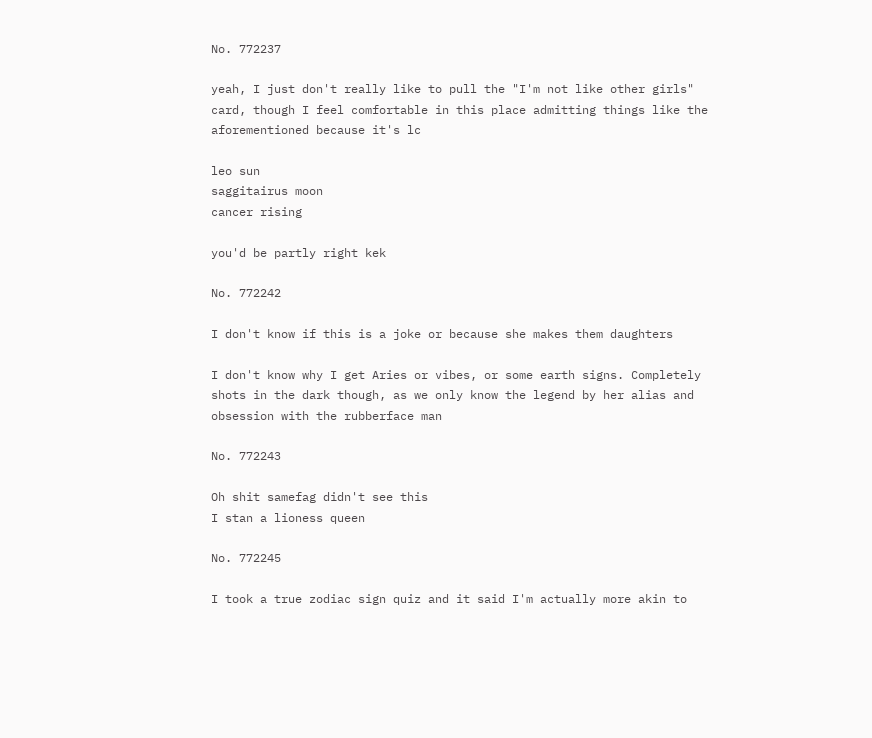No. 772237

yeah, I just don't really like to pull the "I'm not like other girls" card, though I feel comfortable in this place admitting things like the aforementioned because it's lc

leo sun
saggitairus moon
cancer rising

you'd be partly right kek

No. 772242

I don't know if this is a joke or because she makes them daughters

I don't know why I get Aries or vibes, or some earth signs. Completely shots in the dark though, as we only know the legend by her alias and obsession with the rubberface man

No. 772243

Oh shit samefag didn't see this
I stan a lioness queen

No. 772245

I took a true zodiac sign quiz and it said I'm actually more akin to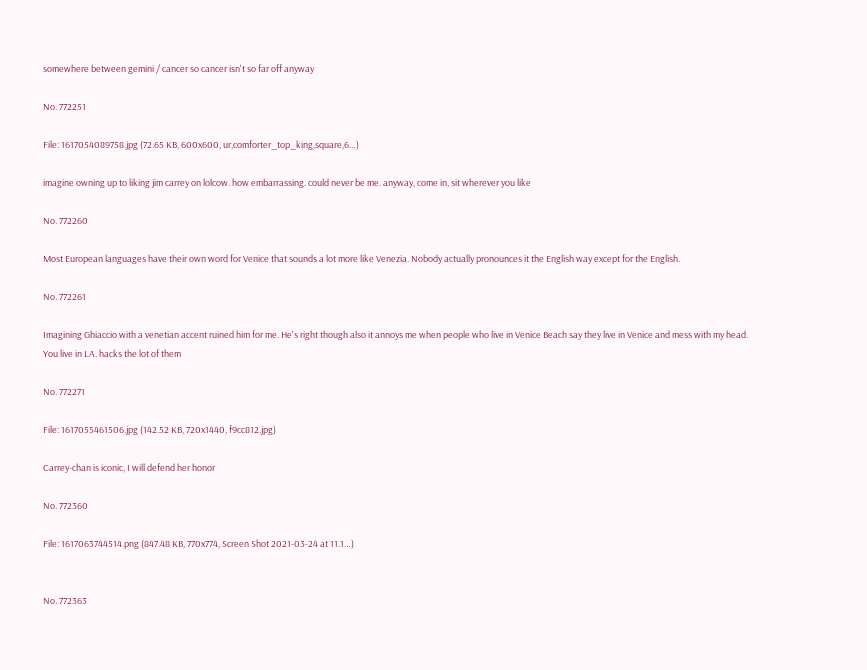somewhere between gemini / cancer so cancer isn't so far off anyway

No. 772251

File: 1617054089758.jpg (72.65 KB, 600x600, ur,comforter_top_king,square,6…)

imagine owning up to liking jim carrey on lolcow. how embarrassing. could never be me. anyway, come in, sit wherever you like

No. 772260

Most European languages have their own word for Venice that sounds a lot more like Venezia. Nobody actually pronounces it the English way except for the English.

No. 772261

Imagining Ghiaccio with a venetian accent ruined him for me. He's right though also it annoys me when people who live in Venice Beach say they live in Venice and mess with my head. You live in LA. hacks the lot of them

No. 772271

File: 1617055461506.jpg (142.52 KB, 720x1440, f9cc812.jpg)

Carrey-chan is iconic, I will defend her honor

No. 772360

File: 1617063744514.png (847.48 KB, 770x774, Screen Shot 2021-03-24 at 11.1…)


No. 772363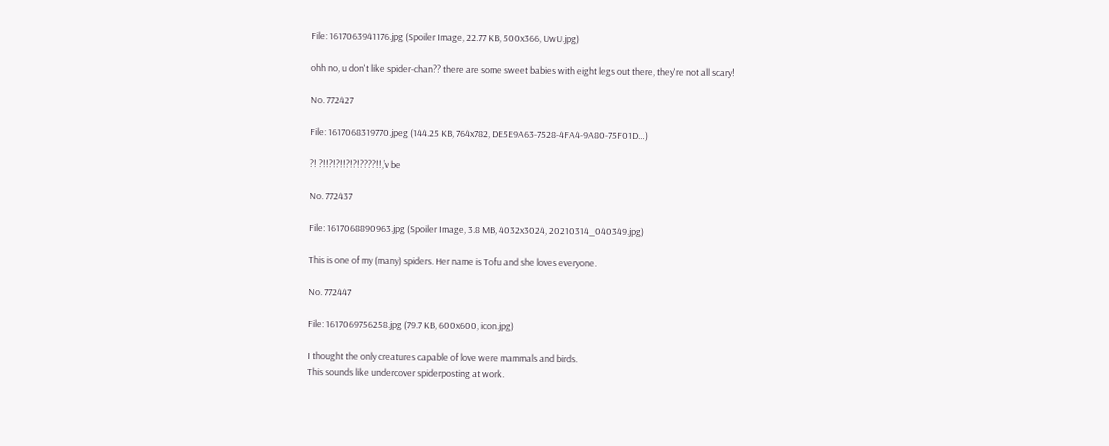File: 1617063941176.jpg (Spoiler Image, 22.77 KB, 500x366, UwU.jpg)

ohh no, u don't like spider-chan?? there are some sweet babies with eight legs out there, they're not all scary!

No. 772427

File: 1617068319770.jpeg (144.25 KB, 764x782, DE5E9A63-7528-4FA4-9A80-75F01D…)

?! ?!!?!?!!?!?!????!!,’v be

No. 772437

File: 1617068890963.jpg (Spoiler Image, 3.8 MB, 4032x3024, 20210314_040349.jpg)

This is one of my (many) spiders. Her name is Tofu and she loves everyone.

No. 772447

File: 1617069756258.jpg (79.7 KB, 600x600, icon.jpg)

I thought the only creatures capable of love were mammals and birds.
This sounds like undercover spiderposting at work.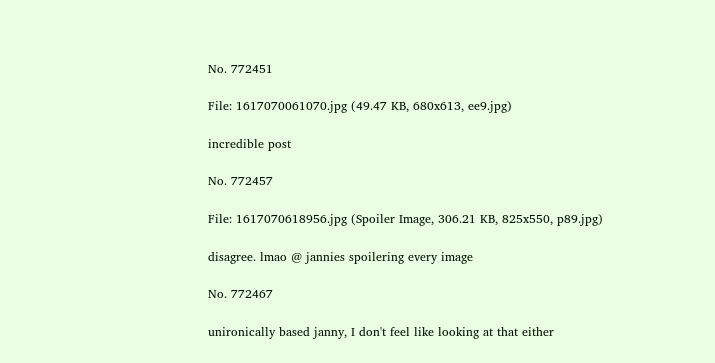No. 772451

File: 1617070061070.jpg (49.47 KB, 680x613, ee9.jpg)

incredible post

No. 772457

File: 1617070618956.jpg (Spoiler Image, 306.21 KB, 825x550, p89.jpg)

disagree. lmao @ jannies spoilering every image

No. 772467

unironically based janny, I don't feel like looking at that either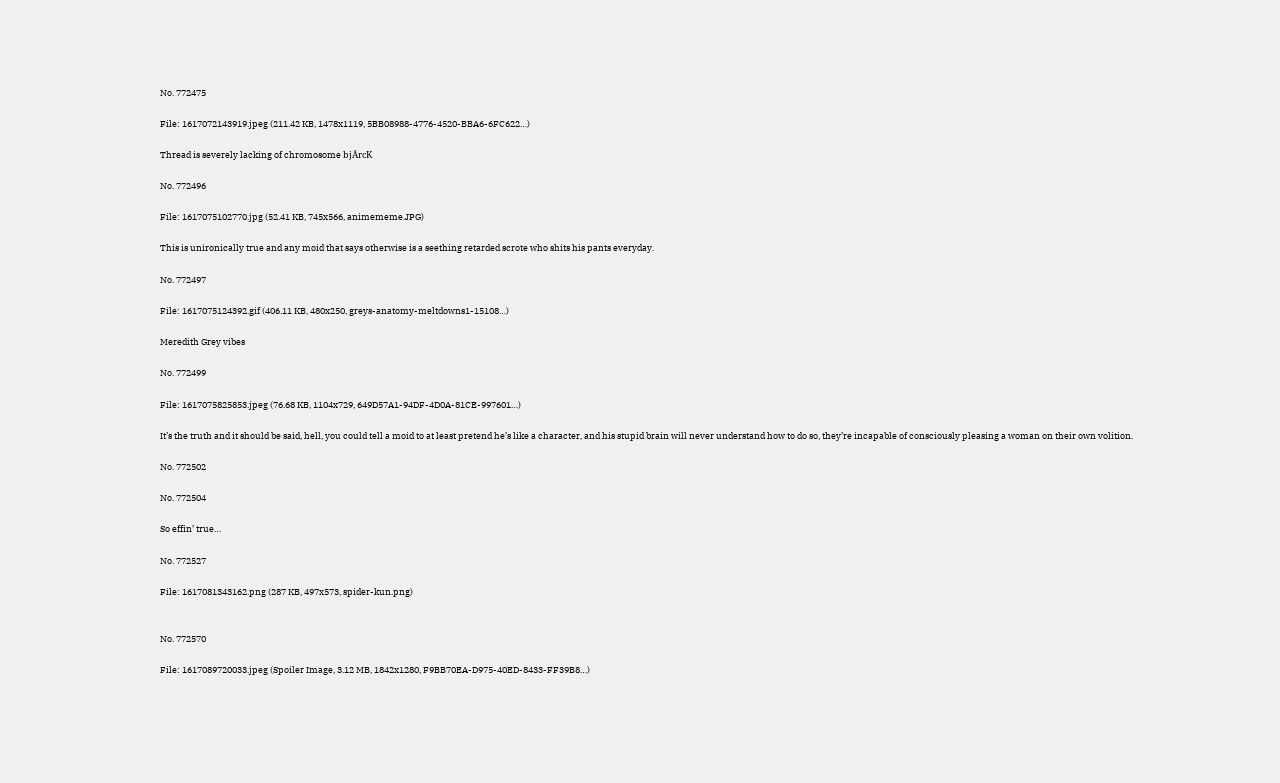No. 772475

File: 1617072143919.jpeg (211.42 KB, 1478x1119, 5BB08988-4776-4520-BBA6-6FC622…)

Thread is severely lacking of chromosome bjÄrcK

No. 772496

File: 1617075102770.jpg (52.41 KB, 745x566, animememe.JPG)

This is unironically true and any moid that says otherwise is a seething retarded scrote who shits his pants everyday.

No. 772497

File: 1617075124392.gif (406.11 KB, 480x250, greys-anatomy-meltdowns1-15108…)

Meredith Grey vibes

No. 772499

File: 1617075825853.jpeg (76.68 KB, 1104x729, 649D57A1-94DF-4D0A-81CE-997601…)

It’s the truth and it should be said, hell, you could tell a moid to at least pretend he’s like a character, and his stupid brain will never understand how to do so, they’re incapable of consciously pleasing a woman on their own volition.

No. 772502

No. 772504

So effin’ true…

No. 772527

File: 1617081343162.png (287 KB, 497x573, spider-kun.png)


No. 772570

File: 1617089720033.jpeg (Spoiler Image, 3.12 MB, 1842x1280, F9BB70EA-D975-40ED-8433-FF39B8…)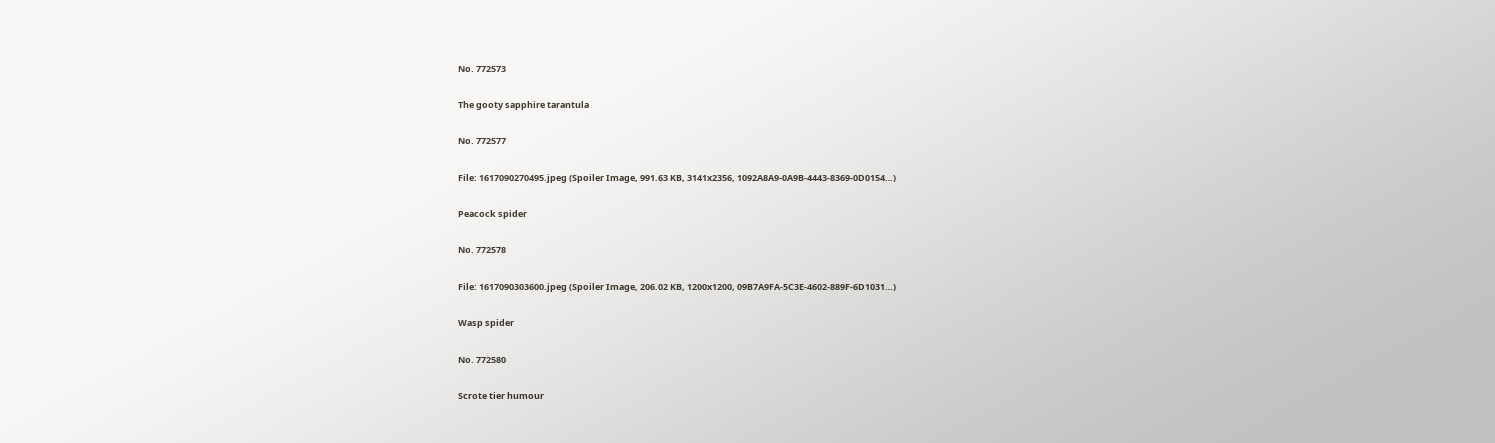No. 772573

The gooty sapphire tarantula

No. 772577

File: 1617090270495.jpeg (Spoiler Image, 991.63 KB, 3141x2356, 1092A8A9-0A9B-4443-8369-0D0154…)

Peacock spider

No. 772578

File: 1617090303600.jpeg (Spoiler Image, 206.02 KB, 1200x1200, 09B7A9FA-5C3E-4602-889F-6D1031…)

Wasp spider

No. 772580

Scrote tier humour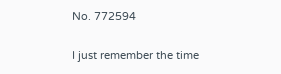No. 772594

I just remember the time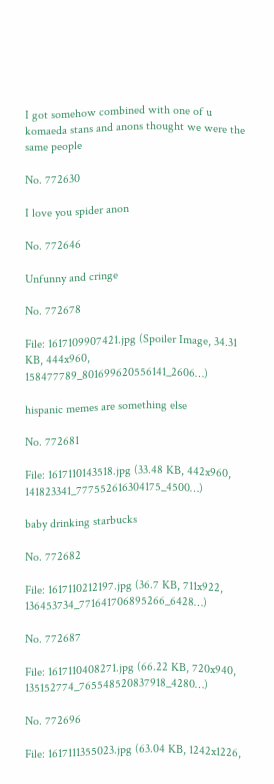I got somehow combined with one of u komaeda stans and anons thought we were the same people

No. 772630

I love you spider anon

No. 772646

Unfunny and cringe

No. 772678

File: 1617109907421.jpg (Spoiler Image, 34.31 KB, 444x960, 158477789_801699620556141_2606…)

hispanic memes are something else

No. 772681

File: 1617110143518.jpg (33.48 KB, 442x960, 141823341_777552616304175_4500…)

baby drinking starbucks

No. 772682

File: 1617110212197.jpg (36.7 KB, 711x922, 136453734_771641706895266_6428…)

No. 772687

File: 1617110408271.jpg (66.22 KB, 720x940, 135152774_765548520837918_4280…)

No. 772696

File: 1617111355023.jpg (63.04 KB, 1242x1226,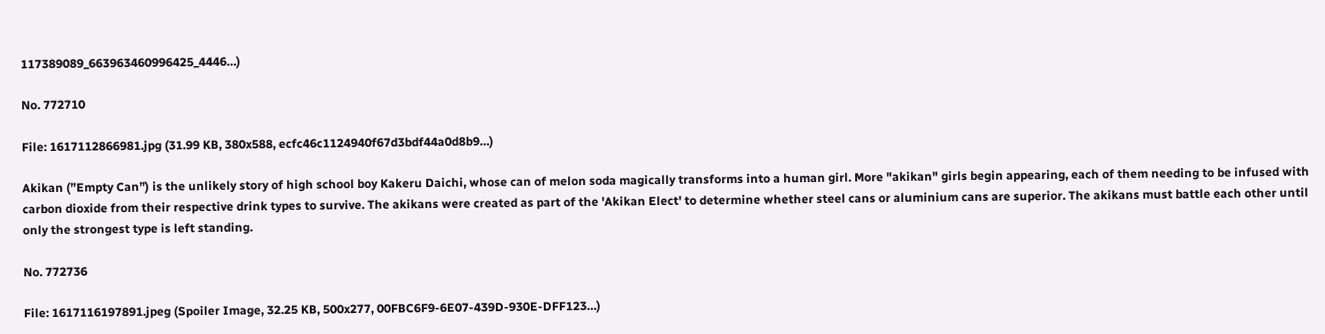117389089_663963460996425_4446…)

No. 772710

File: 1617112866981.jpg (31.99 KB, 380x588, ecfc46c1124940f67d3bdf44a0d8b9…)

Akikan (”Empty Can”) is the unlikely story of high school boy Kakeru Daichi, whose can of melon soda magically transforms into a human girl. More "akikan" girls begin appearing, each of them needing to be infused with carbon dioxide from their respective drink types to survive. The akikans were created as part of the 'Akikan Elect' to determine whether steel cans or aluminium cans are superior. The akikans must battle each other until only the strongest type is left standing.

No. 772736

File: 1617116197891.jpeg (Spoiler Image, 32.25 KB, 500x277, 00FBC6F9-6E07-439D-930E-DFF123…)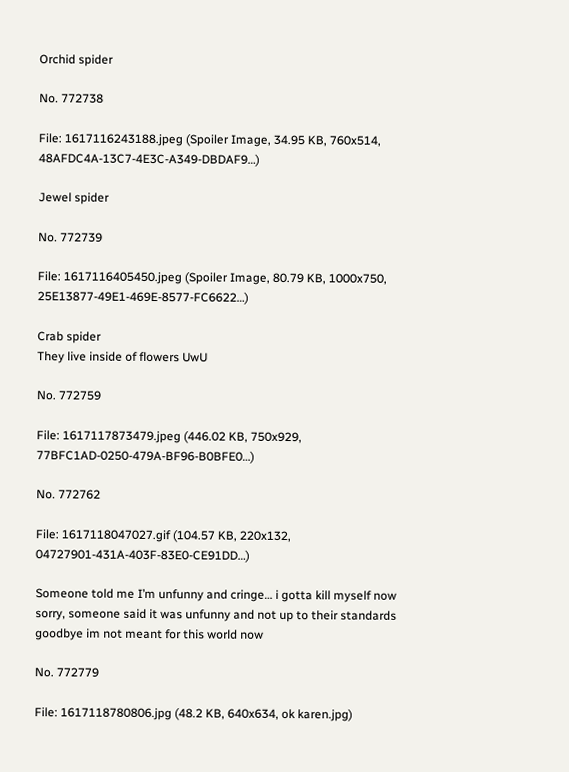Orchid spider

No. 772738

File: 1617116243188.jpeg (Spoiler Image, 34.95 KB, 760x514, 48AFDC4A-13C7-4E3C-A349-DBDAF9…)

Jewel spider

No. 772739

File: 1617116405450.jpeg (Spoiler Image, 80.79 KB, 1000x750, 25E13877-49E1-469E-8577-FC6622…)

Crab spider
They live inside of flowers UwU

No. 772759

File: 1617117873479.jpeg (446.02 KB, 750x929, 77BFC1AD-0250-479A-BF96-B0BFE0…)

No. 772762

File: 1617118047027.gif (104.57 KB, 220x132, 04727901-431A-403F-83E0-CE91DD…)

Someone told me I’m unfunny and cringe… i gotta kill myself now sorry, someone said it was unfunny and not up to their standards goodbye im not meant for this world now

No. 772779

File: 1617118780806.jpg (48.2 KB, 640x634, ok karen.jpg)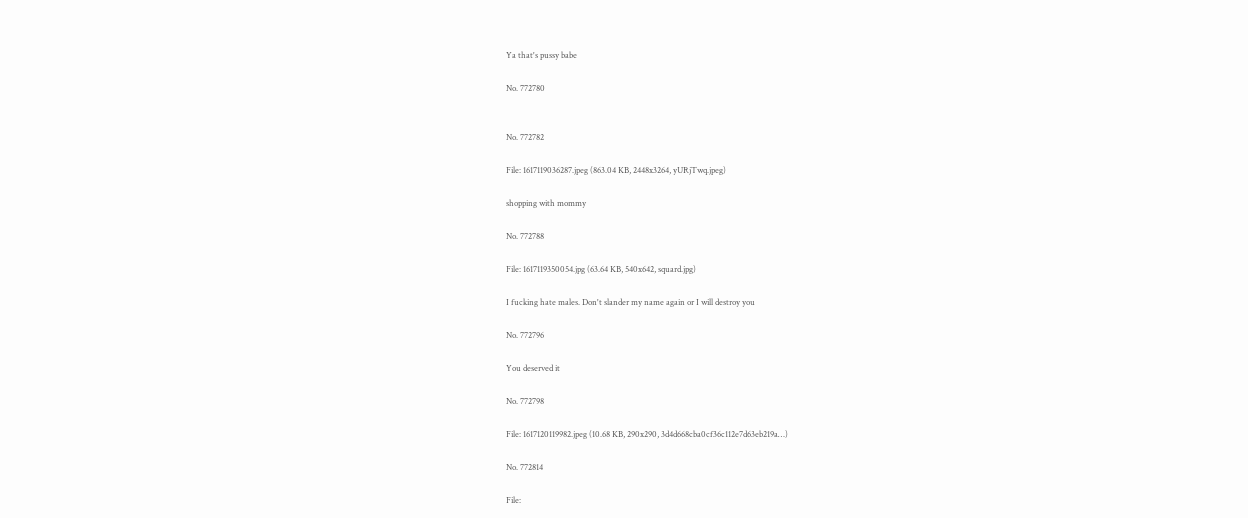Ya that's pussy babe

No. 772780


No. 772782

File: 1617119036287.jpeg (863.04 KB, 2448x3264, yURjTwq.jpeg)

shopping with mommy

No. 772788

File: 1617119350054.jpg (63.64 KB, 540x642, squard.jpg)

I fucking hate males. Don't slander my name again or I will destroy you

No. 772796

You deserved it

No. 772798

File: 1617120119982.jpeg (10.68 KB, 290x290, 3d4d668cba0cf36c112e7d63eb219a…)

No. 772814

File: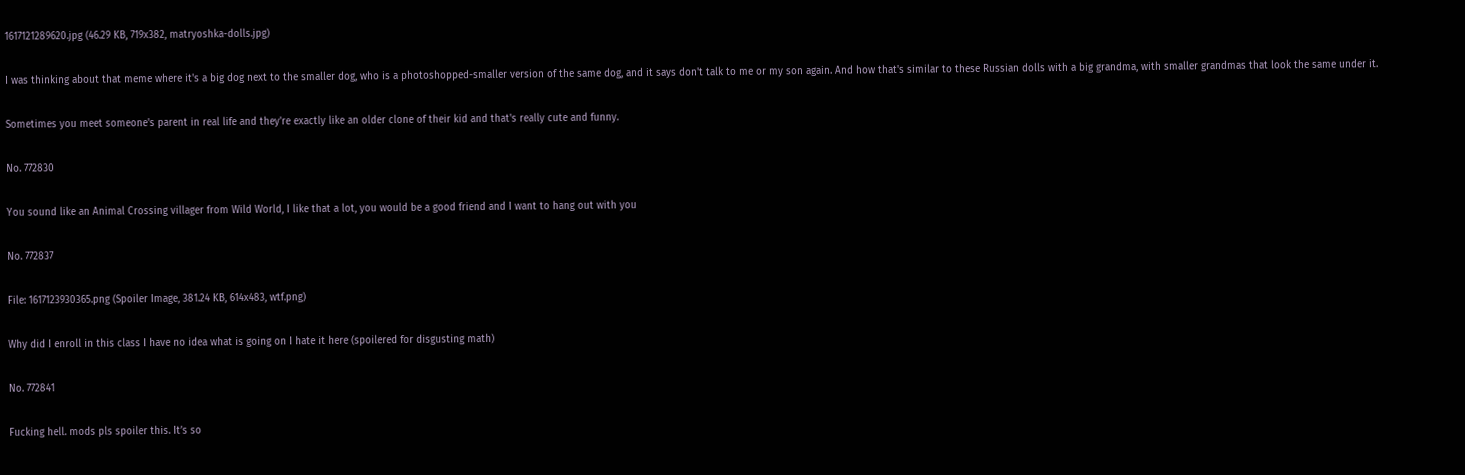1617121289620.jpg (46.29 KB, 719x382, matryoshka-dolls.jpg)

I was thinking about that meme where it's a big dog next to the smaller dog, who is a photoshopped-smaller version of the same dog, and it says don't talk to me or my son again. And how that's similar to these Russian dolls with a big grandma, with smaller grandmas that look the same under it.

Sometimes you meet someone's parent in real life and they're exactly like an older clone of their kid and that's really cute and funny.

No. 772830

You sound like an Animal Crossing villager from Wild World, I like that a lot, you would be a good friend and I want to hang out with you

No. 772837

File: 1617123930365.png (Spoiler Image, 381.24 KB, 614x483, wtf.png)

Why did I enroll in this class I have no idea what is going on I hate it here (spoilered for disgusting math)

No. 772841

Fucking hell. mods pls spoiler this. It’s so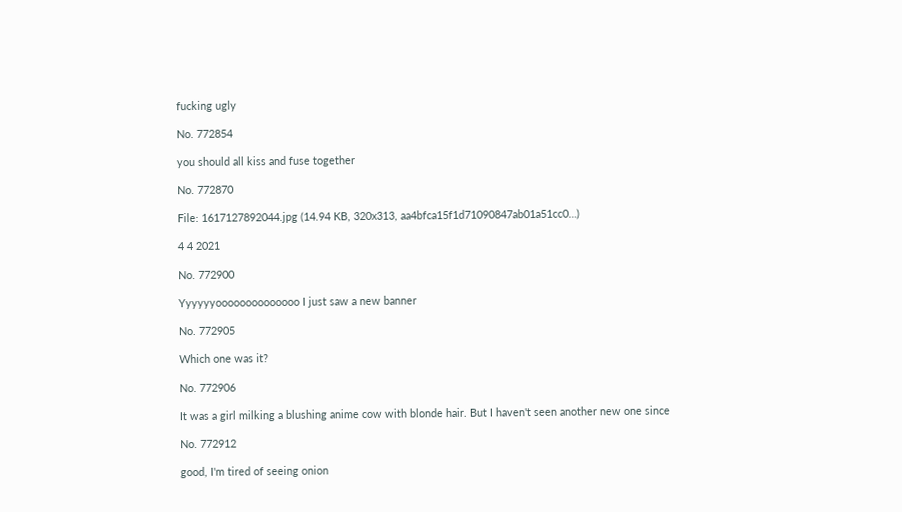fucking ugly

No. 772854

you should all kiss and fuse together

No. 772870

File: 1617127892044.jpg (14.94 KB, 320x313, aa4bfca15f1d71090847ab01a51cc0…)

4 4 2021

No. 772900

Yyyyyyoooooooooooooo I just saw a new banner

No. 772905

Which one was it?

No. 772906

It was a girl milking a blushing anime cow with blonde hair. But I haven't seen another new one since

No. 772912

good, I'm tired of seeing onion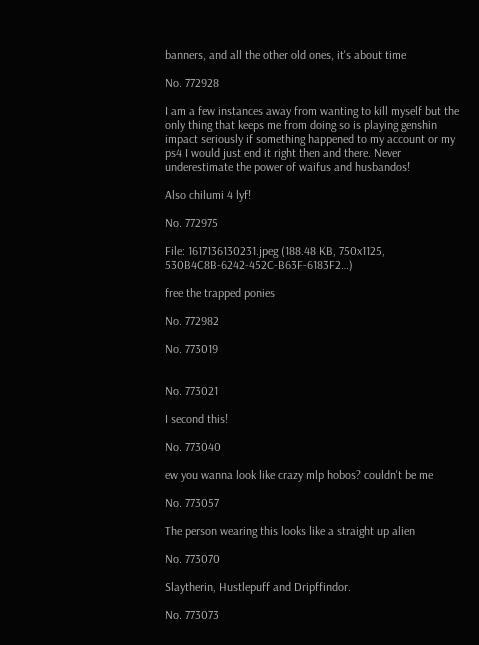banners, and all the other old ones, it's about time

No. 772928

I am a few instances away from wanting to kill myself but the only thing that keeps me from doing so is playing genshin impact seriously if something happened to my account or my ps4 I would just end it right then and there. Never underestimate the power of waifus and husbandos!

Also chilumi 4 lyf!

No. 772975

File: 1617136130231.jpeg (188.48 KB, 750x1125, 530B4C8B-6242-452C-B63F-6183F2…)

free the trapped ponies

No. 772982

No. 773019


No. 773021

I second this!

No. 773040

ew you wanna look like crazy mlp hobos? couldn't be me

No. 773057

The person wearing this looks like a straight up alien

No. 773070

Slaytherin, Hustlepuff and Dripffindor.

No. 773073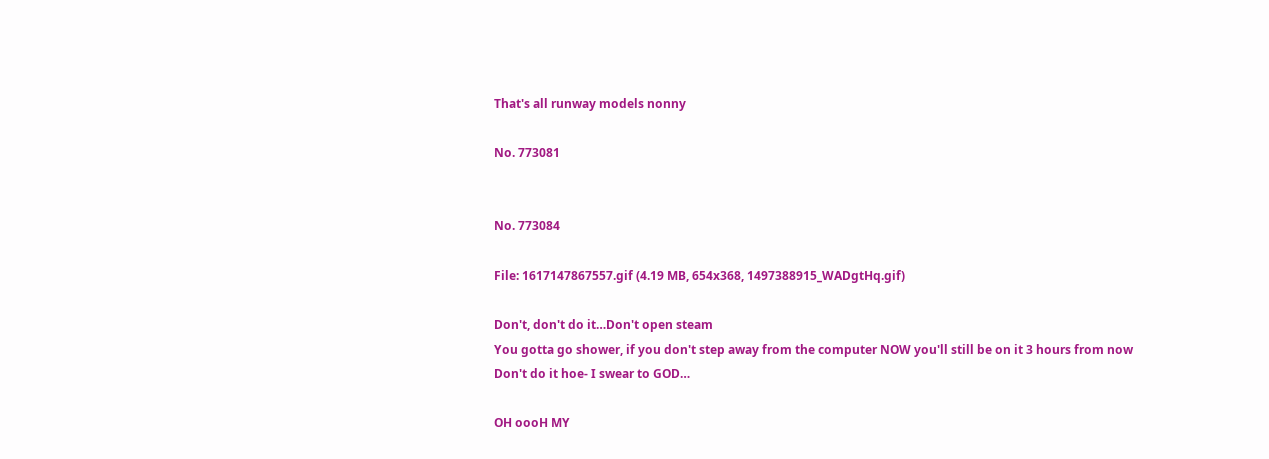That's all runway models nonny

No. 773081


No. 773084

File: 1617147867557.gif (4.19 MB, 654x368, 1497388915_WADgtHq.gif)

Don't, don't do it…Don't open steam
You gotta go shower, if you don't step away from the computer NOW you'll still be on it 3 hours from now
Don't do it hoe- I swear to GOD…

OH oooH MY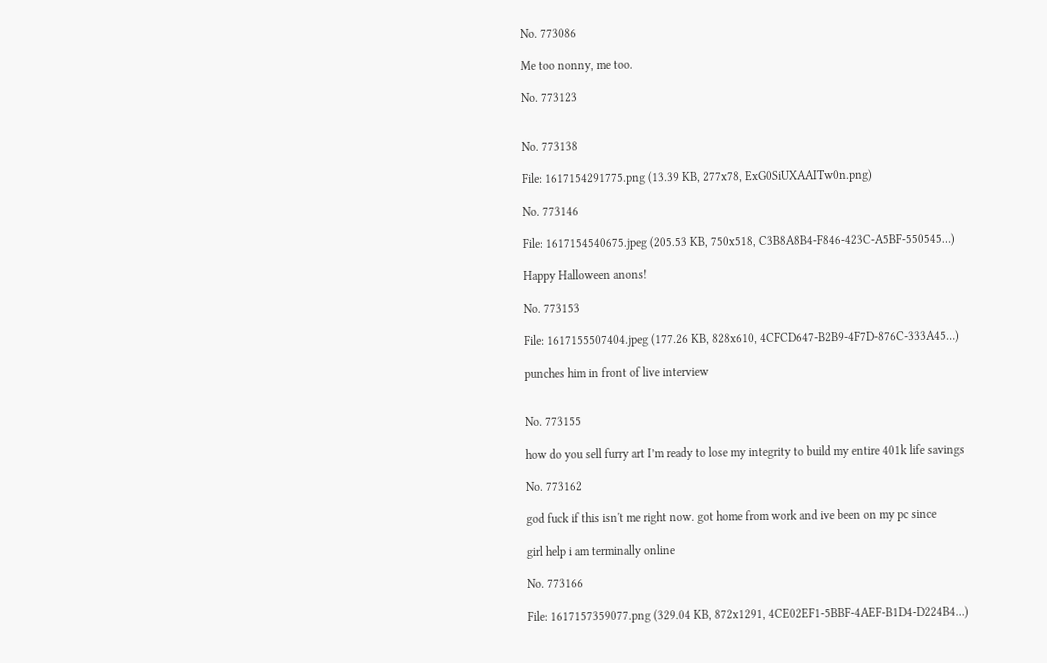No. 773086

Me too nonny, me too.

No. 773123


No. 773138

File: 1617154291775.png (13.39 KB, 277x78, ExG0SiUXAAITw0n.png)

No. 773146

File: 1617154540675.jpeg (205.53 KB, 750x518, C3B8A8B4-F846-423C-A5BF-550545…)

Happy Halloween anons!

No. 773153

File: 1617155507404.jpeg (177.26 KB, 828x610, 4CFCD647-B2B9-4F7D-876C-333A45…)

punches him in front of live interview


No. 773155

how do you sell furry art I’m ready to lose my integrity to build my entire 401k life savings

No. 773162

god fuck if this isn't me right now. got home from work and ive been on my pc since

girl help i am terminally online

No. 773166

File: 1617157359077.png (329.04 KB, 872x1291, 4CE02EF1-5BBF-4AEF-B1D4-D224B4…)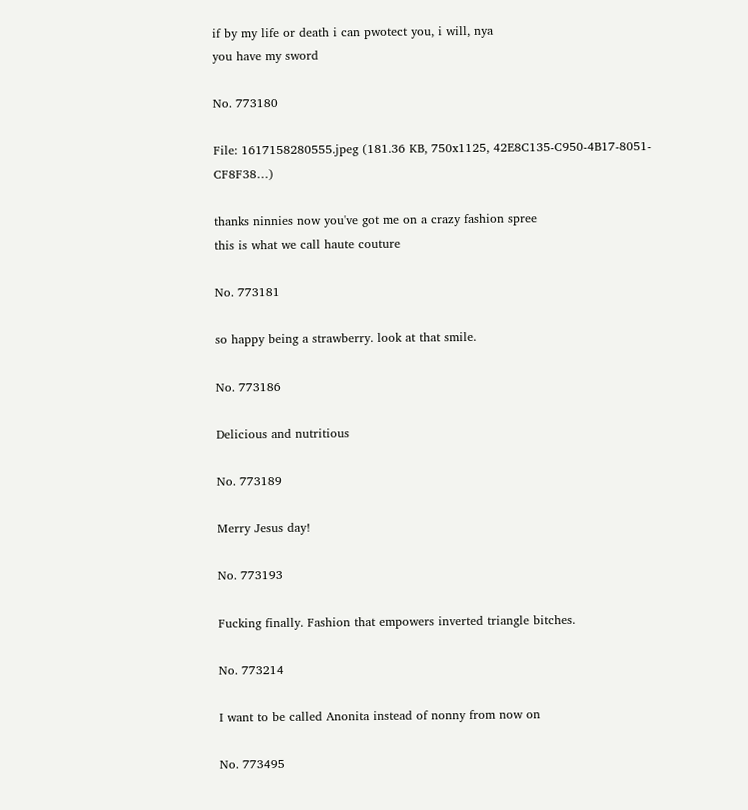if by my life or death i can pwotect you, i will, nya
you have my sword

No. 773180

File: 1617158280555.jpeg (181.36 KB, 750x1125, 42E8C135-C950-4B17-8051-CF8F38…)

thanks ninnies now you've got me on a crazy fashion spree
this is what we call haute couture

No. 773181

so happy being a strawberry. look at that smile.

No. 773186

Delicious and nutritious

No. 773189

Merry Jesus day!

No. 773193

Fucking finally. Fashion that empowers inverted triangle bitches.

No. 773214

I want to be called Anonita instead of nonny from now on

No. 773495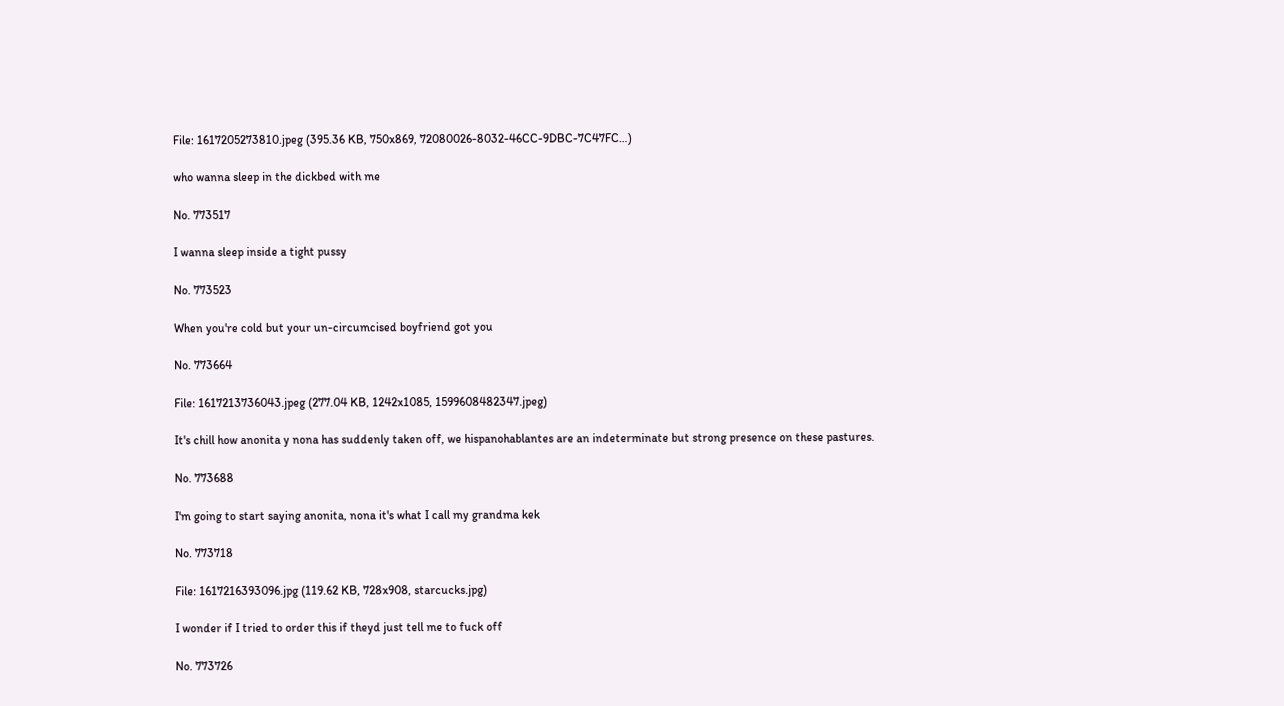File: 1617205273810.jpeg (395.36 KB, 750x869, 72080026-8032-46CC-9DBC-7C47FC…)

who wanna sleep in the dickbed with me

No. 773517

I wanna sleep inside a tight pussy

No. 773523

When you're cold but your un-circumcised boyfriend got you

No. 773664

File: 1617213736043.jpeg (277.04 KB, 1242x1085, 1599608482347.jpeg)

It's chill how anonita y nona has suddenly taken off, we hispanohablantes are an indeterminate but strong presence on these pastures.

No. 773688

I'm going to start saying anonita, nona it's what I call my grandma kek

No. 773718

File: 1617216393096.jpg (119.62 KB, 728x908, starcucks.jpg)

I wonder if I tried to order this if theyd just tell me to fuck off

No. 773726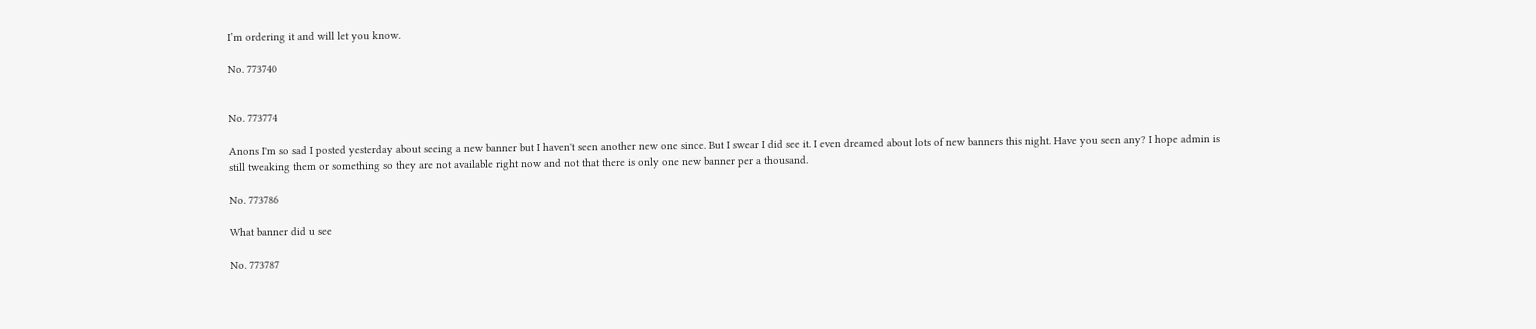I’m ordering it and will let you know.

No. 773740


No. 773774

Anons I'm so sad I posted yesterday about seeing a new banner but I haven't seen another new one since. But I swear I did see it. I even dreamed about lots of new banners this night. Have you seen any? I hope admin is still tweaking them or something so they are not available right now and not that there is only one new banner per a thousand.

No. 773786

What banner did u see

No. 773787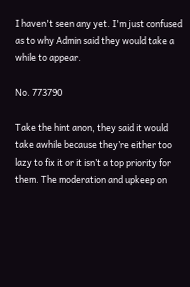I haven't seen any yet. I'm just confused as to why Admin said they would take a while to appear.

No. 773790

Take the hint anon, they said it would take awhile because they’re either too lazy to fix it or it isn’t a top priority for them. The moderation and upkeep on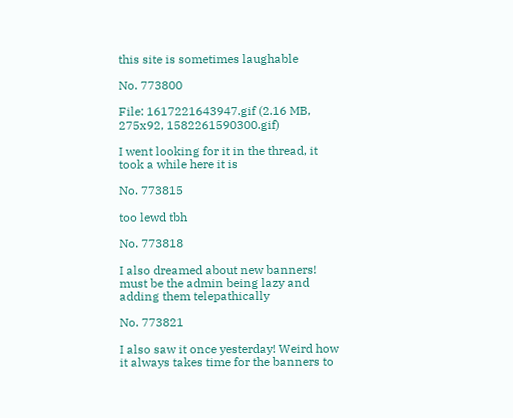this site is sometimes laughable

No. 773800

File: 1617221643947.gif (2.16 MB, 275x92, 1582261590300.gif)

I went looking for it in the thread, it took a while here it is

No. 773815

too lewd tbh

No. 773818

I also dreamed about new banners! must be the admin being lazy and adding them telepathically

No. 773821

I also saw it once yesterday! Weird how it always takes time for the banners to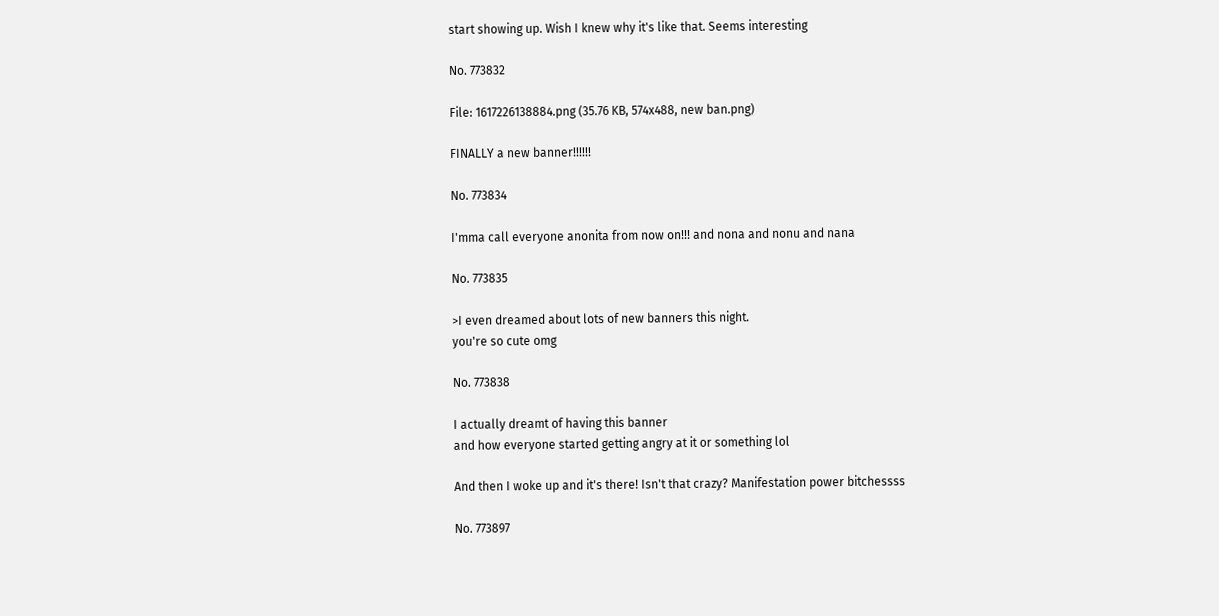start showing up. Wish I knew why it's like that. Seems interesting

No. 773832

File: 1617226138884.png (35.76 KB, 574x488, new ban.png)

FINALLY a new banner!!!!!!

No. 773834

I'mma call everyone anonita from now on!!! and nona and nonu and nana

No. 773835

>I even dreamed about lots of new banners this night.
you're so cute omg

No. 773838

I actually dreamt of having this banner
and how everyone started getting angry at it or something lol

And then I woke up and it's there! Isn't that crazy? Manifestation power bitchessss

No. 773897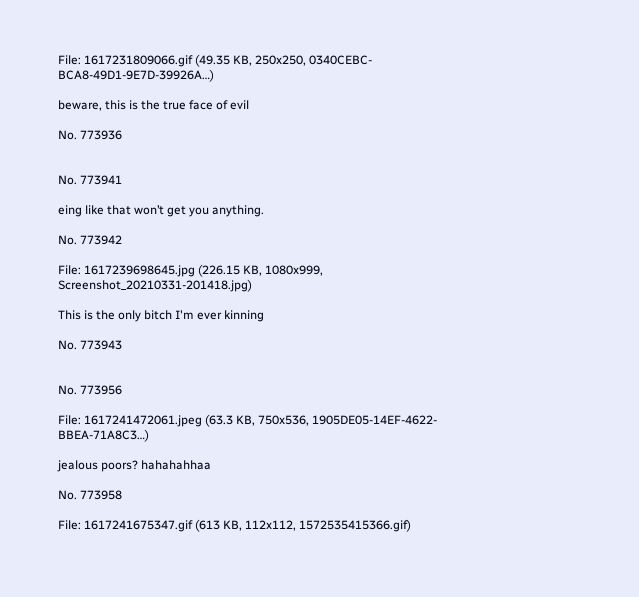File: 1617231809066.gif (49.35 KB, 250x250, 0340CEBC-BCA8-49D1-9E7D-39926A…)

beware, this is the true face of evil

No. 773936


No. 773941

eing like that won’t get you anything.

No. 773942

File: 1617239698645.jpg (226.15 KB, 1080x999, Screenshot_20210331-201418.jpg)

This is the only bitch I'm ever kinning

No. 773943


No. 773956

File: 1617241472061.jpeg (63.3 KB, 750x536, 1905DE05-14EF-4622-BBEA-71A8C3…)

jealous poors? hahahahhaa

No. 773958

File: 1617241675347.gif (613 KB, 112x112, 1572535415366.gif)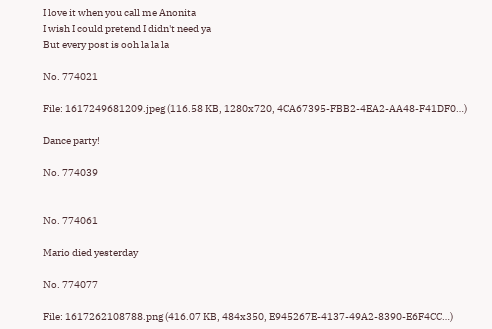I love it when you call me Anonita
I wish I could pretend I didn't need ya
But every post is ooh la la la

No. 774021

File: 1617249681209.jpeg (116.58 KB, 1280x720, 4CA67395-FBB2-4EA2-AA48-F41DF0…)

Dance party!

No. 774039


No. 774061

Mario died yesterday

No. 774077

File: 1617262108788.png (416.07 KB, 484x350, E945267E-4137-49A2-8390-E6F4CC…)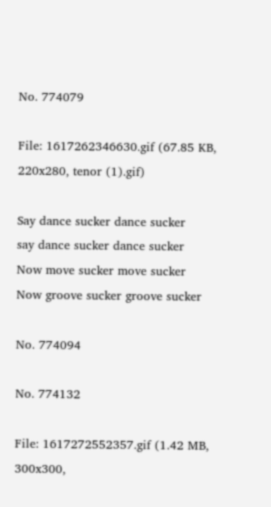No. 774079

File: 1617262346630.gif (67.85 KB, 220x280, tenor (1).gif)

Say dance sucker dance sucker
say dance sucker dance sucker
Now move sucker move sucker
Now groove sucker groove sucker

No. 774094

No. 774132

File: 1617272552357.gif (1.42 MB, 300x300,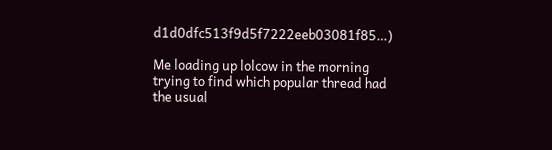d1d0dfc513f9d5f7222eeb03081f85…)

Me loading up lolcow in the morning trying to find which popular thread had the usual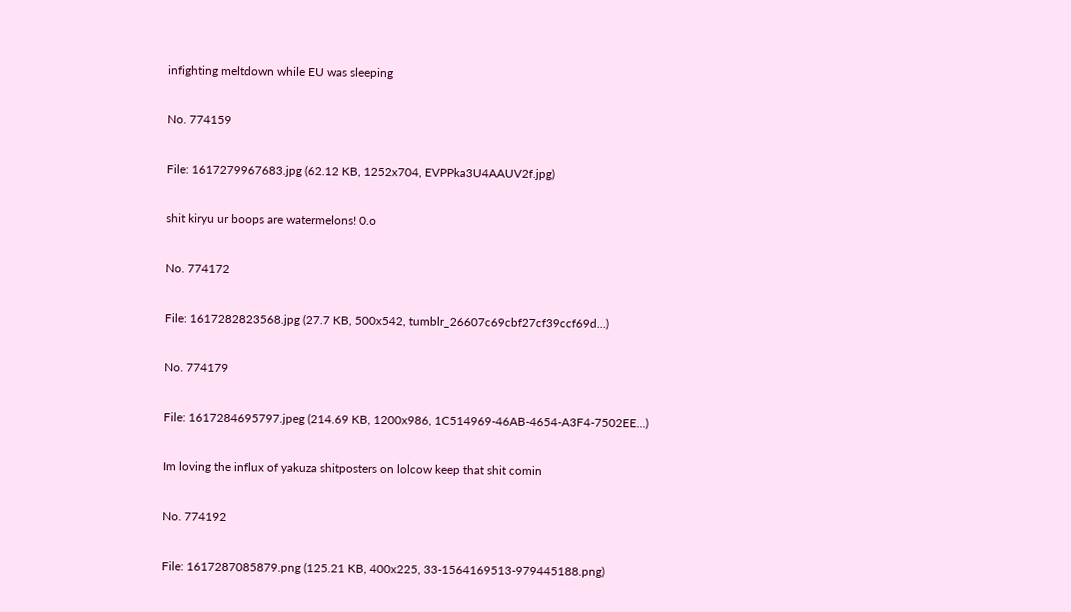infighting meltdown while EU was sleeping

No. 774159

File: 1617279967683.jpg (62.12 KB, 1252x704, EVPPka3U4AAUV2f.jpg)

shit kiryu ur boops are watermelons! 0.o

No. 774172

File: 1617282823568.jpg (27.7 KB, 500x542, tumblr_26607c69cbf27cf39ccf69d…)

No. 774179

File: 1617284695797.jpeg (214.69 KB, 1200x986, 1C514969-46AB-4654-A3F4-7502EE…)

Im loving the influx of yakuza shitposters on lolcow keep that shit comin

No. 774192

File: 1617287085879.png (125.21 KB, 400x225, 33-1564169513-979445188.png)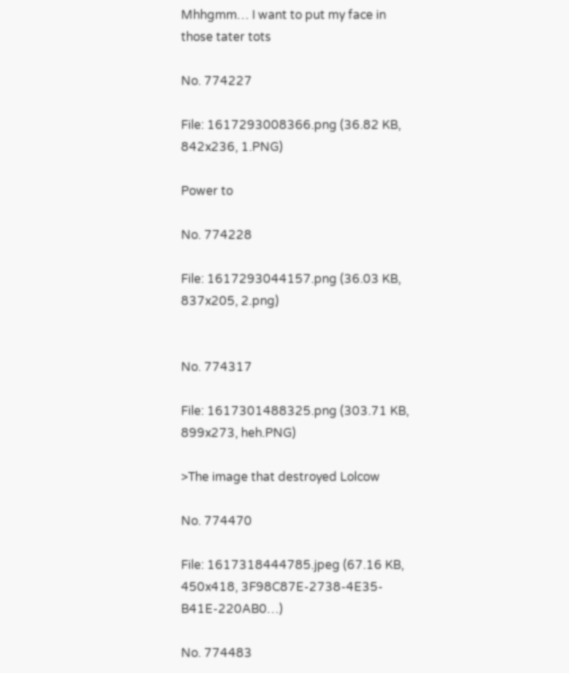Mhhgmm… I want to put my face in those tater tots

No. 774227

File: 1617293008366.png (36.82 KB, 842x236, 1.PNG)

Power to

No. 774228

File: 1617293044157.png (36.03 KB, 837x205, 2.png)


No. 774317

File: 1617301488325.png (303.71 KB, 899x273, heh.PNG)

>The image that destroyed Lolcow

No. 774470

File: 1617318444785.jpeg (67.16 KB, 450x418, 3F98C87E-2738-4E35-B41E-220AB0…)

No. 774483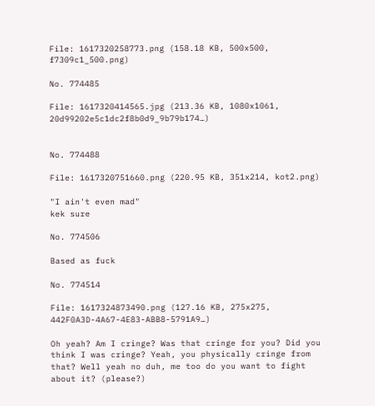File: 1617320258773.png (158.18 KB, 500x500, f7309c1_500.png)

No. 774485

File: 1617320414565.jpg (213.36 KB, 1080x1061, 20d99202e5c1dc2f8b0d9_9b79b174…)


No. 774488

File: 1617320751660.png (220.95 KB, 351x214, kot2.png)

"I ain't even mad"
kek sure

No. 774506

Based as fuck

No. 774514

File: 1617324873490.png (127.16 KB, 275x275, 442F0A3D-4A67-4E83-ABB8-5791A9…)

Oh yeah? Am I cringe? Was that cringe for you? Did you think I was cringe? Yeah, you physically cringe from that? Well yeah no duh, me too do you want to fight about it? (please?)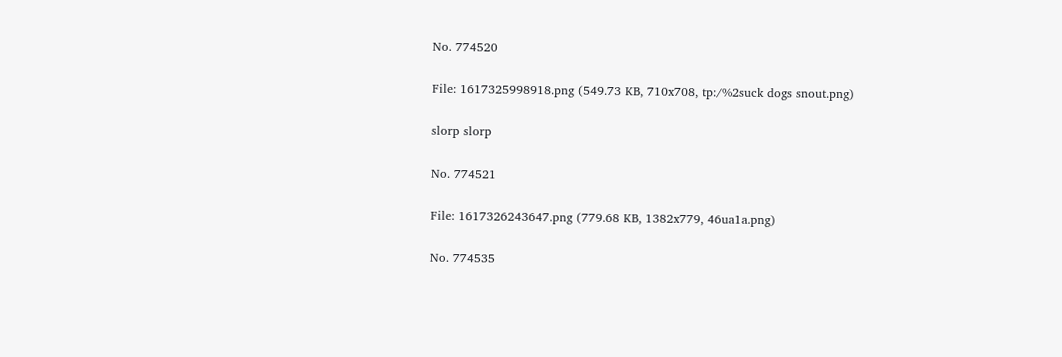No. 774520

File: 1617325998918.png (549.73 KB, 710x708, tp:/%2suck dogs snout.png)

slorp slorp

No. 774521

File: 1617326243647.png (779.68 KB, 1382x779, 46ua1a.png)

No. 774535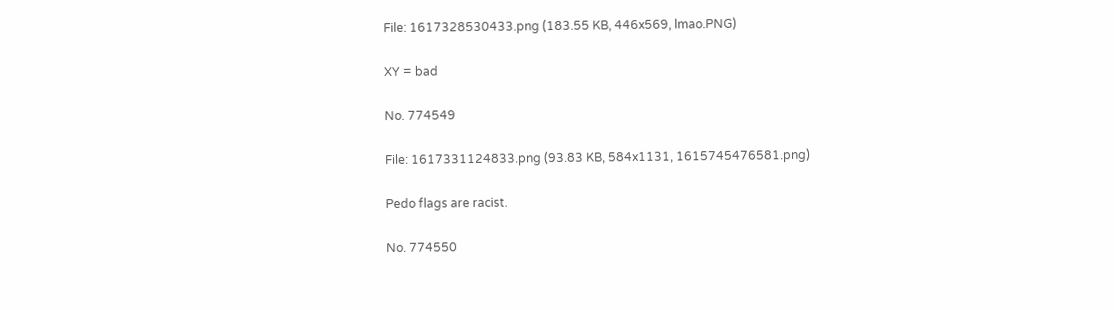File: 1617328530433.png (183.55 KB, 446x569, lmao.PNG)

XY = bad

No. 774549

File: 1617331124833.png (93.83 KB, 584x1131, 1615745476581.png)

Pedo flags are racist.

No. 774550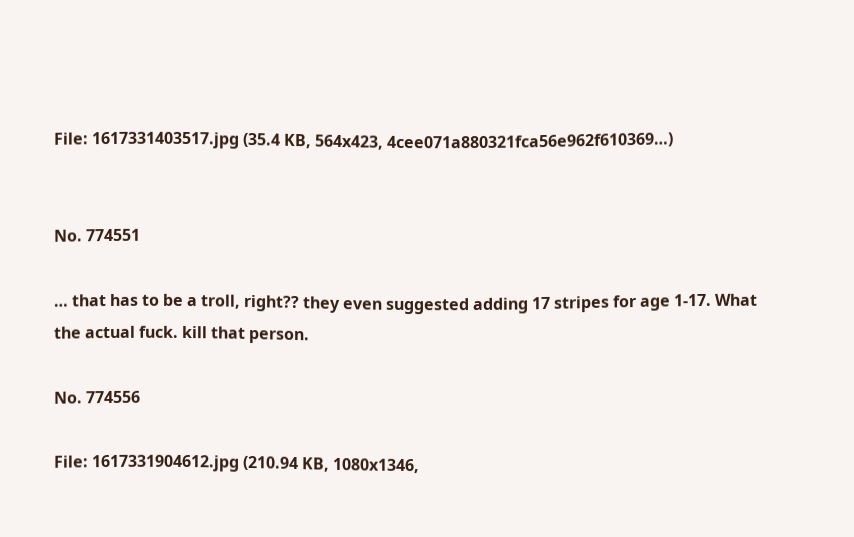File: 1617331403517.jpg (35.4 KB, 564x423, 4cee071a880321fca56e962f610369…)


No. 774551

… that has to be a troll, right?? they even suggested adding 17 stripes for age 1-17. What the actual fuck. kill that person.

No. 774556

File: 1617331904612.jpg (210.94 KB, 1080x1346,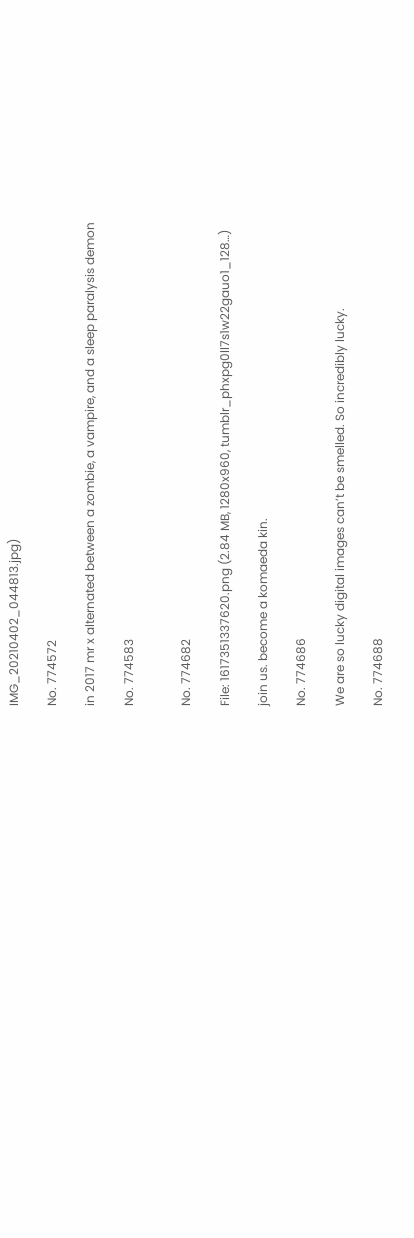IMG_20210402_044813.jpg)

No. 774572

in 2017 mr x alternated between a zombie, a vampire, and a sleep paralysis demon

No. 774583


No. 774682

File: 1617351337620.png (2.84 MB, 1280x960, tumblr_phxpg0ll7s1w22gauo1_128…)

join us. become a komaeda kin.

No. 774686

We are so lucky digital images can’t be smelled. So incredibly lucky.

No. 774688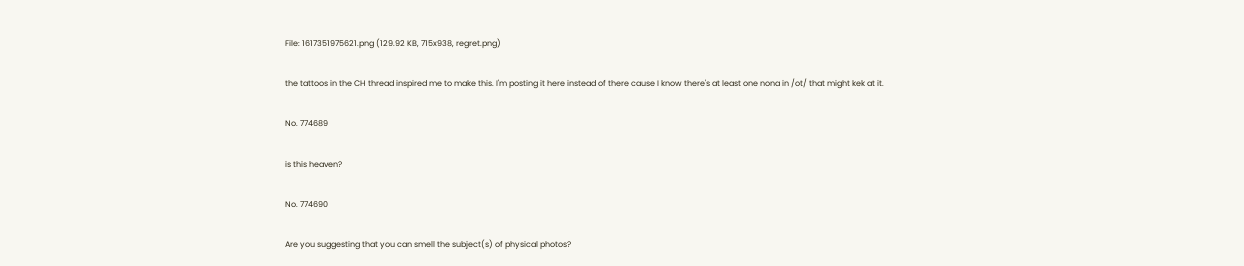File: 1617351975621.png (129.92 KB, 715x938, regret.png)

the tattoos in the CH thread inspired me to make this. I'm posting it here instead of there cause I know there's at least one nona in /ot/ that might kek at it.

No. 774689

is this heaven?

No. 774690

Are you suggesting that you can smell the subject(s) of physical photos?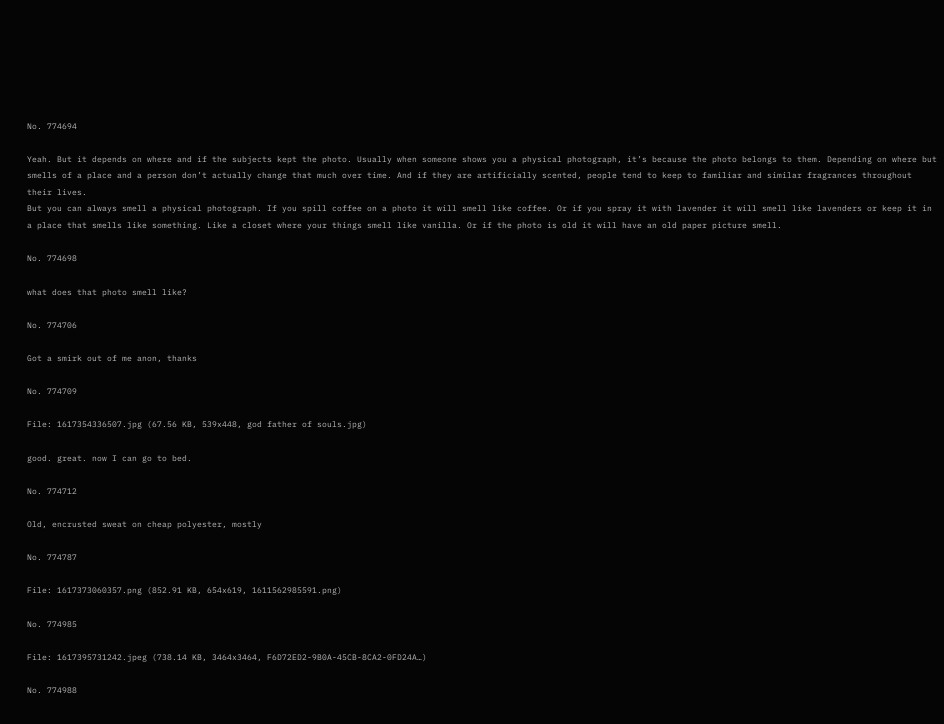No. 774694

Yeah. But it depends on where and if the subjects kept the photo. Usually when someone shows you a physical photograph, it’s because the photo belongs to them. Depending on where but smells of a place and a person don’t actually change that much over time. And if they are artificially scented, people tend to keep to familiar and similar fragrances throughout their lives.
But you can always smell a physical photograph. If you spill coffee on a photo it will smell like coffee. Or if you spray it with lavender it will smell like lavenders or keep it in a place that smells like something. Like a closet where your things smell like vanilla. Or if the photo is old it will have an old paper picture smell.

No. 774698

what does that photo smell like?

No. 774706

Got a smirk out of me anon, thanks

No. 774709

File: 1617354336507.jpg (67.56 KB, 539x448, god father of souls.jpg)

good. great. now I can go to bed.

No. 774712

Old, encrusted sweat on cheap polyester, mostly

No. 774787

File: 1617373060357.png (852.91 KB, 654x619, 1611562985591.png)

No. 774985

File: 1617395731242.jpeg (738.14 KB, 3464x3464, F6D72ED2-9B0A-45CB-8CA2-0FD24A…)

No. 774988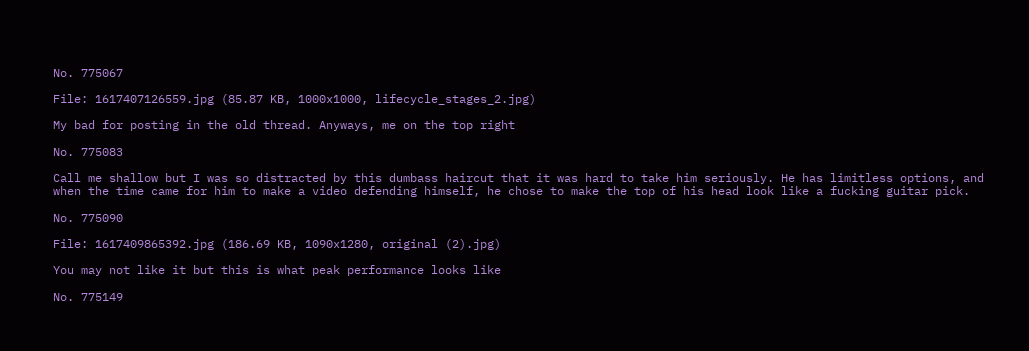No. 775067

File: 1617407126559.jpg (85.87 KB, 1000x1000, lifecycle_stages_2.jpg)

My bad for posting in the old thread. Anyways, me on the top right

No. 775083

Call me shallow but I was so distracted by this dumbass haircut that it was hard to take him seriously. He has limitless options, and when the time came for him to make a video defending himself, he chose to make the top of his head look like a fucking guitar pick.

No. 775090

File: 1617409865392.jpg (186.69 KB, 1090x1280, original (2).jpg)

You may not like it but this is what peak performance looks like

No. 775149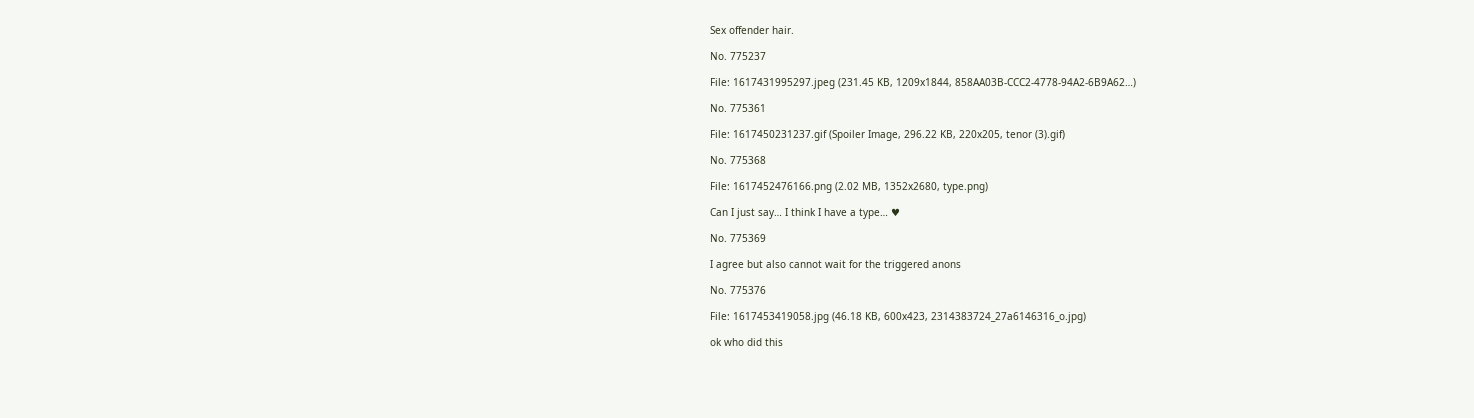Sex offender hair.

No. 775237

File: 1617431995297.jpeg (231.45 KB, 1209x1844, 858AA03B-CCC2-4778-94A2-6B9A62…)

No. 775361

File: 1617450231237.gif (Spoiler Image, 296.22 KB, 220x205, tenor (3).gif)

No. 775368

File: 1617452476166.png (2.02 MB, 1352x2680, type.png)

Can I just say… I think I have a type… ♥

No. 775369

I agree but also cannot wait for the triggered anons

No. 775376

File: 1617453419058.jpg (46.18 KB, 600x423, 2314383724_27a6146316_o.jpg)

ok who did this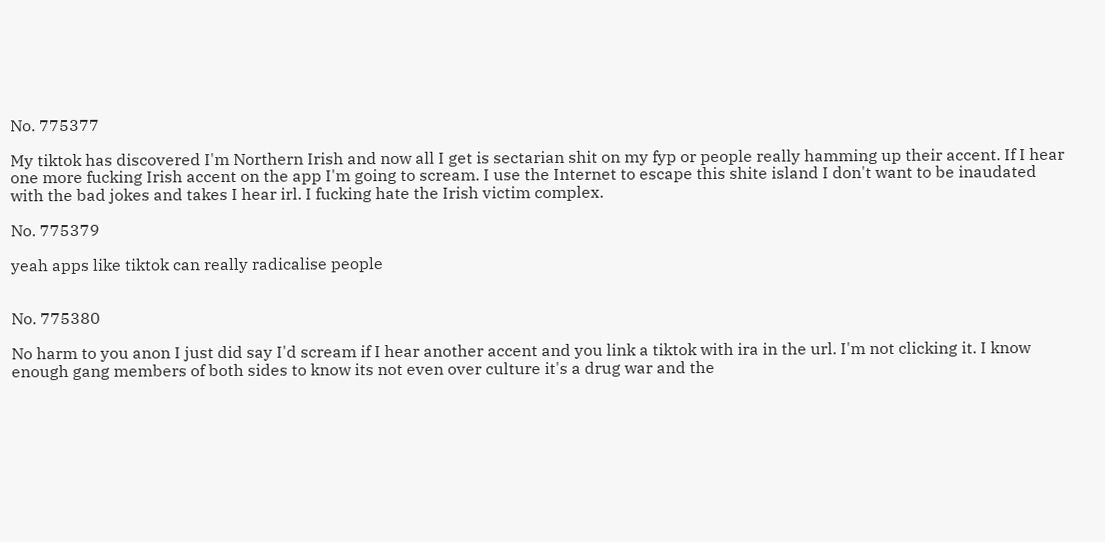No. 775377

My tiktok has discovered I'm Northern Irish and now all I get is sectarian shit on my fyp or people really hamming up their accent. If I hear one more fucking Irish accent on the app I'm going to scream. I use the Internet to escape this shite island I don't want to be inaudated with the bad jokes and takes I hear irl. I fucking hate the Irish victim complex.

No. 775379

yeah apps like tiktok can really radicalise people


No. 775380

No harm to you anon I just did say I'd scream if I hear another accent and you link a tiktok with ira in the url. I'm not clicking it. I know enough gang members of both sides to know its not even over culture it's a drug war and the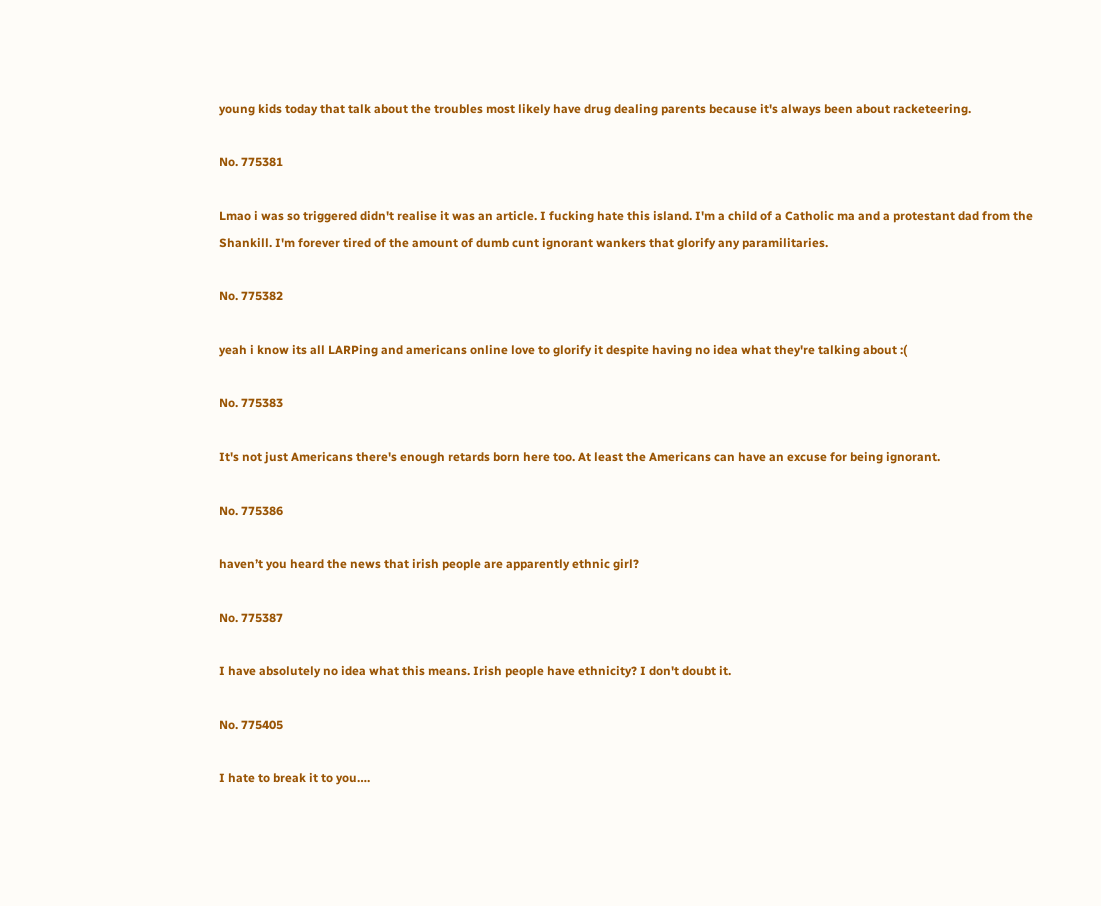young kids today that talk about the troubles most likely have drug dealing parents because it's always been about racketeering.

No. 775381

Lmao i was so triggered didn't realise it was an article. I fucking hate this island. I'm a child of a Catholic ma and a protestant dad from the Shankill. I'm forever tired of the amount of dumb cunt ignorant wankers that glorify any paramilitaries.

No. 775382

yeah i know its all LARPing and americans online love to glorify it despite having no idea what they're talking about :(

No. 775383

It's not just Americans there's enough retards born here too. At least the Americans can have an excuse for being ignorant.

No. 775386

haven’t you heard the news that irish people are apparently ethnic girl?

No. 775387

I have absolutely no idea what this means. Irish people have ethnicity? I don't doubt it.

No. 775405

I hate to break it to you….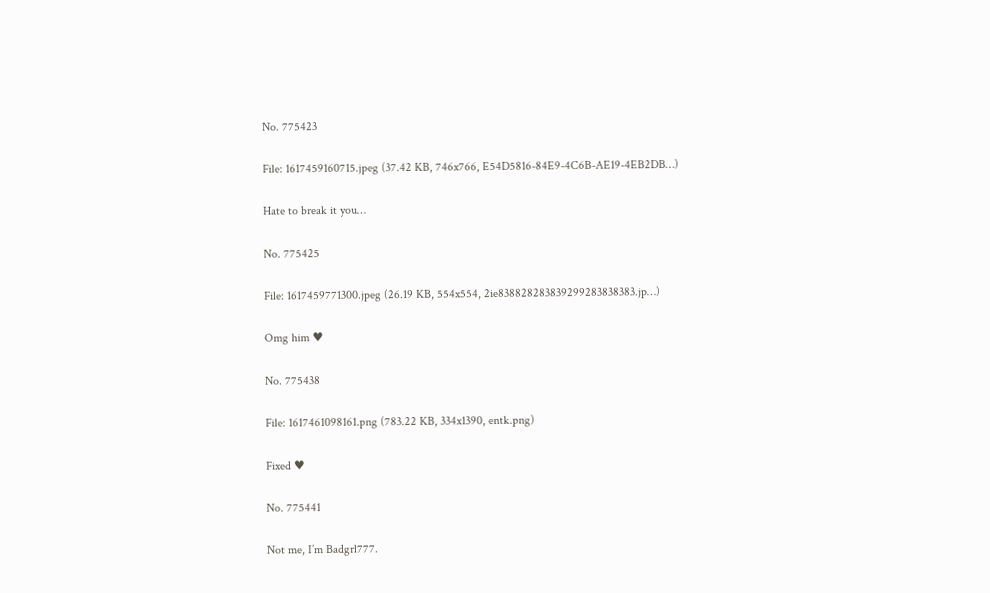No. 775423

File: 1617459160715.jpeg (37.42 KB, 746x766, E54D5816-84E9-4C6B-AE19-4EB2DB…)

Hate to break it you…

No. 775425

File: 1617459771300.jpeg (26.19 KB, 554x554, 2ie838828283839299283838383.jp…)

Omg him ♥

No. 775438

File: 1617461098161.png (783.22 KB, 334x1390, entk.png)

Fixed ♥

No. 775441

Not me, I’m Badgrl777.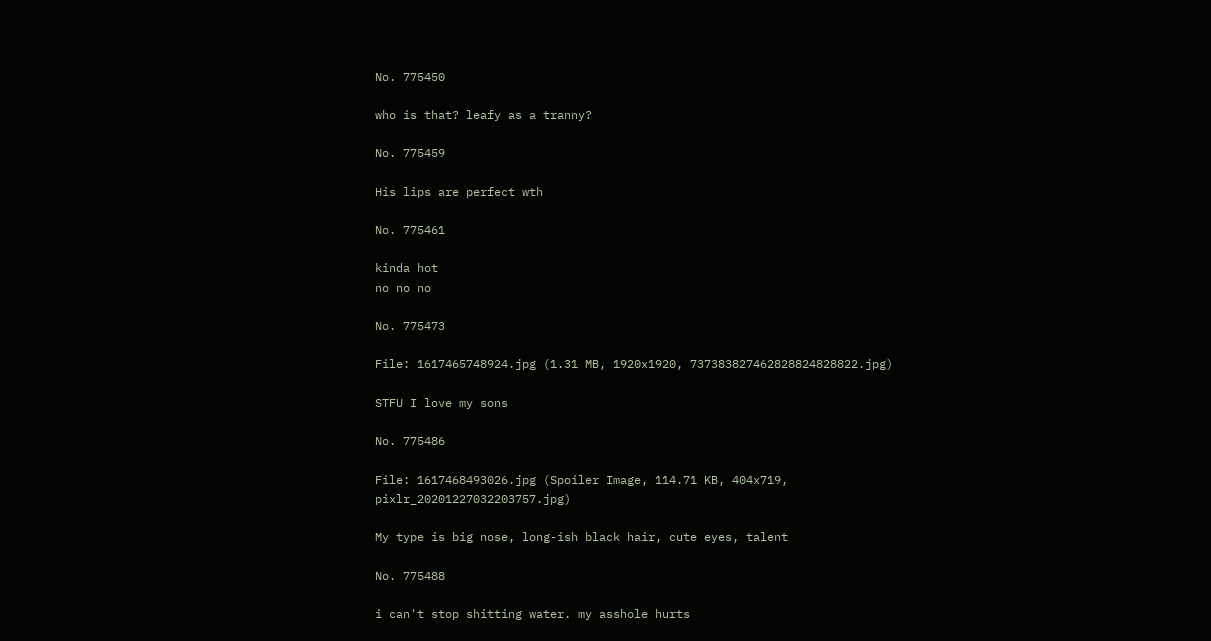No. 775450

who is that? leafy as a tranny?

No. 775459

His lips are perfect wth

No. 775461

kinda hot
no no no

No. 775473

File: 1617465748924.jpg (1.31 MB, 1920x1920, 737383827462828824828822.jpg)

STFU I love my sons

No. 775486

File: 1617468493026.jpg (Spoiler Image, 114.71 KB, 404x719, pixlr_20201227032203757.jpg)

My type is big nose, long-ish black hair, cute eyes, talent

No. 775488

i can't stop shitting water. my asshole hurts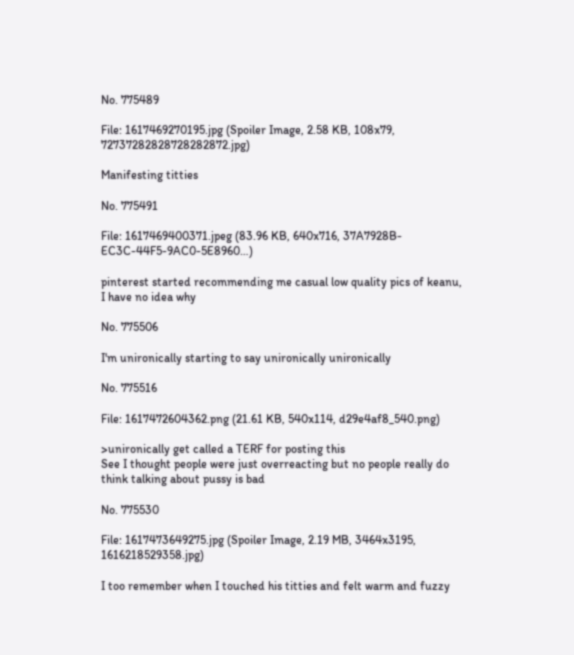No. 775489

File: 1617469270195.jpg (Spoiler Image, 2.58 KB, 108x79, 72737282828728282872.jpg)

Manifesting titties

No. 775491

File: 1617469400371.jpeg (83.96 KB, 640x716, 37A7928B-EC3C-44F5-9AC0-5E8960…)

pinterest started recommending me casual low quality pics of keanu, I have no idea why

No. 775506

I'm unironically starting to say unironically unironically

No. 775516

File: 1617472604362.png (21.61 KB, 540x114, d29e4af8_540.png)

>unironically get called a TERF for posting this
See I thought people were just overreacting but no people really do think talking about pussy is bad

No. 775530

File: 1617473649275.jpg (Spoiler Image, 2.19 MB, 3464x3195, 1616218529358.jpg)

I too remember when I touched his titties and felt warm and fuzzy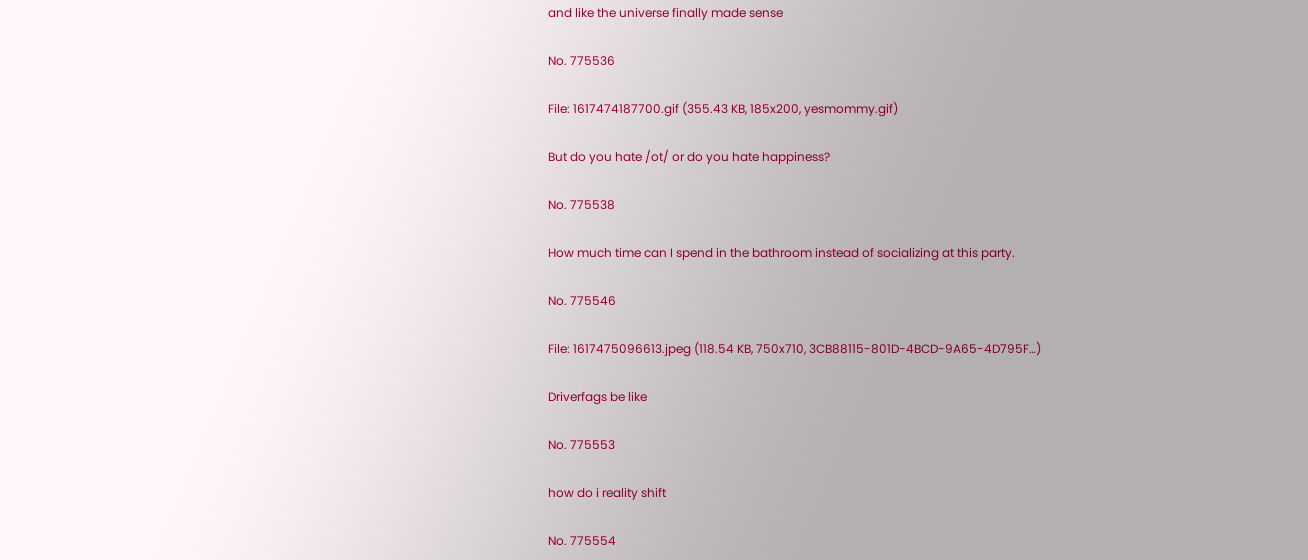and like the universe finally made sense

No. 775536

File: 1617474187700.gif (355.43 KB, 185x200, yesmommy.gif)

But do you hate /ot/ or do you hate happiness?

No. 775538

How much time can I spend in the bathroom instead of socializing at this party.

No. 775546

File: 1617475096613.jpeg (118.54 KB, 750x710, 3CB88115-801D-4BCD-9A65-4D795F…)

Driverfags be like

No. 775553

how do i reality shift

No. 775554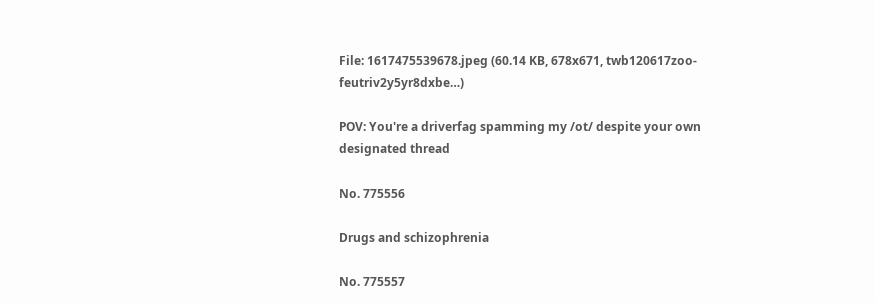File: 1617475539678.jpeg (60.14 KB, 678x671, twb120617zoo-feutriv2y5yr8dxbe…)

POV: You're a driverfag spamming my /ot/ despite your own designated thread

No. 775556

Drugs and schizophrenia

No. 775557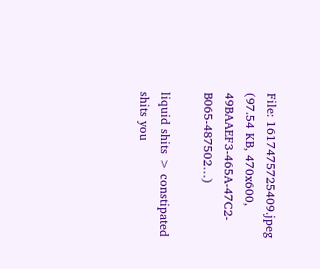File: 1617475725409.jpeg (97.54 KB, 470x600, 49BAAEF3-465A-47C2-B065-487502…)

liquid shits > constipated shits you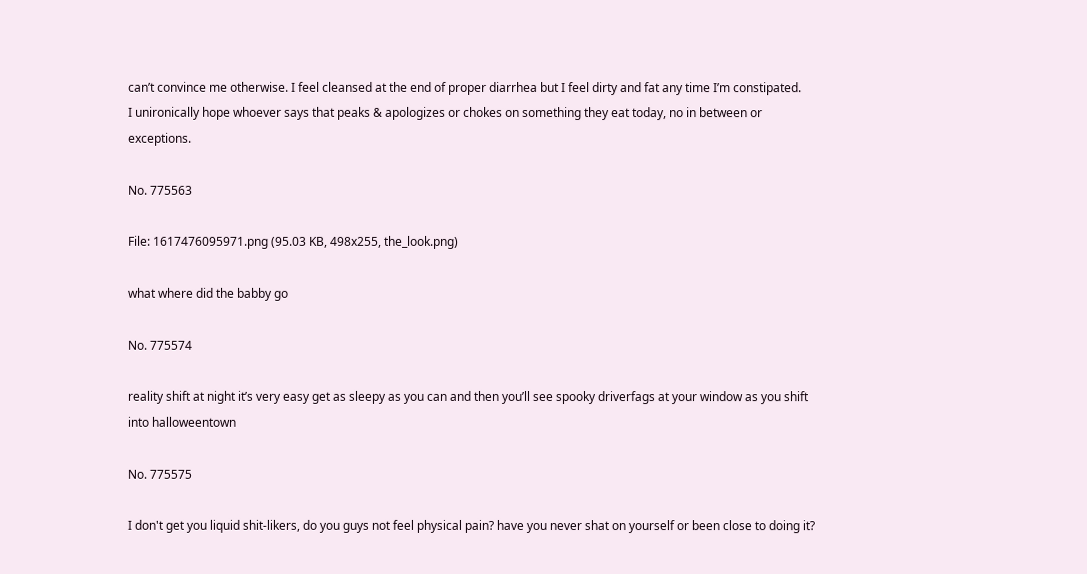can’t convince me otherwise. I feel cleansed at the end of proper diarrhea but I feel dirty and fat any time I’m constipated.
I unironically hope whoever says that peaks & apologizes or chokes on something they eat today, no in between or exceptions.

No. 775563

File: 1617476095971.png (95.03 KB, 498x255, the_look.png)

what where did the babby go

No. 775574

reality shift at night it’s very easy get as sleepy as you can and then you’ll see spooky driverfags at your window as you shift into halloweentown

No. 775575

I don't get you liquid shit-likers, do you guys not feel physical pain? have you never shat on yourself or been close to doing it?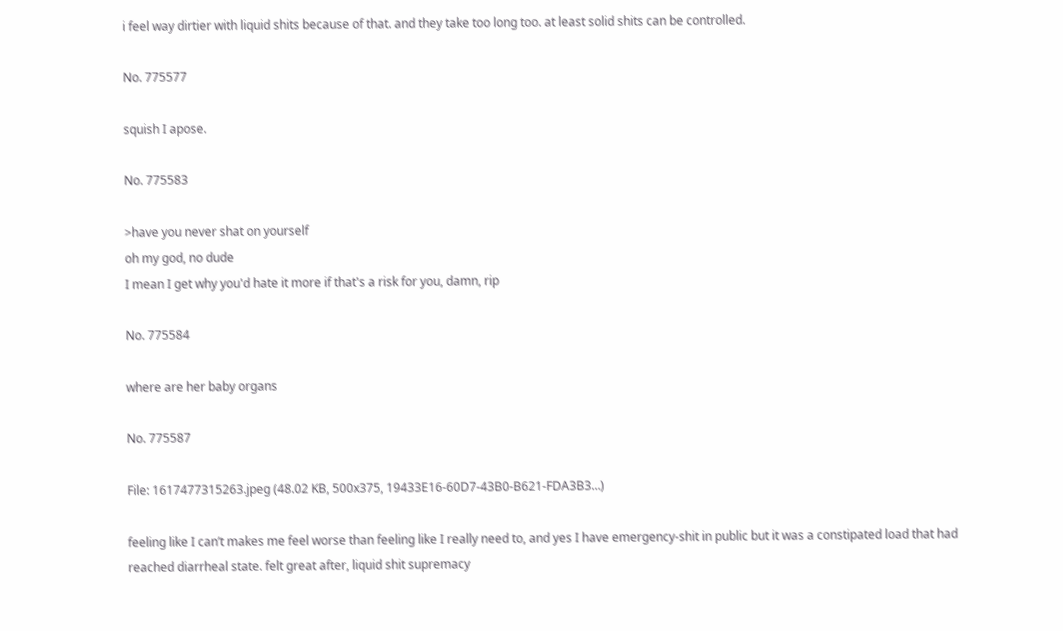i feel way dirtier with liquid shits because of that. and they take too long too. at least solid shits can be controlled.

No. 775577

squish I apose.

No. 775583

>have you never shat on yourself
oh my god, no dude
I mean I get why you'd hate it more if that's a risk for you, damn, rip

No. 775584

where are her baby organs

No. 775587

File: 1617477315263.jpeg (48.02 KB, 500x375, 19433E16-60D7-43B0-B621-FDA3B3…)

feeling like I can’t makes me feel worse than feeling like I really need to, and yes I have emergency-shit in public but it was a constipated load that had reached diarrheal state. felt great after, liquid shit supremacy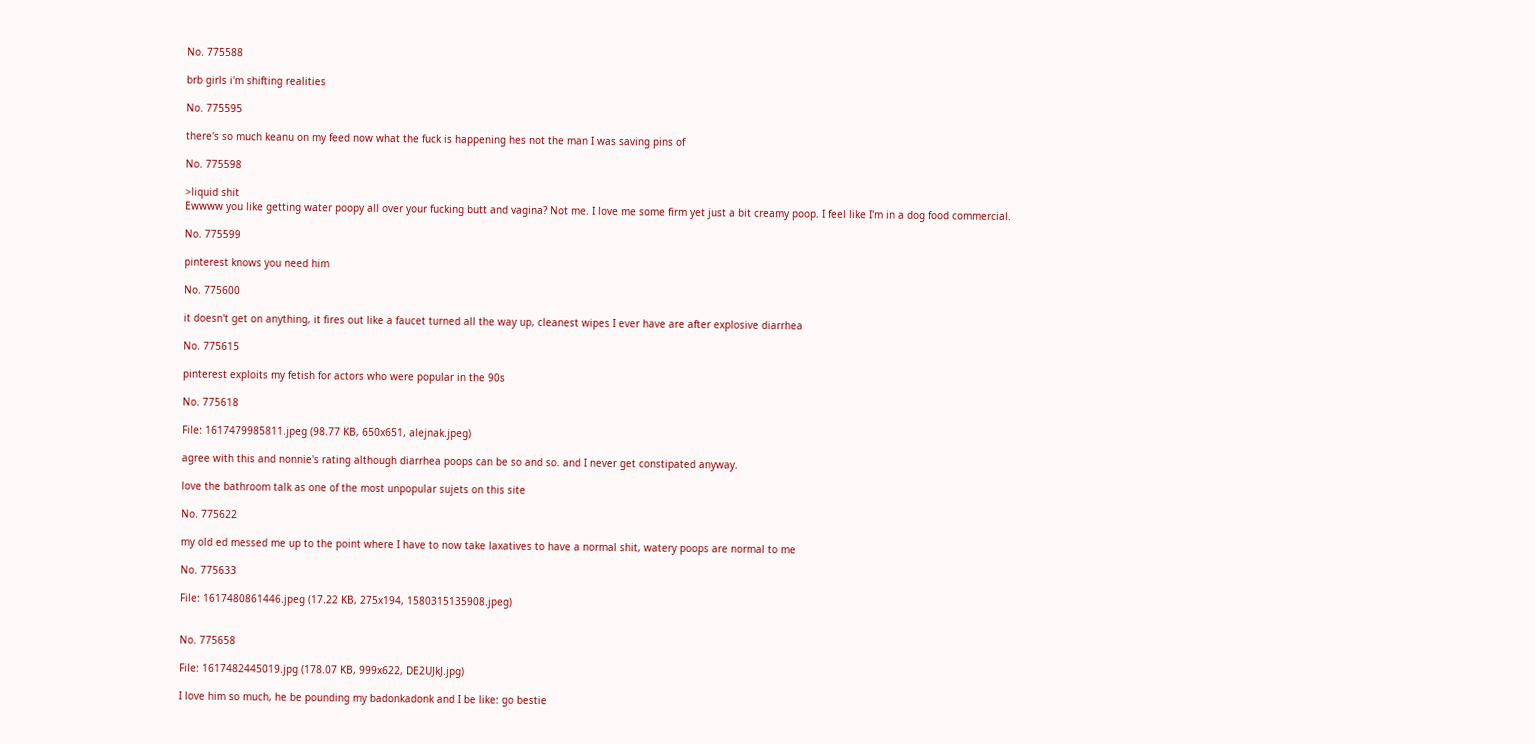No. 775588

brb girls i'm shifting realities

No. 775595

there's so much keanu on my feed now what the fuck is happening hes not the man I was saving pins of

No. 775598

>liquid shit
Ewwww you like getting water poopy all over your fucking butt and vagina? Not me. I love me some firm yet just a bit creamy poop. I feel like I'm in a dog food commercial.

No. 775599

pinterest knows you need him

No. 775600

it doesn't get on anything, it fires out like a faucet turned all the way up, cleanest wipes I ever have are after explosive diarrhea

No. 775615

pinterest exploits my fetish for actors who were popular in the 90s

No. 775618

File: 1617479985811.jpeg (98.77 KB, 650x651, alejnak.jpeg)

agree with this and nonnie's rating although diarrhea poops can be so and so. and I never get constipated anyway.

love the bathroom talk as one of the most unpopular sujets on this site

No. 775622

my old ed messed me up to the point where I have to now take laxatives to have a normal shit, watery poops are normal to me

No. 775633

File: 1617480861446.jpeg (17.22 KB, 275x194, 1580315135908.jpeg)


No. 775658

File: 1617482445019.jpg (178.07 KB, 999x622, DE2UJkJ.jpg)

I love him so much, he be pounding my badonkadonk and I be like: go bestie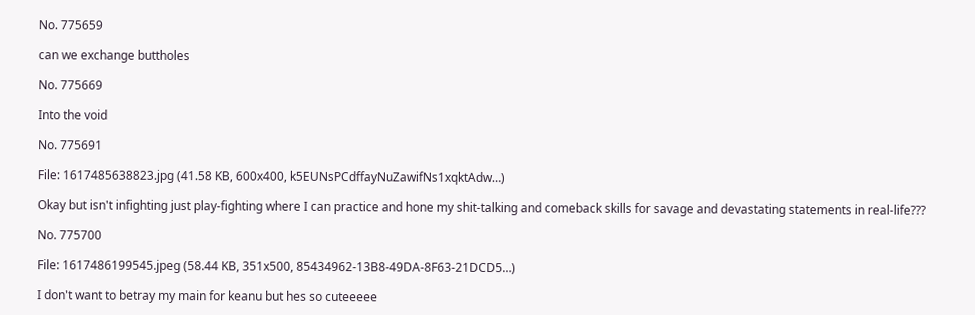No. 775659

can we exchange buttholes

No. 775669

Into the void

No. 775691

File: 1617485638823.jpg (41.58 KB, 600x400, k5EUNsPCdffayNuZawifNs1xqktAdw…)

Okay but isn't infighting just play-fighting where I can practice and hone my shit-talking and comeback skills for savage and devastating statements in real-life???

No. 775700

File: 1617486199545.jpeg (58.44 KB, 351x500, 85434962-13B8-49DA-8F63-21DCD5…)

I don't want to betray my main for keanu but hes so cuteeeee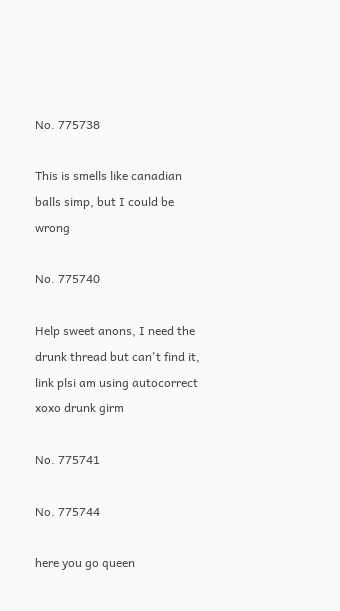No. 775738

This is smells like canadian balls simp, but I could be wrong

No. 775740

Help sweet anons, I need the drunk thread but can't find it, link plsi am using autocorrect xoxo drunk girm

No. 775741

No. 775744

here you go queen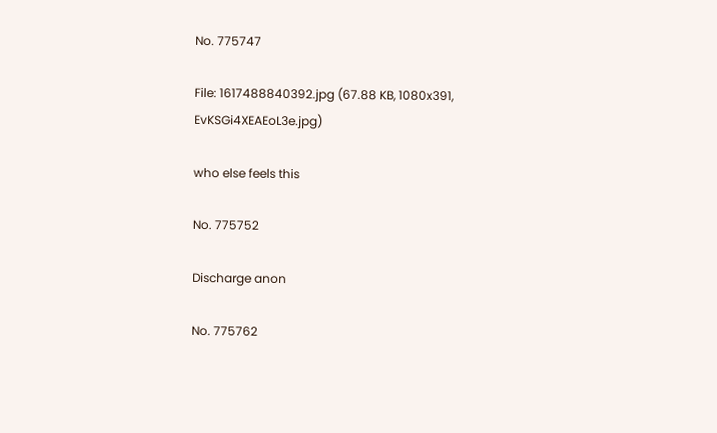No. 775747

File: 1617488840392.jpg (67.88 KB, 1080x391, EvKSGi4XEAEoL3e.jpg)

who else feels this

No. 775752

Discharge anon

No. 775762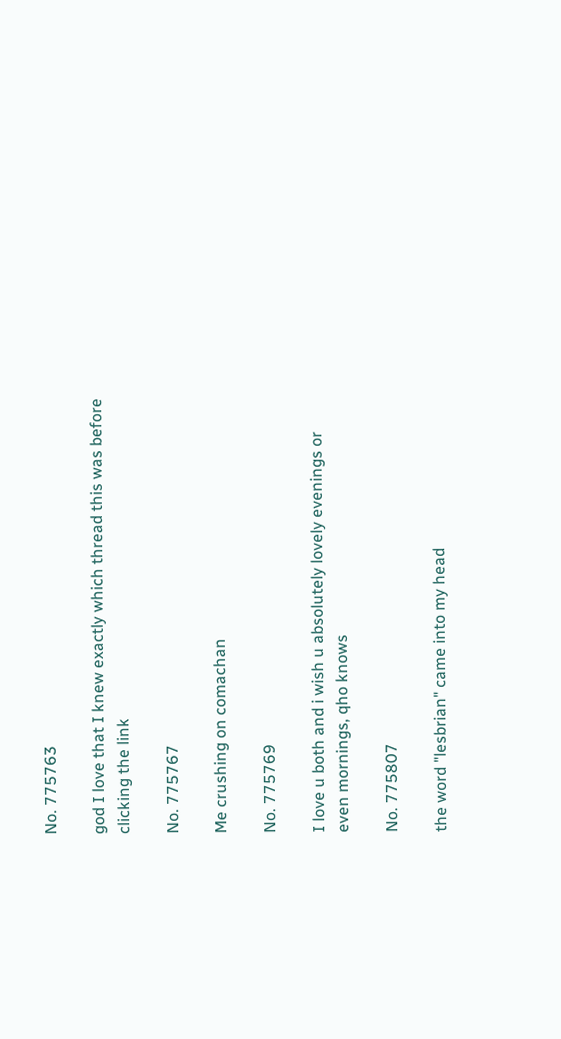No. 775763

god I love that I knew exactly which thread this was before clicking the link

No. 775767

Me crushing on comachan

No. 775769

I love u both and i wish u absolutely lovely evenings or even mornings, qho knows

No. 775807

the word "lesbrian" came into my head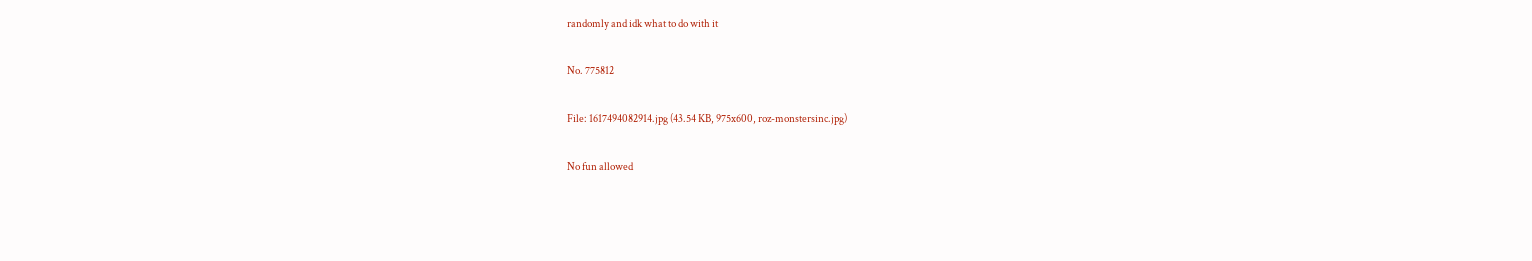randomly and idk what to do with it

No. 775812

File: 1617494082914.jpg (43.54 KB, 975x600, roz-monstersinc.jpg)

No fun allowed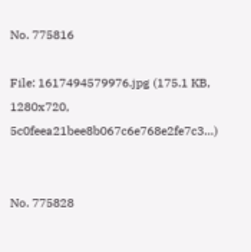No. 775816

File: 1617494579976.jpg (175.1 KB, 1280x720, 5c0feea21bee8b067c6e768e2fe7c3…)


No. 775828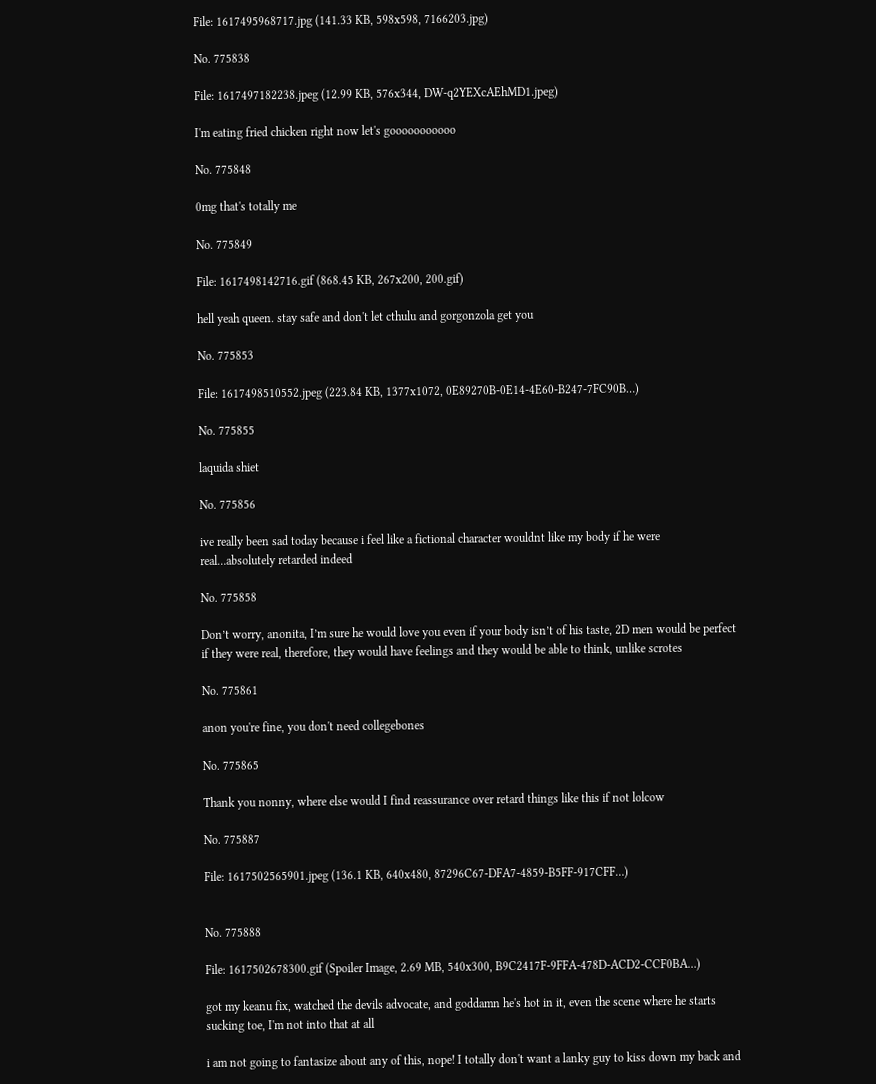File: 1617495968717.jpg (141.33 KB, 598x598, 7166203.jpg)

No. 775838

File: 1617497182238.jpeg (12.99 KB, 576x344, DW-q2YEXcAEhMD1.jpeg)

I'm eating fried chicken right now let's gooooooooooo

No. 775848

0mg that's totally me

No. 775849

File: 1617498142716.gif (868.45 KB, 267x200, 200.gif)

hell yeah queen. stay safe and don't let cthulu and gorgonzola get you

No. 775853

File: 1617498510552.jpeg (223.84 KB, 1377x1072, 0E89270B-0E14-4E60-B247-7FC90B…)

No. 775855

laquida shiet

No. 775856

ive really been sad today because i feel like a fictional character wouldnt like my body if he were real…absolutely retarded indeed

No. 775858

Don’t worry, anonita, I’m sure he would love you even if your body isn’t of his taste, 2D men would be perfect if they were real, therefore, they would have feelings and they would be able to think, unlike scrotes

No. 775861

anon you're fine, you don't need collegebones

No. 775865

Thank you nonny, where else would I find reassurance over retard things like this if not lolcow

No. 775887

File: 1617502565901.jpeg (136.1 KB, 640x480, 87296C67-DFA7-4859-B5FF-917CFF…)


No. 775888

File: 1617502678300.gif (Spoiler Image, 2.69 MB, 540x300, B9C2417F-9FFA-478D-ACD2-CCF0BA…)

got my keanu fix, watched the devils advocate, and goddamn he's hot in it, even the scene where he starts sucking toe, I'm not into that at all

i am not going to fantasize about any of this, nope! I totally don't want a lanky guy to kiss down my back and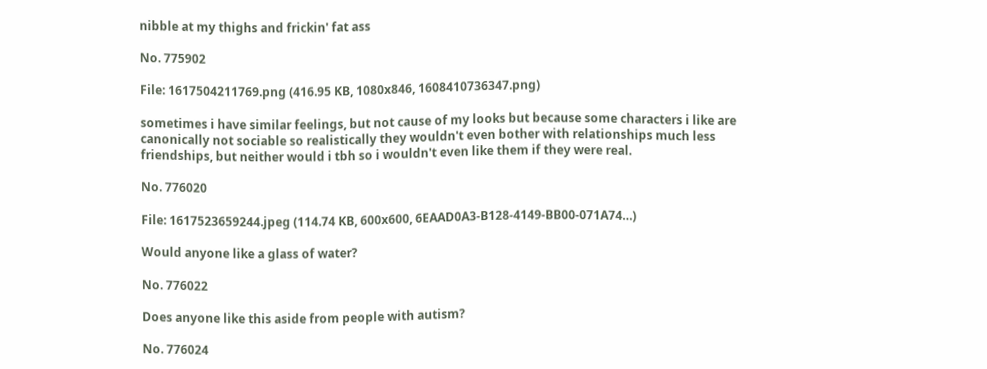nibble at my thighs and frickin' fat ass

No. 775902

File: 1617504211769.png (416.95 KB, 1080x846, 1608410736347.png)

sometimes i have similar feelings, but not cause of my looks but because some characters i like are canonically not sociable so realistically they wouldn't even bother with relationships much less friendships, but neither would i tbh so i wouldn't even like them if they were real.

No. 776020

File: 1617523659244.jpeg (114.74 KB, 600x600, 6EAAD0A3-B128-4149-BB00-071A74…)

Would anyone like a glass of water?

No. 776022

Does anyone like this aside from people with autism?

No. 776024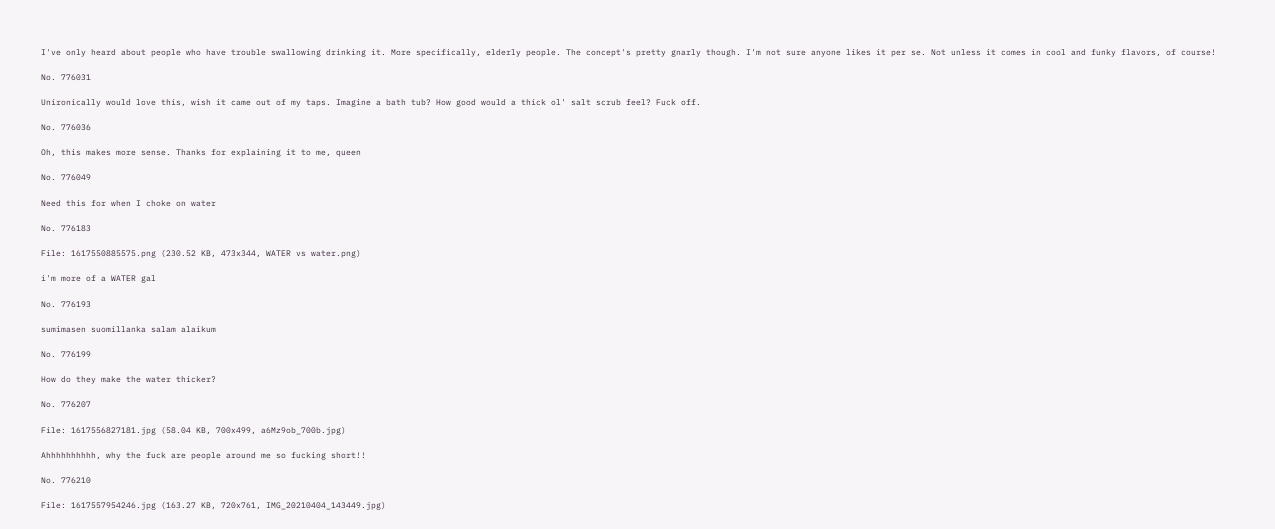I've only heard about people who have trouble swallowing drinking it. More specifically, elderly people. The concept's pretty gnarly though. I'm not sure anyone likes it per se. Not unless it comes in cool and funky flavors, of course!

No. 776031

Unironically would love this, wish it came out of my taps. Imagine a bath tub? How good would a thick ol' salt scrub feel? Fuck off.

No. 776036

Oh, this makes more sense. Thanks for explaining it to me, queen

No. 776049

Need this for when I choke on water

No. 776183

File: 1617550885575.png (230.52 KB, 473x344, WATER vs water.png)

i'm more of a WATER gal

No. 776193

sumimasen suomillanka salam alaikum

No. 776199

How do they make the water thicker?

No. 776207

File: 1617556827181.jpg (58.04 KB, 700x499, a6Mz9ob_700b.jpg)

Ahhhhhhhhhh, why the fuck are people around me so fucking short!!

No. 776210

File: 1617557954246.jpg (163.27 KB, 720x761, IMG_20210404_143449.jpg)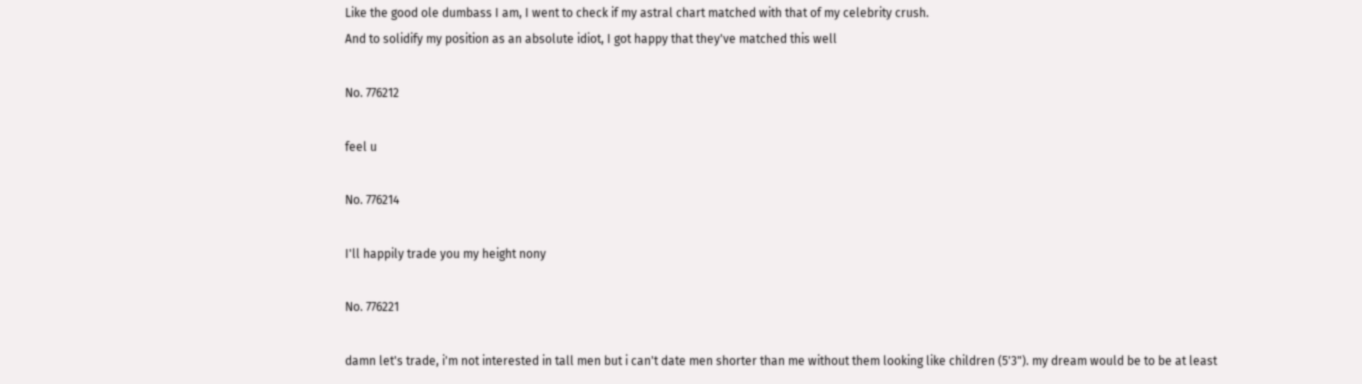Like the good ole dumbass I am, I went to check if my astral chart matched with that of my celebrity crush.
And to solidify my position as an absolute idiot, I got happy that they've matched this well

No. 776212

feel u

No. 776214

I'll happily trade you my height nony

No. 776221

damn let's trade, i'm not interested in tall men but i can't date men shorter than me without them looking like children (5'3"). my dream would be to be at least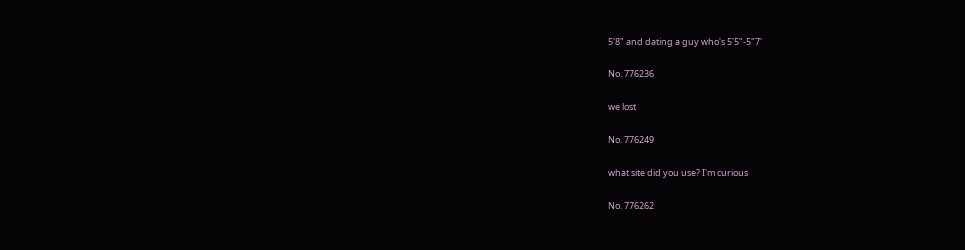5'8" and dating a guy who's 5'5"-5"7'

No. 776236

we lost

No. 776249

what site did you use? I'm curious

No. 776262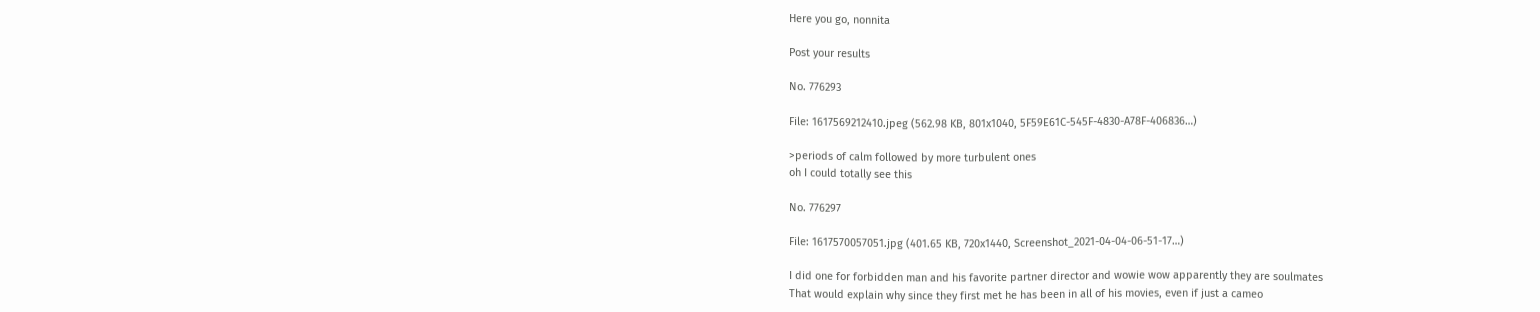Here you go, nonnita

Post your results

No. 776293

File: 1617569212410.jpeg (562.98 KB, 801x1040, 5F59E61C-545F-4830-A78F-406836…)

>periods of calm followed by more turbulent ones
oh I could totally see this

No. 776297

File: 1617570057051.jpg (401.65 KB, 720x1440, Screenshot_2021-04-04-06-51-17…)

I did one for forbidden man and his favorite partner director and wowie wow apparently they are soulmates
That would explain why since they first met he has been in all of his movies, even if just a cameo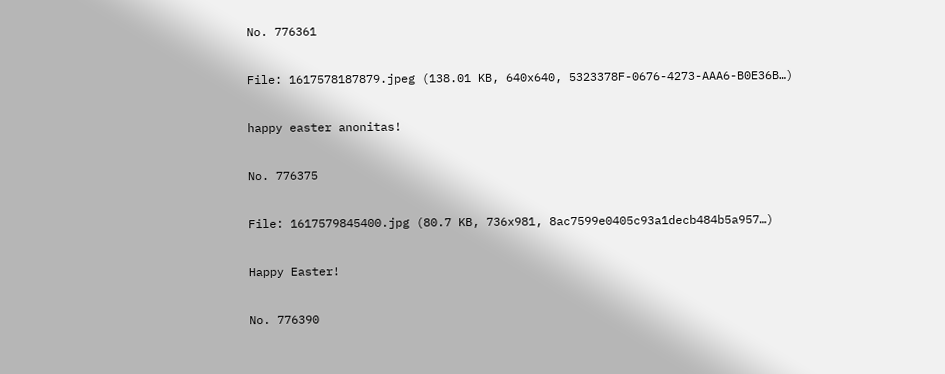No. 776361

File: 1617578187879.jpeg (138.01 KB, 640x640, 5323378F-0676-4273-AAA6-B0E36B…)

happy easter anonitas!

No. 776375

File: 1617579845400.jpg (80.7 KB, 736x981, 8ac7599e0405c93a1decb484b5a957…)

Happy Easter!

No. 776390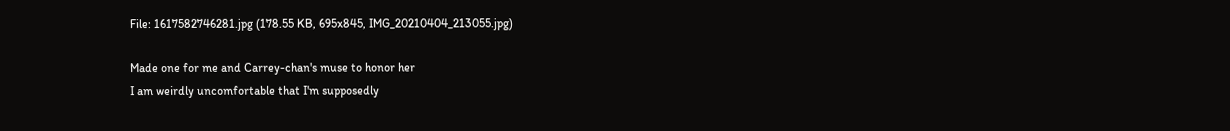File: 1617582746281.jpg (178.55 KB, 695x845, IMG_20210404_213055.jpg)

Made one for me and Carrey-chan's muse to honor her
I am weirdly uncomfortable that I'm supposedly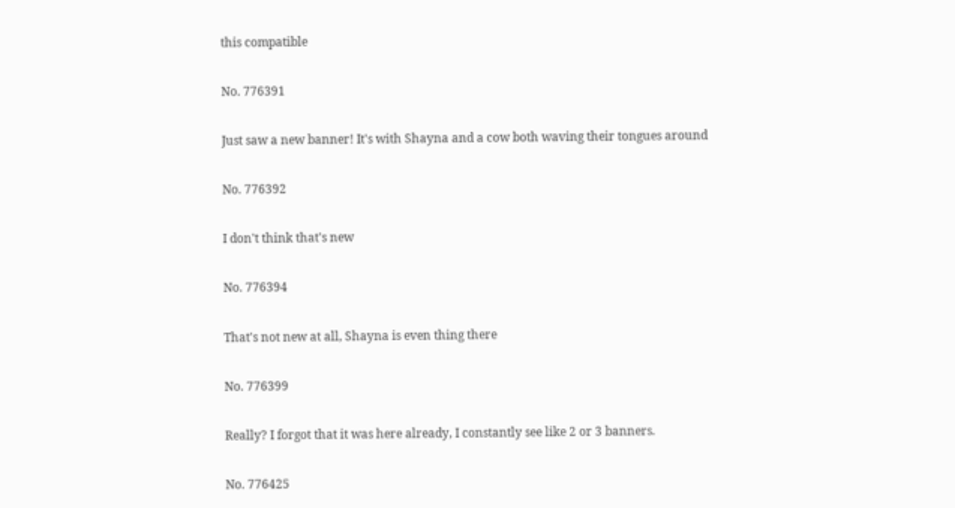this compatible

No. 776391

Just saw a new banner! It's with Shayna and a cow both waving their tongues around

No. 776392

I don't think that's new

No. 776394

That's not new at all, Shayna is even thing there

No. 776399

Really? I forgot that it was here already, I constantly see like 2 or 3 banners.

No. 776425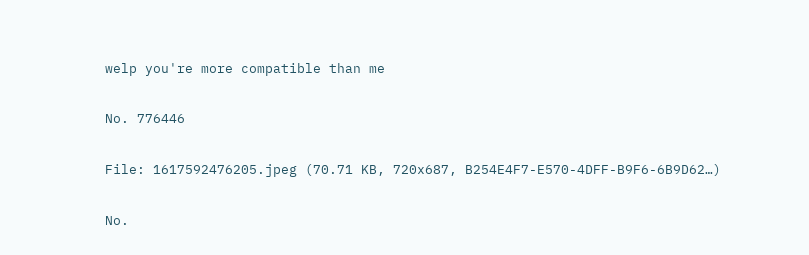welp you're more compatible than me

No. 776446

File: 1617592476205.jpeg (70.71 KB, 720x687, B254E4F7-E570-4DFF-B9F6-6B9D62…)

No.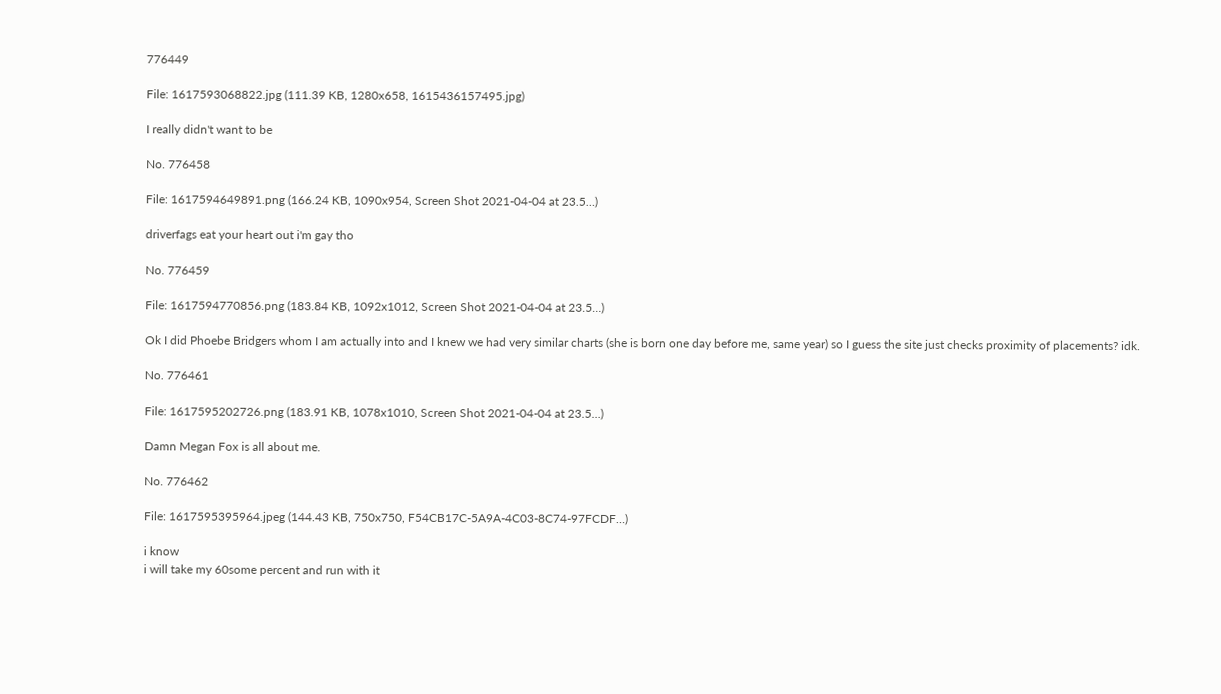776449

File: 1617593068822.jpg (111.39 KB, 1280x658, 1615436157495.jpg)

I really didn't want to be

No. 776458

File: 1617594649891.png (166.24 KB, 1090x954, Screen Shot 2021-04-04 at 23.5…)

driverfags eat your heart out i'm gay tho

No. 776459

File: 1617594770856.png (183.84 KB, 1092x1012, Screen Shot 2021-04-04 at 23.5…)

Ok I did Phoebe Bridgers whom I am actually into and I knew we had very similar charts (she is born one day before me, same year) so I guess the site just checks proximity of placements? idk.

No. 776461

File: 1617595202726.png (183.91 KB, 1078x1010, Screen Shot 2021-04-04 at 23.5…)

Damn Megan Fox is all about me.

No. 776462

File: 1617595395964.jpeg (144.43 KB, 750x750, F54CB17C-5A9A-4C03-8C74-97FCDF…)

i know
i will take my 60some percent and run with it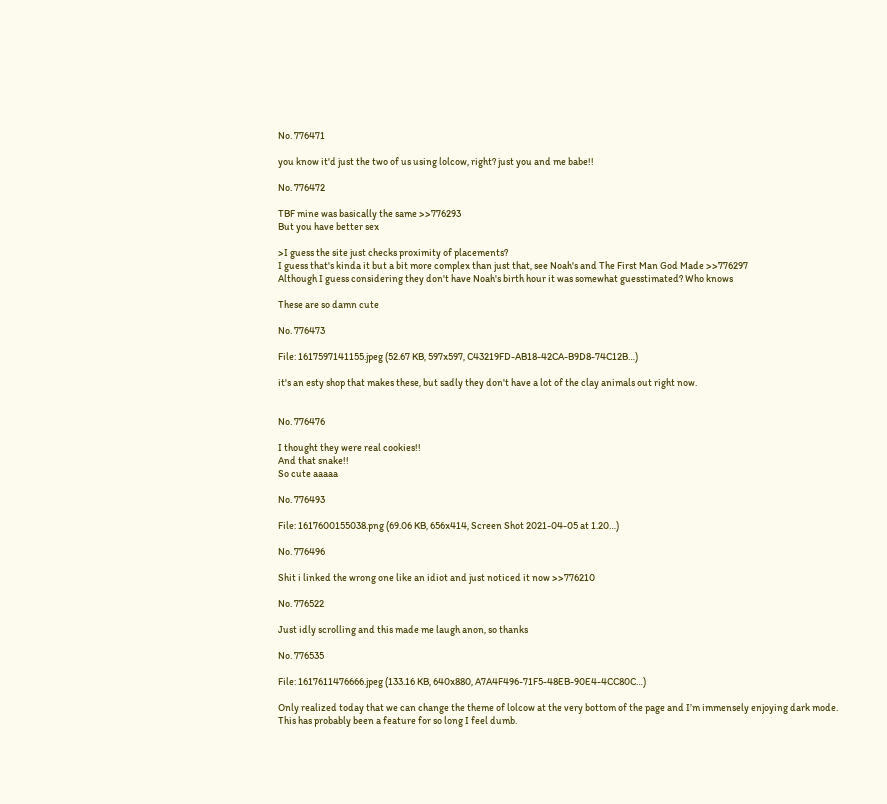No. 776471

you know it'd just the two of us using lolcow, right? just you and me babe!!

No. 776472

TBF mine was basically the same >>776293
But you have better sex

>I guess the site just checks proximity of placements?
I guess that's kinda it but a bit more complex than just that, see Noah's and The First Man God Made >>776297
Although I guess considering they don't have Noah's birth hour it was somewhat guesstimated? Who knows

These are so damn cute

No. 776473

File: 1617597141155.jpeg (52.67 KB, 597x597, C43219FD-AB18-42CA-B9D8-74C12B…)

it's an esty shop that makes these, but sadly they don't have a lot of the clay animals out right now.


No. 776476

I thought they were real cookies!!
And that snake!!
So cute aaaaa

No. 776493

File: 1617600155038.png (69.06 KB, 656x414, Screen Shot 2021-04-05 at 1.20…)

No. 776496

Shit i linked the wrong one like an idiot and just noticed it now >>776210

No. 776522

Just idly scrolling and this made me laugh anon, so thanks

No. 776535

File: 1617611476666.jpeg (133.16 KB, 640x880, A7A4F496-71F5-48EB-90E4-4CC80C…)

Only realized today that we can change the theme of lolcow at the very bottom of the page and I’m immensely enjoying dark mode. This has probably been a feature for so long I feel dumb.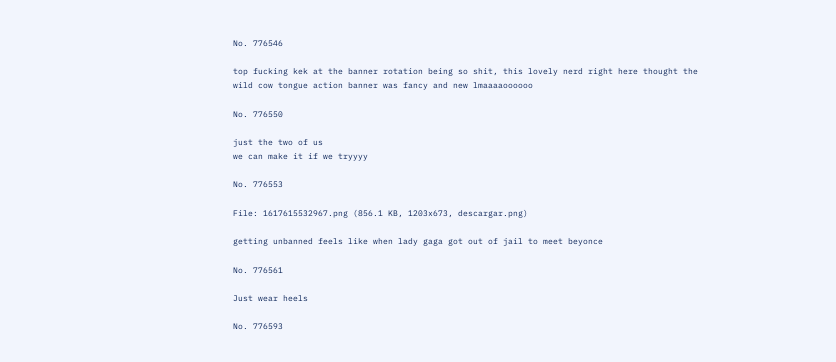No. 776546

top fucking kek at the banner rotation being so shit, this lovely nerd right here thought the wild cow tongue action banner was fancy and new lmaaaaoooooo

No. 776550

just the two of us
we can make it if we tryyyy

No. 776553

File: 1617615532967.png (856.1 KB, 1203x673, descargar.png)

getting unbanned feels like when lady gaga got out of jail to meet beyonce

No. 776561

Just wear heels

No. 776593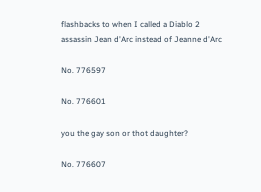flashbacks to when I called a Diablo 2 assassin Jean d'Arc instead of Jeanne d'Arc

No. 776597

No. 776601

you the gay son or thot daughter?

No. 776607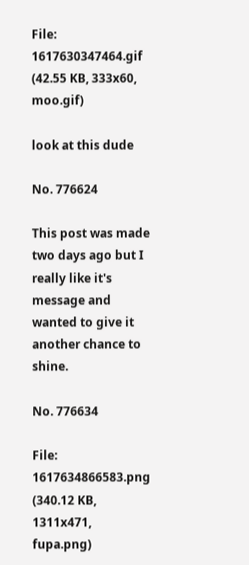File: 1617630347464.gif (42.55 KB, 333x60, moo.gif)

look at this dude

No. 776624

This post was made two days ago but I really like it's message and wanted to give it another chance to shine.

No. 776634

File: 1617634866583.png (340.12 KB, 1311x471, fupa.png)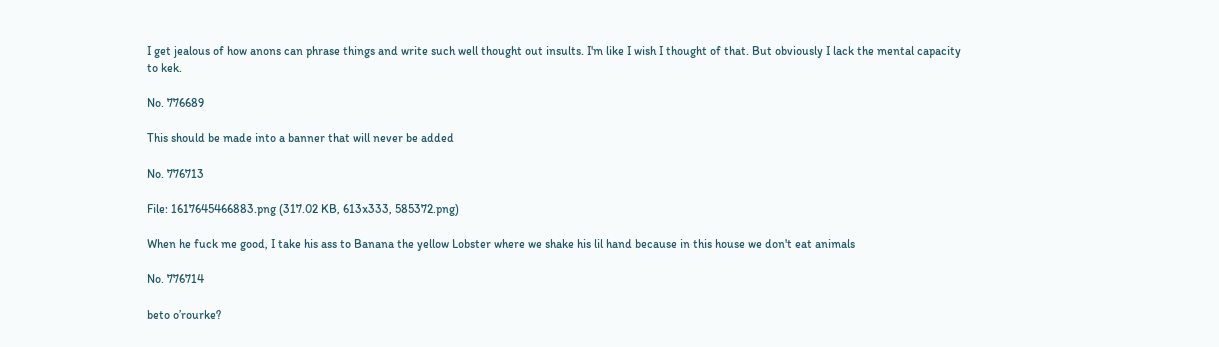I get jealous of how anons can phrase things and write such well thought out insults. I'm like I wish I thought of that. But obviously I lack the mental capacity to kek.

No. 776689

This should be made into a banner that will never be added

No. 776713

File: 1617645466883.png (317.02 KB, 613x333, 585372.png)

When he fuck me good, I take his ass to Banana the yellow Lobster where we shake his lil hand because in this house we don't eat animals

No. 776714

beto o’rourke?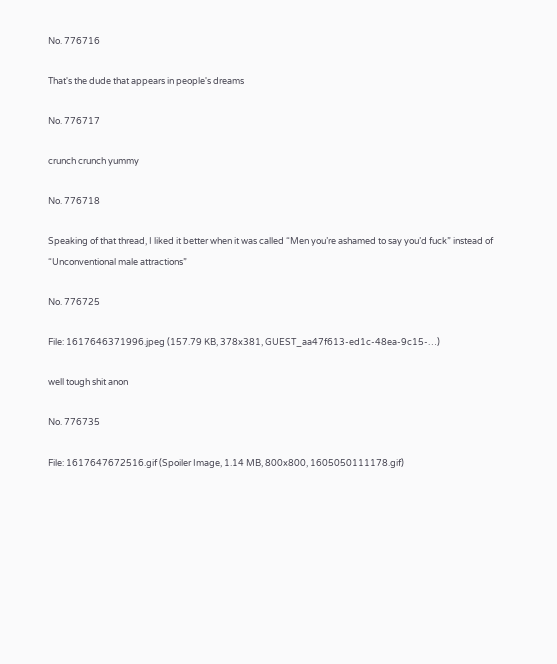No. 776716

That's the dude that appears in people's dreams

No. 776717

crunch crunch yummy

No. 776718

Speaking of that thread, I liked it better when it was called “Men you’re ashamed to say you’d fuck” instead of “Unconventional male attractions”

No. 776725

File: 1617646371996.jpeg (157.79 KB, 378x381, GUEST_aa47f613-ed1c-48ea-9c15-…)

well tough shit anon

No. 776735

File: 1617647672516.gif (Spoiler Image, 1.14 MB, 800x800, 1605050111178.gif)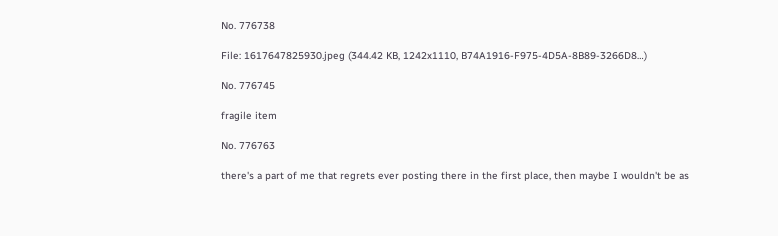No. 776738

File: 1617647825930.jpeg (344.42 KB, 1242x1110, B74A1916-F975-4D5A-8B89-3266D8…)

No. 776745

fragile item

No. 776763

there's a part of me that regrets ever posting there in the first place, then maybe I wouldn't be as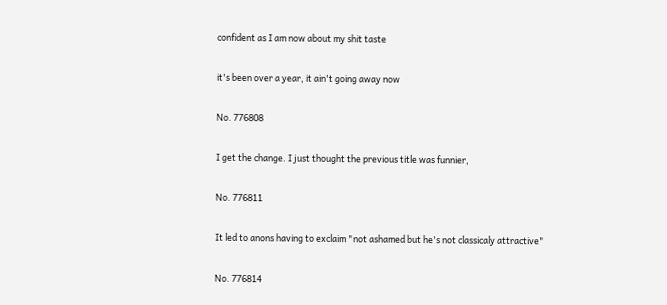confident as I am now about my shit taste

it's been over a year, it ain't going away now

No. 776808

I get the change. I just thought the previous title was funnier,

No. 776811

It led to anons having to exclaim "not ashamed but he's not classicaly attractive"

No. 776814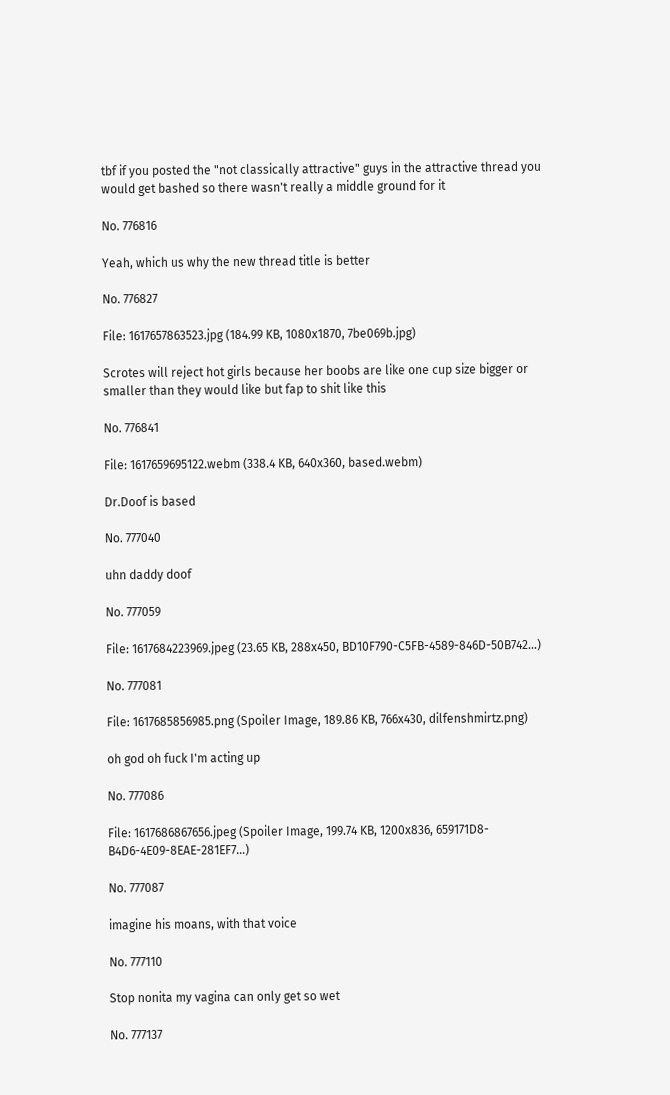tbf if you posted the "not classically attractive" guys in the attractive thread you would get bashed so there wasn't really a middle ground for it

No. 776816

Yeah, which us why the new thread title is better

No. 776827

File: 1617657863523.jpg (184.99 KB, 1080x1870, 7be069b.jpg)

Scrotes will reject hot girls because her boobs are like one cup size bigger or smaller than they would like but fap to shit like this

No. 776841

File: 1617659695122.webm (338.4 KB, 640x360, based.webm)

Dr.Doof is based

No. 777040

uhn daddy doof

No. 777059

File: 1617684223969.jpeg (23.65 KB, 288x450, BD10F790-C5FB-4589-846D-50B742…)

No. 777081

File: 1617685856985.png (Spoiler Image, 189.86 KB, 766x430, dilfenshmirtz.png)

oh god oh fuck I'm acting up

No. 777086

File: 1617686867656.jpeg (Spoiler Image, 199.74 KB, 1200x836, 659171D8-B4D6-4E09-8EAE-281EF7…)

No. 777087

imagine his moans, with that voice

No. 777110

Stop nonita my vagina can only get so wet

No. 777137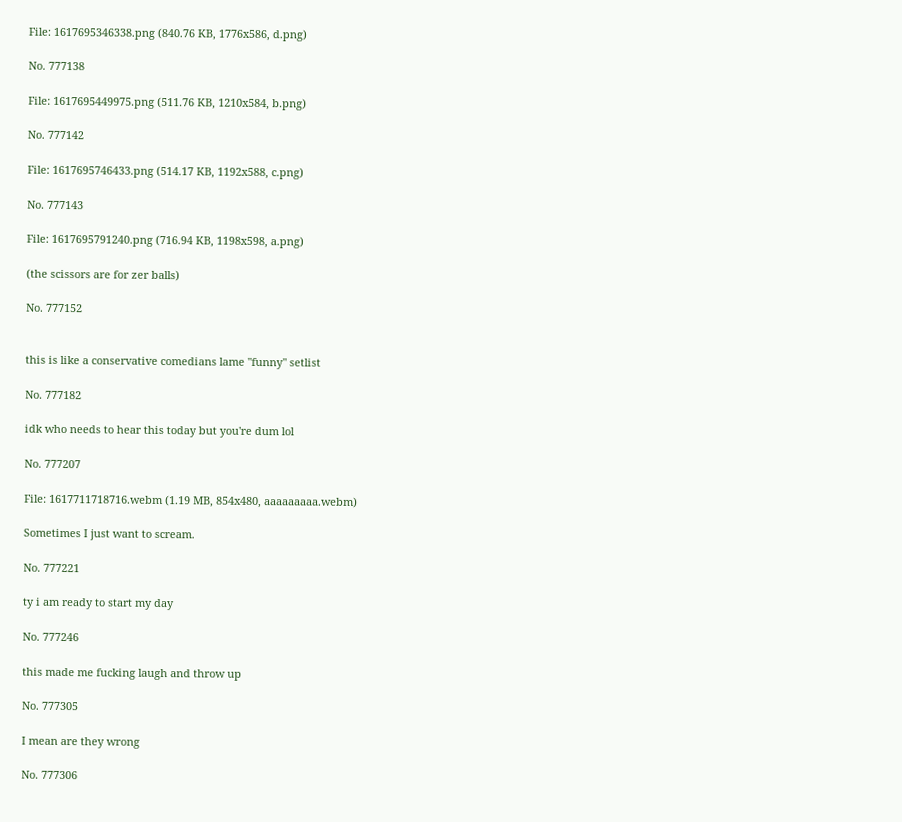File: 1617695346338.png (840.76 KB, 1776x586, d.png)

No. 777138

File: 1617695449975.png (511.76 KB, 1210x584, b.png)

No. 777142

File: 1617695746433.png (514.17 KB, 1192x588, c.png)

No. 777143

File: 1617695791240.png (716.94 KB, 1198x598, a.png)

(the scissors are for zer balls)

No. 777152


this is like a conservative comedians lame "funny" setlist

No. 777182

idk who needs to hear this today but you're dum lol

No. 777207

File: 1617711718716.webm (1.19 MB, 854x480, aaaaaaaaa.webm)

Sometimes I just want to scream.

No. 777221

ty i am ready to start my day

No. 777246

this made me fucking laugh and throw up

No. 777305

I mean are they wrong

No. 777306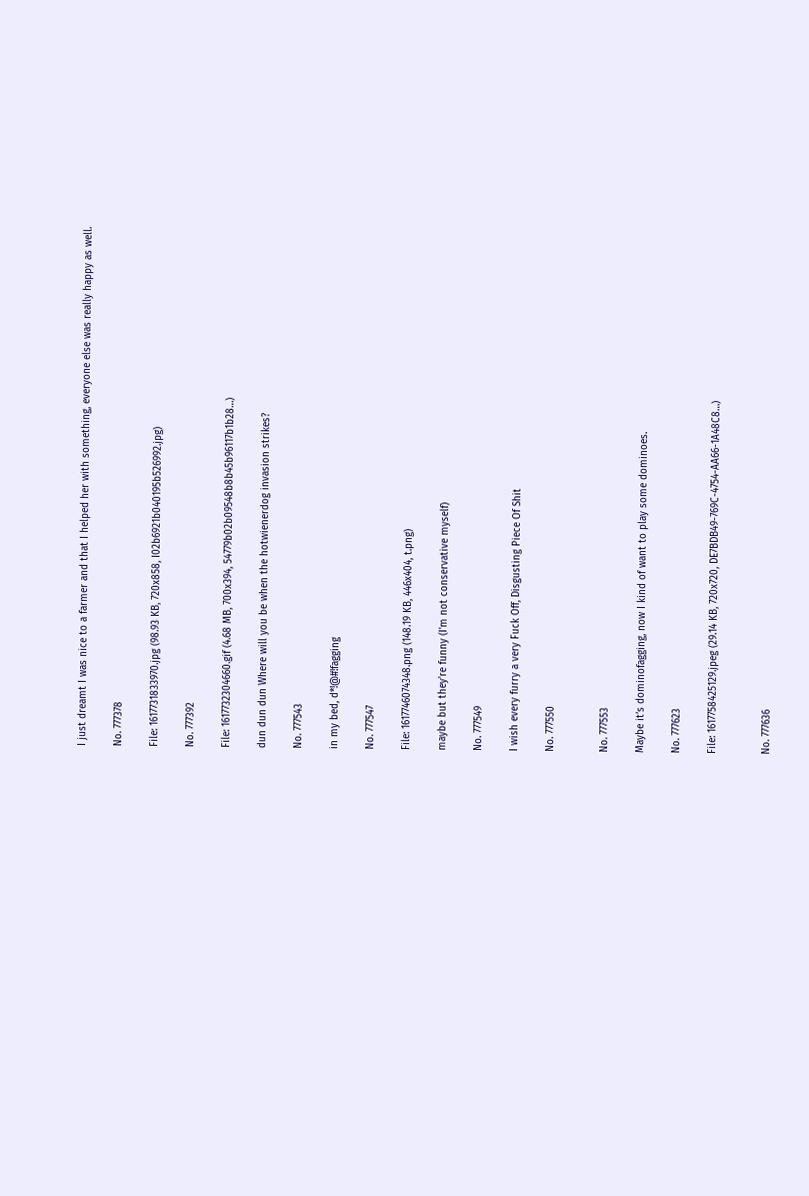I just dreamt I was nice to a farmer and that I helped her with something, everyone else was really happy as well.

No. 777378

File: 1617731833970.jpg (98.93 KB, 720x858, I02b6921b040195b526992.jpg)

No. 777392

File: 1617732304660.gif (4.68 MB, 700x394, 54779b02b09548b8b45b96117b1b28…)

dun dun dun Where will you be when the hotwienerdog invasion strikes?

No. 777543

in my bed, d*!@#!fagging

No. 777547

File: 1617746074348.png (148.19 KB, 446x404, t.png)

maybe but they're funny (I'm not conservative myself)

No. 777549

I wish every furry a very Fuck Off, Disgusting Piece Of Shit

No. 777550


No. 777553

Maybe it’s dominofagging, now I kind of want to play some dominoes.

No. 777623

File: 1617758425129.jpeg (29.14 KB, 720x720, DE7BDB49-769C-4754-AA66-1A48C8…)


No. 777636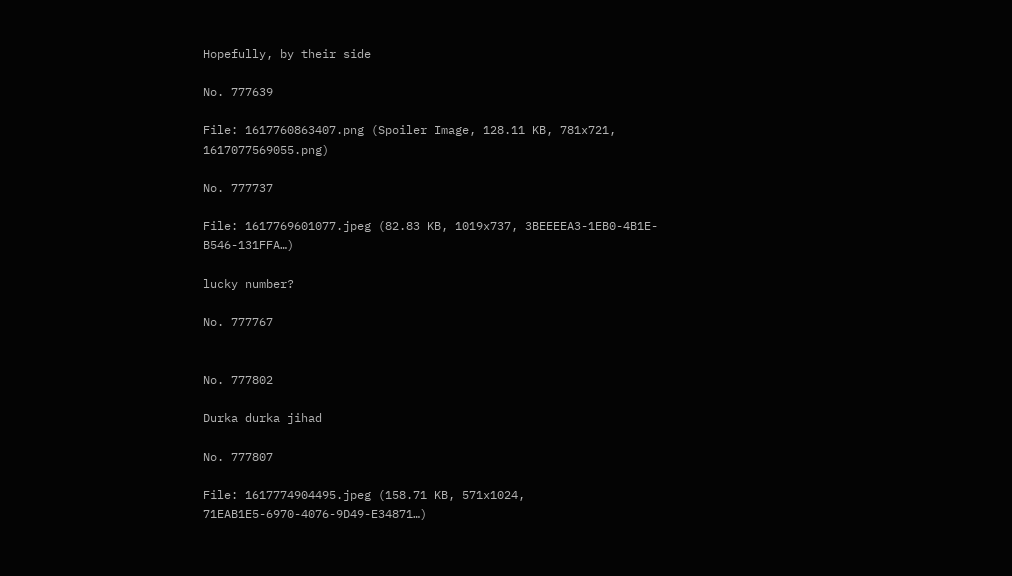Hopefully, by their side

No. 777639

File: 1617760863407.png (Spoiler Image, 128.11 KB, 781x721, 1617077569055.png)

No. 777737

File: 1617769601077.jpeg (82.83 KB, 1019x737, 3BEEEEA3-1EB0-4B1E-B546-131FFA…)

lucky number?

No. 777767


No. 777802

Durka durka jihad

No. 777807

File: 1617774904495.jpeg (158.71 KB, 571x1024, 71EAB1E5-6970-4076-9D49-E34871…)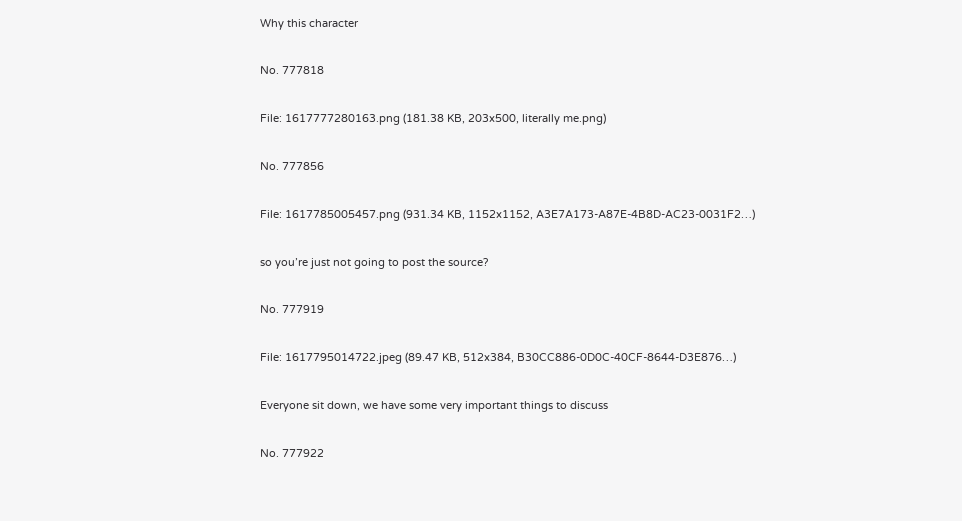Why this character

No. 777818

File: 1617777280163.png (181.38 KB, 203x500, literally me.png)

No. 777856

File: 1617785005457.png (931.34 KB, 1152x1152, A3E7A173-A87E-4B8D-AC23-0031F2…)

so you’re just not going to post the source?

No. 777919

File: 1617795014722.jpeg (89.47 KB, 512x384, B30CC886-0D0C-40CF-8644-D3E876…)

Everyone sit down, we have some very important things to discuss

No. 777922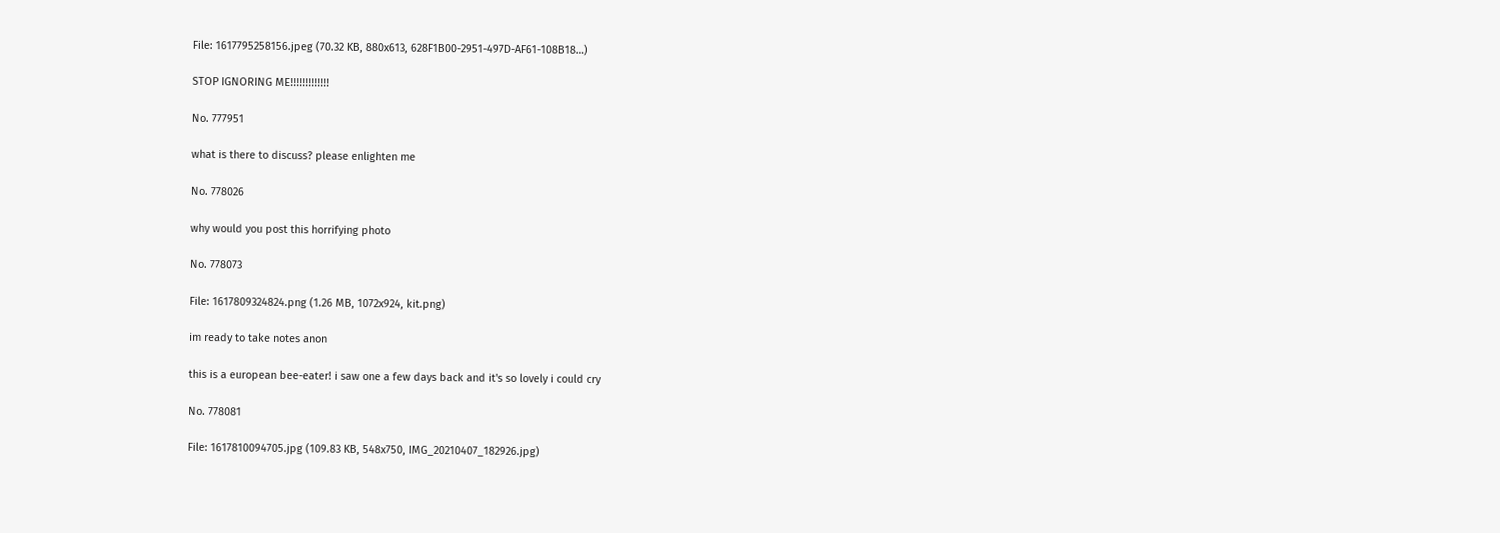File: 1617795258156.jpeg (70.32 KB, 880x613, 628F1B00-2951-497D-AF61-108B18…)

STOP IGNORING ME!!!!!!!!!!!!!

No. 777951

what is there to discuss? please enlighten me

No. 778026

why would you post this horrifying photo

No. 778073

File: 1617809324824.png (1.26 MB, 1072x924, kit.png)

im ready to take notes anon

this is a european bee-eater! i saw one a few days back and it's so lovely i could cry

No. 778081

File: 1617810094705.jpg (109.83 KB, 548x750, IMG_20210407_182926.jpg)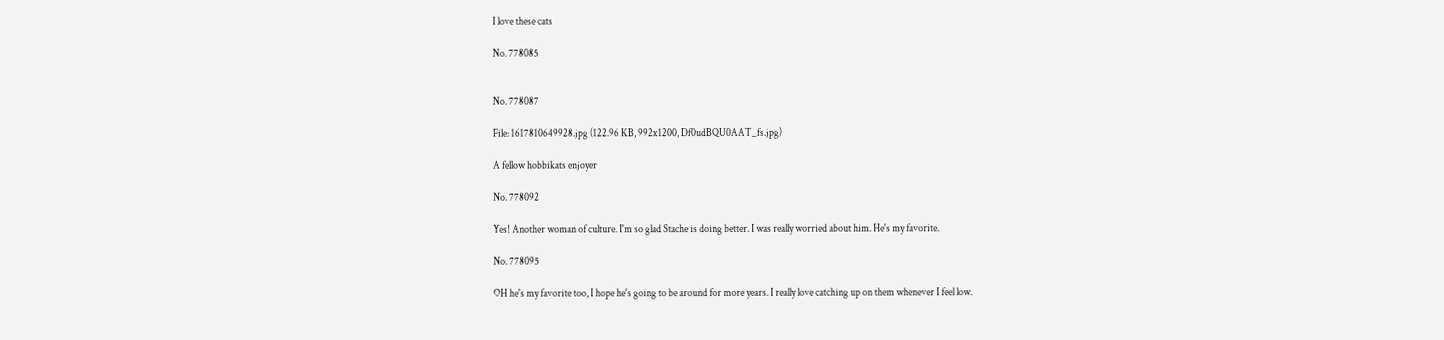I love these cats

No. 778085


No. 778087

File: 1617810649928.jpg (122.96 KB, 992x1200, Df0udBQU0AAT_fs.jpg)

A fellow hobbikats enjoyer

No. 778092

Yes! Another woman of culture. I'm so glad Stache is doing better. I was really worried about him. He's my favorite.

No. 778095

OH he's my favorite too, I hope he's going to be around for more years. I really love catching up on them whenever I feel low.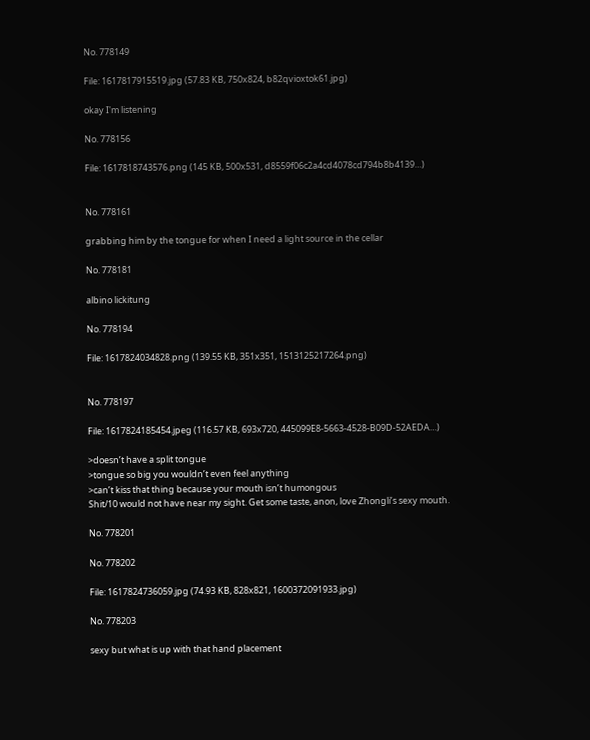No. 778149

File: 1617817915519.jpg (57.83 KB, 750x824, b82qvioxtok61.jpg)

okay I'm listening

No. 778156

File: 1617818743576.png (145 KB, 500x531, d8559f06c2a4cd4078cd794b8b4139…)


No. 778161

grabbing him by the tongue for when I need a light source in the cellar

No. 778181

albino lickitung

No. 778194

File: 1617824034828.png (139.55 KB, 351x351, 1513125217264.png)


No. 778197

File: 1617824185454.jpeg (116.57 KB, 693x720, 445099E8-5663-4528-B09D-52AEDA…)

>doesn’t have a split tongue
>tongue so big you wouldn’t even feel anything
>can’t kiss that thing because your mouth isn’t humongous
Shit/10 would not have near my sight. Get some taste, anon, love Zhongli’s sexy mouth.

No. 778201

No. 778202

File: 1617824736059.jpg (74.93 KB, 828x821, 1600372091933.jpg)

No. 778203

sexy but what is up with that hand placement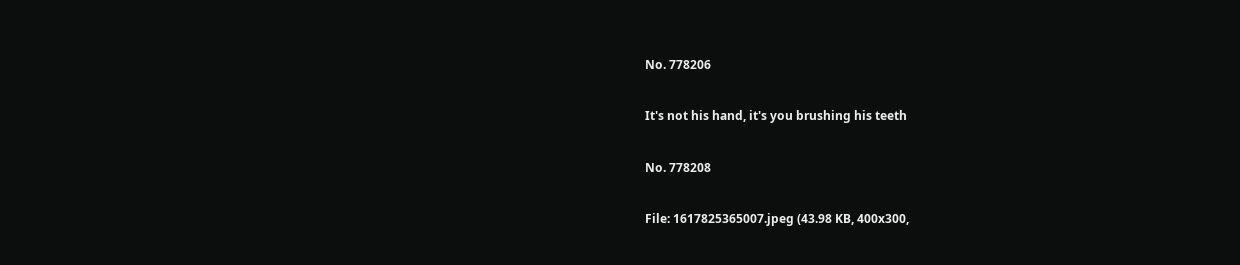No. 778206

It's not his hand, it's you brushing his teeth

No. 778208

File: 1617825365007.jpeg (43.98 KB, 400x300,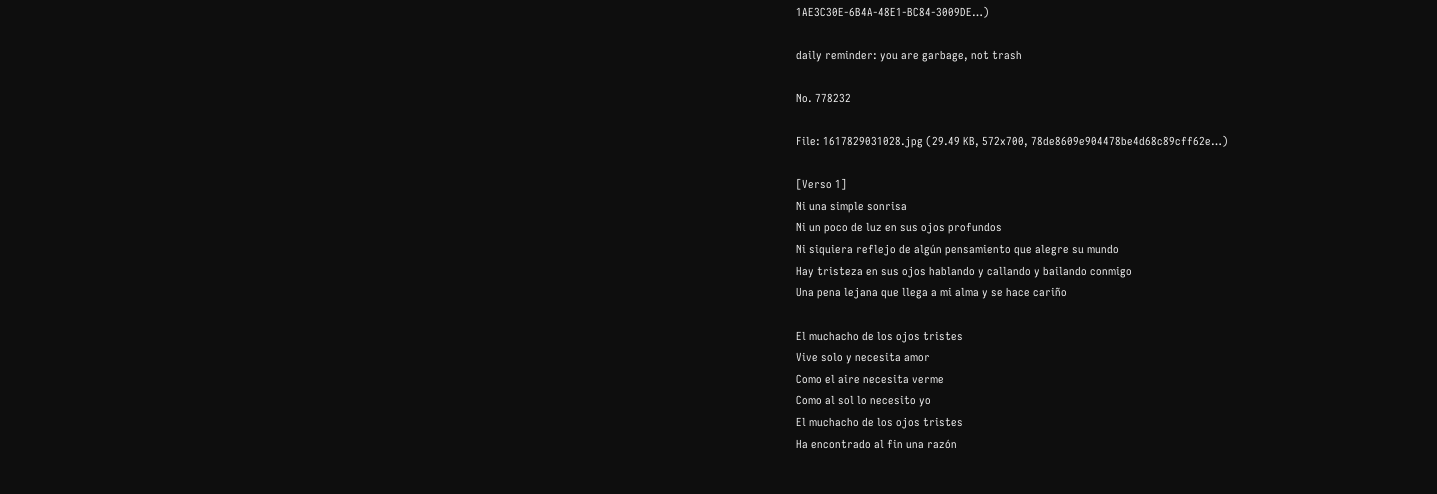1AE3C30E-6B4A-48E1-BC84-3009DE…)

daily reminder: you are garbage, not trash

No. 778232

File: 1617829031028.jpg (29.49 KB, 572x700, 78de8609e904478be4d68c89cff62e…)

[Verso 1]
Ni una simple sonrisa
Ni un poco de luz en sus ojos profundos
Ni siquiera reflejo de algún pensamiento que alegre su mundo
Hay tristeza en sus ojos hablando y callando y bailando conmigo
Una pena lejana que llega a mi alma y se hace cariño

El muchacho de los ojos tristes
Vive solo y necesita amor
Como el aire necesita verme
Como al sol lo necesito yo
El muchacho de los ojos tristes
Ha encontrado al fin una razón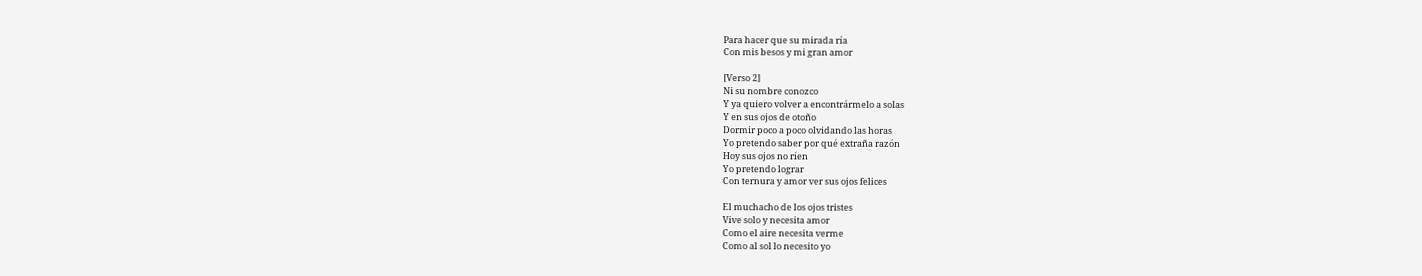Para hacer que su mirada ría
Con mis besos y mi gran amor

[Verso 2]
Ni su nombre conozco
Y ya quiero volver a encontrármelo a solas
Y en sus ojos de otoño
Dormir poco a poco olvidando las horas
Yo pretendo saber por qué extraña razón
Hoy sus ojos no ríen
Yo pretendo lograr
Con ternura y amor ver sus ojos felices

El muchacho de los ojos tristes
Vive solo y necesita amor
Como el aire necesita verme
Como al sol lo necesito yo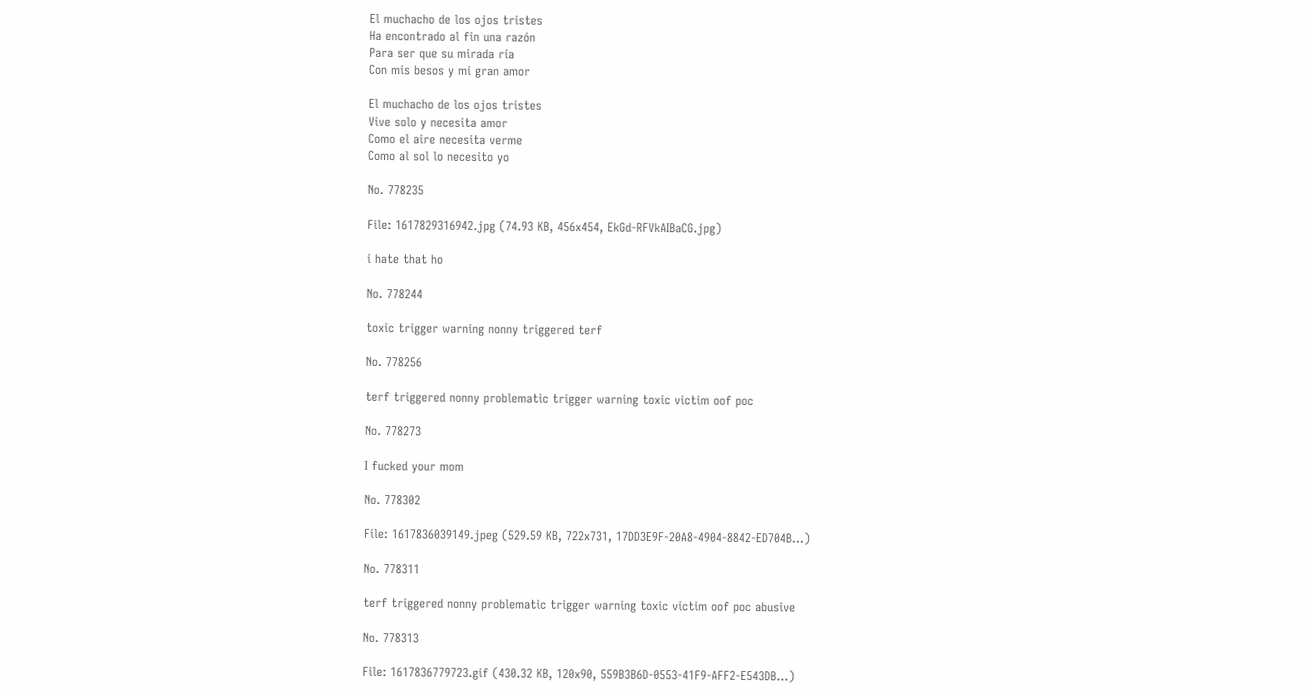El muchacho de los ojos tristes
Ha encontrado al fin una razón
Para ser que su mirada ría
Con mis besos y mi gran amor

El muchacho de los ojos tristes
Vive solo y necesita amor
Como el aire necesita verme
Como al sol lo necesito yo

No. 778235

File: 1617829316942.jpg (74.93 KB, 456x454, EkGd-RFVkAIBaCG.jpg)

i hate that ho

No. 778244

toxic trigger warning nonny triggered terf

No. 778256

terf triggered nonny problematic trigger warning toxic victim oof poc

No. 778273

I fucked your mom

No. 778302

File: 1617836039149.jpeg (529.59 KB, 722x731, 17DD3E9F-20A8-4904-8842-ED704B…)

No. 778311

terf triggered nonny problematic trigger warning toxic victim oof poc abusive

No. 778313

File: 1617836779723.gif (430.32 KB, 120x90, 559B3B6D-0553-41F9-AFF2-E543DB…)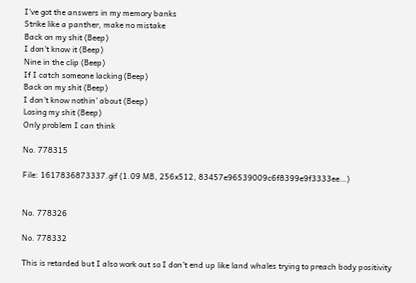I've got the answers in my memory banks
Strike like a panther, make no mistake
Back on my shit (Beep)
I don't know it (Beep)
Nine in the clip (Beep)
If I catch someone lacking (Beep)
Back on my shit (Beep)
I don't know nothin' about (Beep)
Losing my shit (Beep)
Only problem I can think

No. 778315

File: 1617836873337.gif (1.09 MB, 256x512, 83457e96539009c6f8399e9f3333ee…)


No. 778326

No. 778332

This is retarded but I also work out so I don’t end up like land whales trying to preach body positivity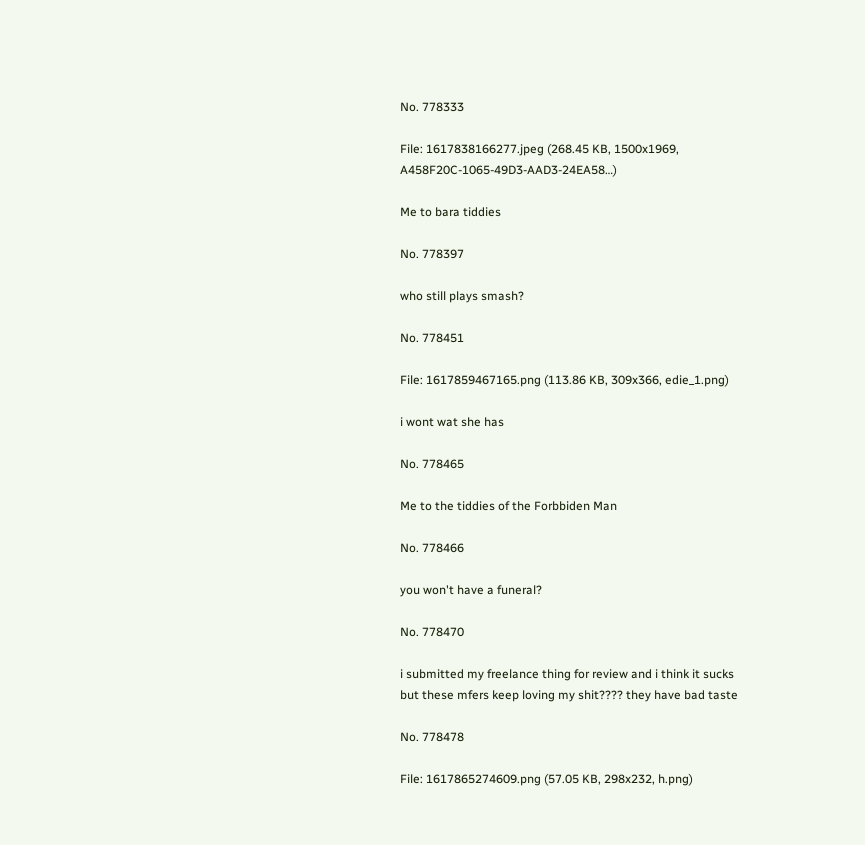No. 778333

File: 1617838166277.jpeg (268.45 KB, 1500x1969, A458F20C-1065-49D3-AAD3-24EA58…)

Me to bara tiddies

No. 778397

who still plays smash?

No. 778451

File: 1617859467165.png (113.86 KB, 309x366, edie_1.png)

i wont wat she has

No. 778465

Me to the tiddies of the Forbbiden Man

No. 778466

you won't have a funeral?

No. 778470

i submitted my freelance thing for review and i think it sucks but these mfers keep loving my shit???? they have bad taste

No. 778478

File: 1617865274609.png (57.05 KB, 298x232, h.png)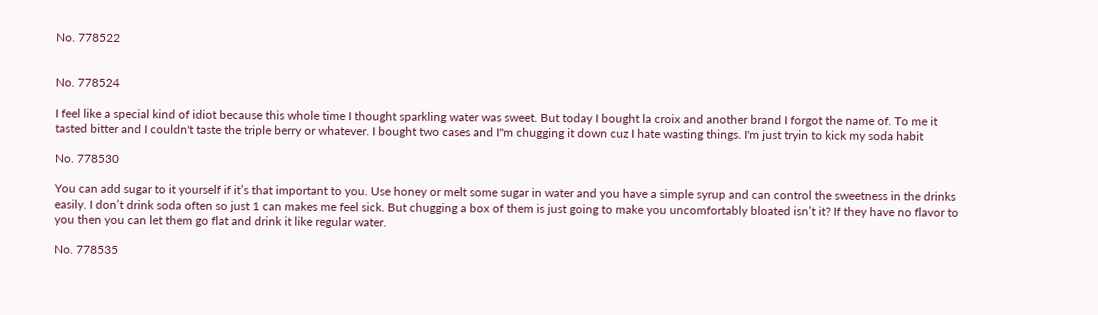No. 778522


No. 778524

I feel like a special kind of idiot because this whole time I thought sparkling water was sweet. But today I bought la croix and another brand I forgot the name of. To me it tasted bitter and I couldn't taste the triple berry or whatever. I bought two cases and I"m chugging it down cuz I hate wasting things. I'm just tryin to kick my soda habit

No. 778530

You can add sugar to it yourself if it’s that important to you. Use honey or melt some sugar in water and you have a simple syrup and can control the sweetness in the drinks easily. I don’t drink soda often so just 1 can makes me feel sick. But chugging a box of them is just going to make you uncomfortably bloated isn’t it? If they have no flavor to you then you can let them go flat and drink it like regular water.

No. 778535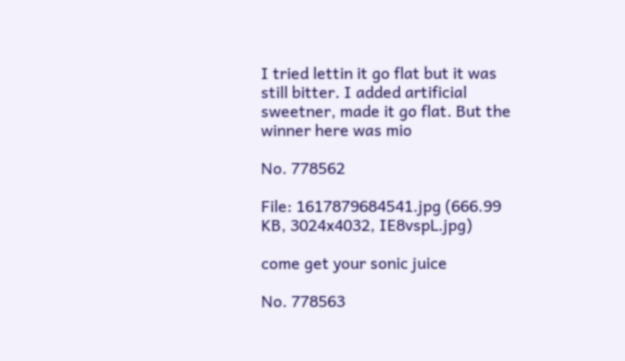I tried lettin it go flat but it was still bitter. I added artificial sweetner, made it go flat. But the winner here was mio

No. 778562

File: 1617879684541.jpg (666.99 KB, 3024x4032, IE8vspL.jpg)

come get your sonic juice

No. 778563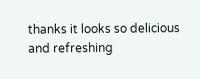thanks it looks so delicious and refreshing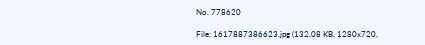No. 778620

File: 1617887386623.jpg (132.08 KB, 1280x720,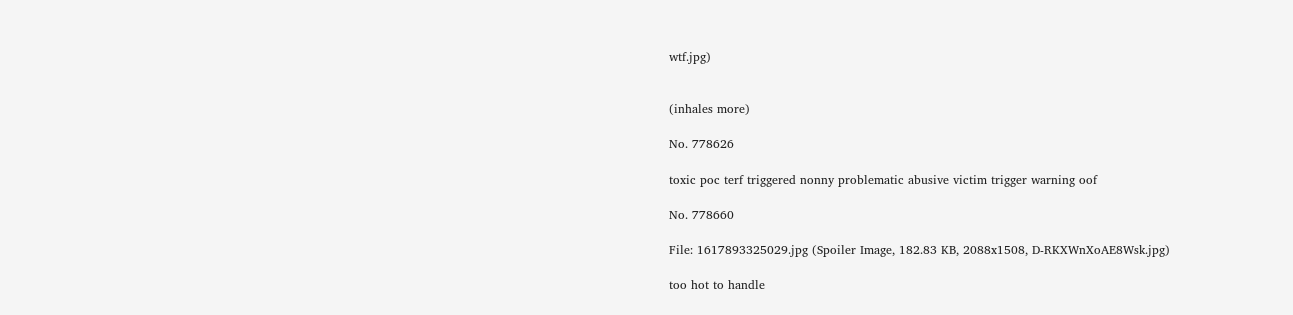wtf.jpg)


(inhales more)

No. 778626

toxic poc terf triggered nonny problematic abusive victim trigger warning oof

No. 778660

File: 1617893325029.jpg (Spoiler Image, 182.83 KB, 2088x1508, D-RKXWnXoAE8Wsk.jpg)

too hot to handle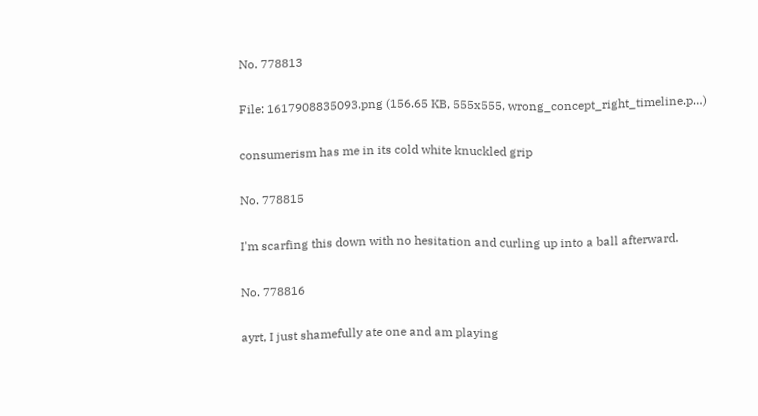No. 778813

File: 1617908835093.png (156.65 KB, 555x555, wrong_concept_right_timeline.p…)

consumerism has me in its cold white knuckled grip

No. 778815

I'm scarfing this down with no hesitation and curling up into a ball afterward.

No. 778816

ayrt, I just shamefully ate one and am playing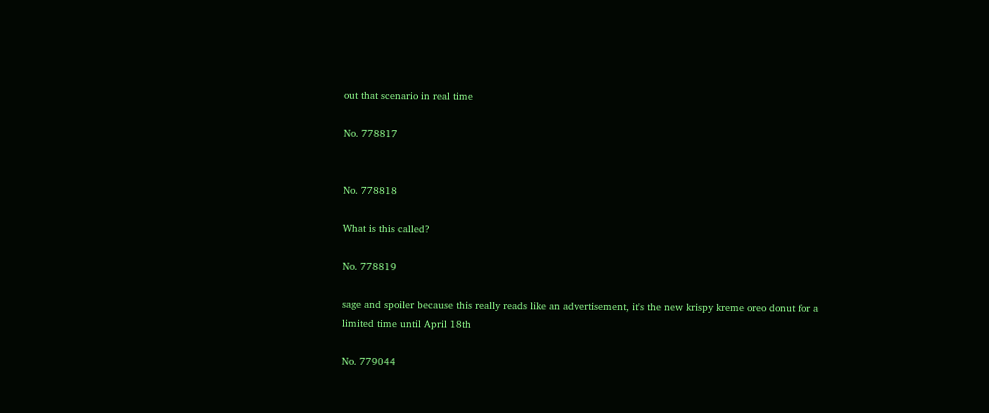out that scenario in real time

No. 778817


No. 778818

What is this called?

No. 778819

sage and spoiler because this really reads like an advertisement, it's the new krispy kreme oreo donut for a limited time until April 18th

No. 779044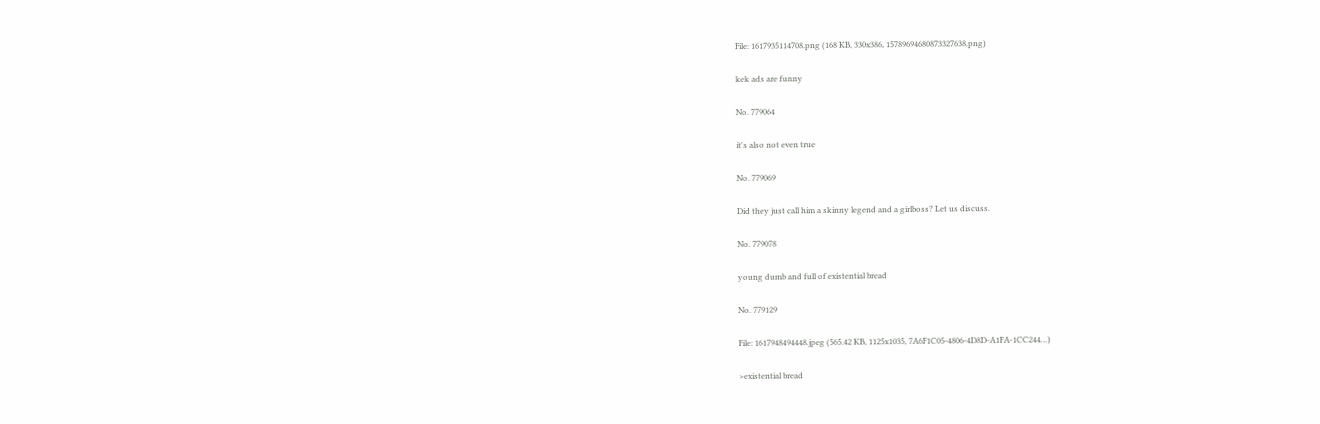File: 1617935114708.png (168 KB, 330x386, 15789694680873327638.png)

kek ads are funny

No. 779064

it's also not even true

No. 779069

Did they just call him a skinny legend and a girlboss? Let us discuss.

No. 779078

young dumb and full of existential bread

No. 779129

File: 1617948494448.jpeg (565.42 KB, 1125x1035, 7A6F1C05-4806-4D8D-A1FA-1CC244…)

>existential bread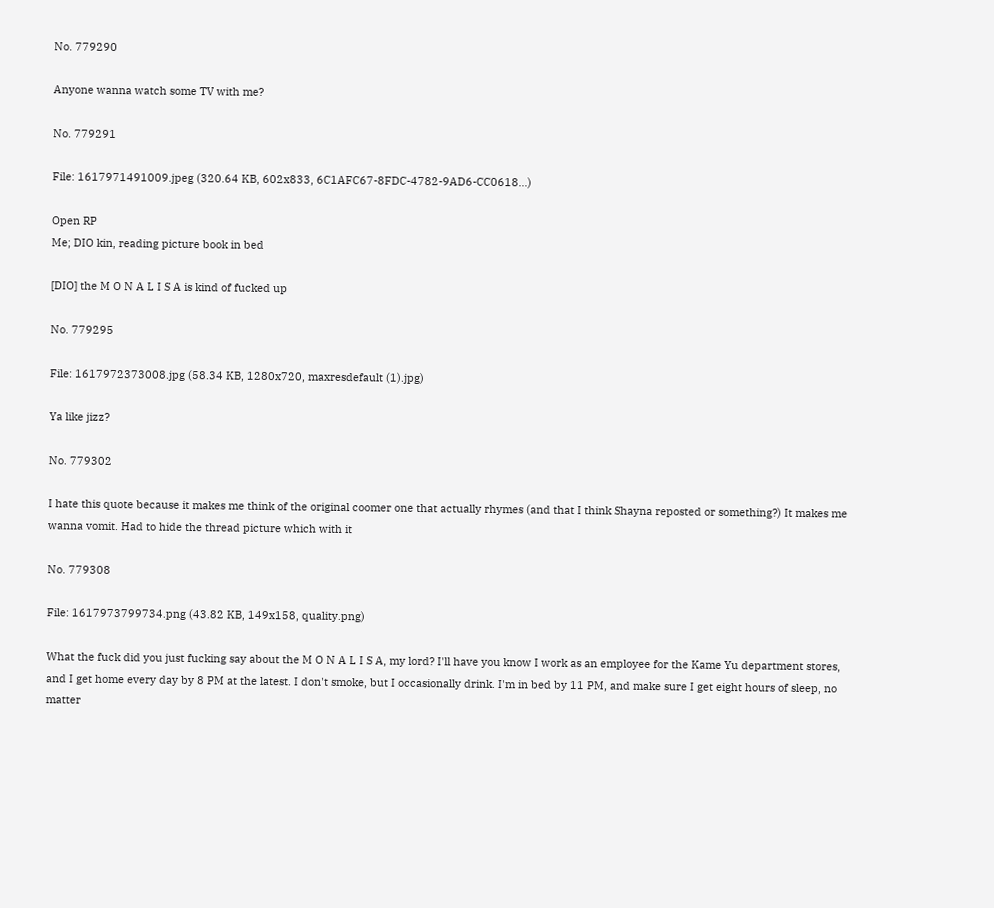No. 779290

Anyone wanna watch some TV with me?

No. 779291

File: 1617971491009.jpeg (320.64 KB, 602x833, 6C1AFC67-8FDC-4782-9AD6-CC0618…)

Open RP
Me; DIO kin, reading picture book in bed

[DIO] the M O N A L I S A is kind of fucked up

No. 779295

File: 1617972373008.jpg (58.34 KB, 1280x720, maxresdefault (1).jpg)

Ya like jizz?

No. 779302

I hate this quote because it makes me think of the original coomer one that actually rhymes (and that I think Shayna reposted or something?) It makes me wanna vomit. Had to hide the thread picture which with it

No. 779308

File: 1617973799734.png (43.82 KB, 149x158, quality.png)

What the fuck did you just fucking say about the M O N A L I S A, my lord? I'll have you know I work as an employee for the Kame Yu department stores, and I get home every day by 8 PM at the latest. I don't smoke, but I occasionally drink. I'm in bed by 11 PM, and make sure I get eight hours of sleep, no matter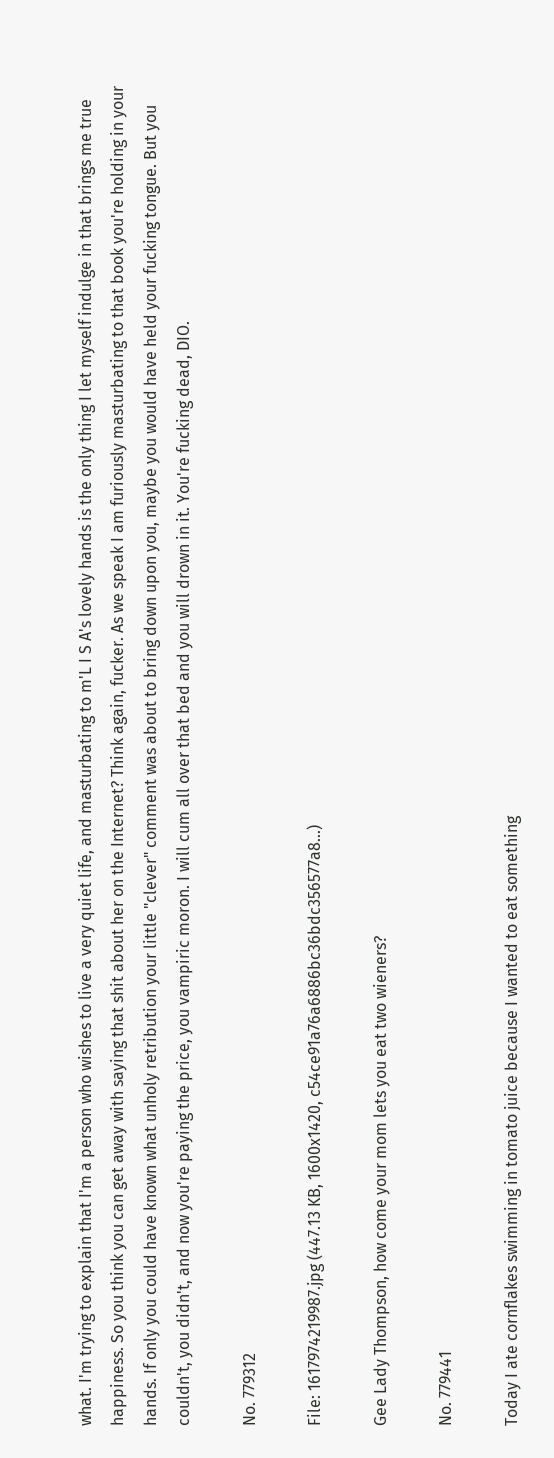what. I'm trying to explain that I'm a person who wishes to live a very quiet life, and masturbating to m'L I S A's lovely hands is the only thing I let myself indulge in that brings me true happiness. So you think you can get away with saying that shit about her on the Internet? Think again, fucker. As we speak I am furiously masturbating to that book you're holding in your hands. If only you could have known what unholy retribution your little "clever" comment was about to bring down upon you, maybe you would have held your fucking tongue. But you couldn't, you didn't, and now you're paying the price, you vampiric moron. I will cum all over that bed and you will drown in it. You're fucking dead, DIO.

No. 779312

File: 1617974219987.jpg (447.13 KB, 1600x1420, c54ce91a76a6886bc36bdc356577a8…)

Gee Lady Thompson, how come your mom lets you eat two wieners?

No. 779441

Today I ate cornflakes swimming in tomato juice because I wanted to eat something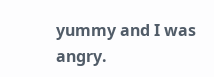yummy and I was angry.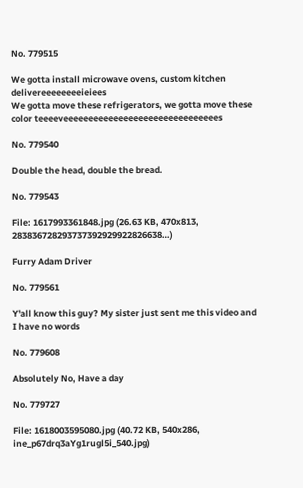No. 779515

We gotta install microwave ovens, custom kitchen delivereeeeeeeeieiees
We gotta move these refrigerators, we gotta move these color teeeeveeeeeeeeeeeeeeeeeeeeeeeeeeeeeees

No. 779540

Double the head, double the bread.

No. 779543

File: 1617993361848.jpg (26.63 KB, 470x813, 283836728293737392929922826638…)

Furry Adam Driver

No. 779561

Y'all know this guy? My sister just sent me this video and I have no words

No. 779608

Absolutely No, Have a day

No. 779727

File: 1618003595080.jpg (40.72 KB, 540x286, ine_p67drq3aYg1rugl5i_540.jpg)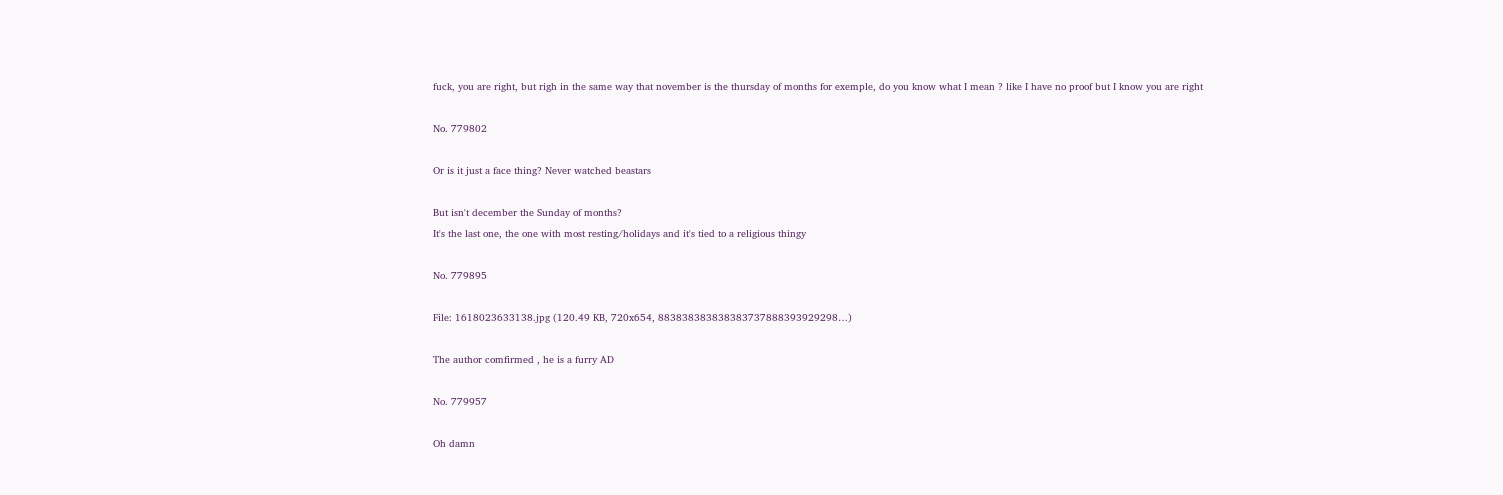fuck, you are right, but righ in the same way that november is the thursday of months for exemple, do you know what I mean ? like I have no proof but I know you are right

No. 779802

Or is it just a face thing? Never watched beastars

But isn't december the Sunday of months?
It's the last one, the one with most resting/holidays and it's tied to a religious thingy

No. 779895

File: 1618023633138.jpg (120.49 KB, 720x654, 883838383838383737888393929298…)

The author comfirmed , he is a furry AD

No. 779957

Oh damn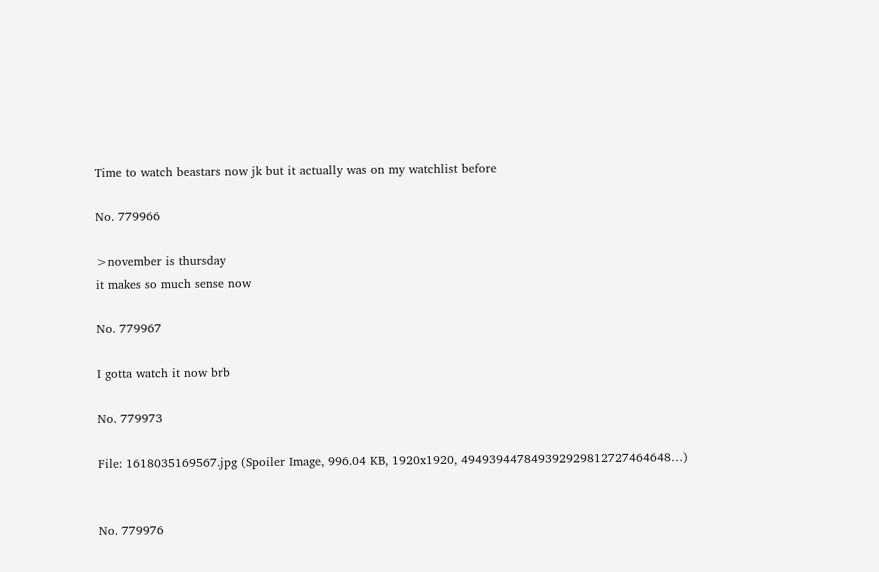Time to watch beastars now jk but it actually was on my watchlist before

No. 779966

>november is thursday
it makes so much sense now

No. 779967

I gotta watch it now brb

No. 779973

File: 1618035169567.jpg (Spoiler Image, 996.04 KB, 1920x1920, 494939447849392929812727464648…)


No. 779976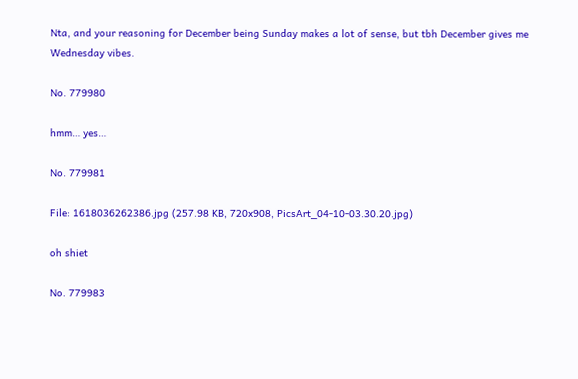Nta, and your reasoning for December being Sunday makes a lot of sense, but tbh December gives me Wednesday vibes.

No. 779980

hmm… yes…

No. 779981

File: 1618036262386.jpg (257.98 KB, 720x908, PicsArt_04-10-03.30.20.jpg)

oh shiet

No. 779983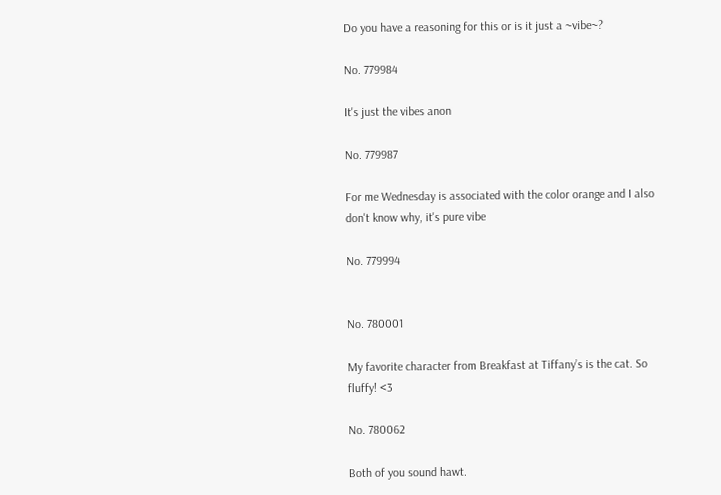Do you have a reasoning for this or is it just a ~vibe~?

No. 779984

It's just the vibes anon

No. 779987

For me Wednesday is associated with the color orange and I also don't know why, it's pure vibe

No. 779994


No. 780001

My favorite character from Breakfast at Tiffany’s is the cat. So fluffy! <3

No. 780062

Both of you sound hawt.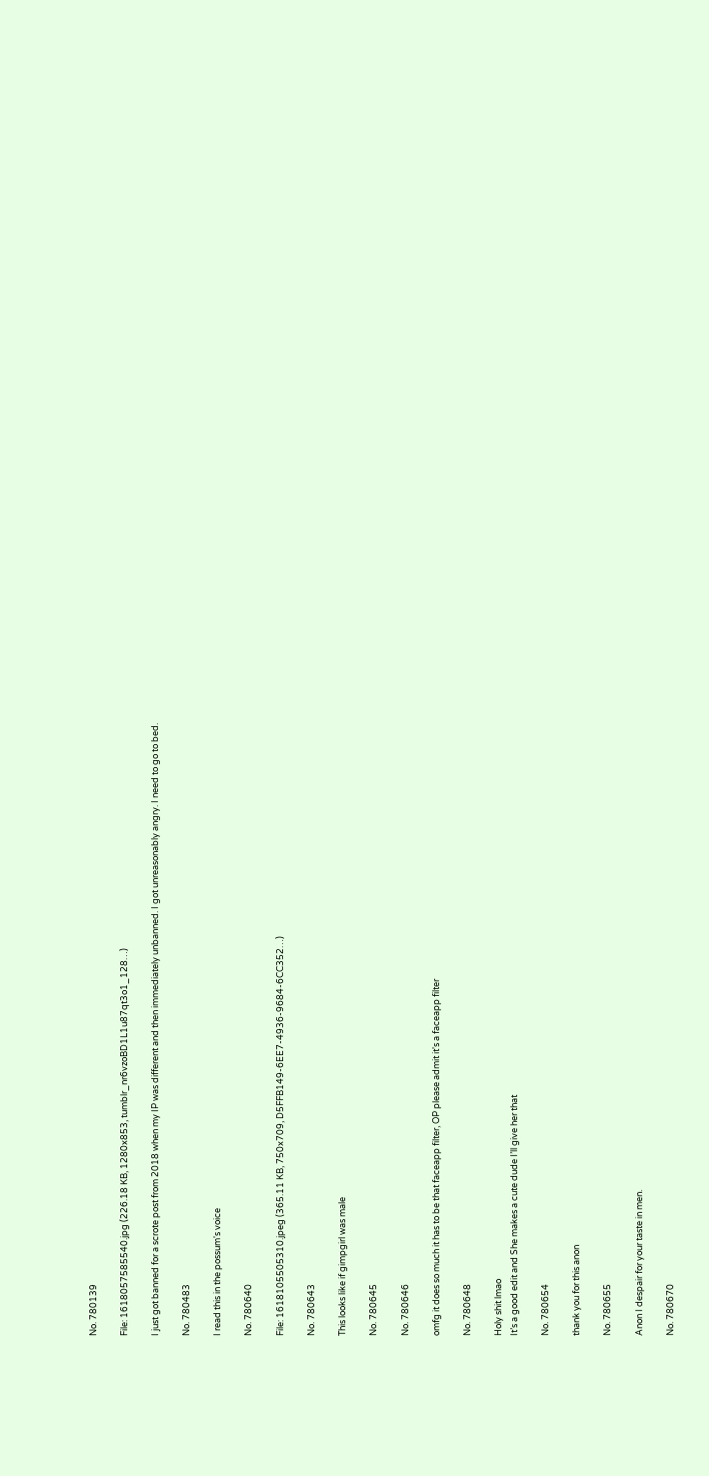No. 780139

File: 1618057585540.jpg (226.18 KB, 1280x853, tumblr_nr6vzoBD1L1u87qt3o1_128…)

I just got banned for a scrote post from 2018 when my IP was different and then immediately unbanned. I got unreasonably angry. I need to go to bed.

No. 780483

I read this in the possum's voice

No. 780640

File: 1618105505310.jpeg (365.11 KB, 750x709, D5FFB149-6EE7-4936-9684-6CC352…)

No. 780643

This looks like if gimpgirl was male

No. 780645

No. 780646

omfg it does so much it has to be that faceapp filter, OP please admit it's a faceapp filter

No. 780648

Holy shit lmao
It’s a good edit and She makes a cute dude I’ll give her that

No. 780654

thank you for this anon

No. 780655

Anon I despair for your taste in men.

No. 780670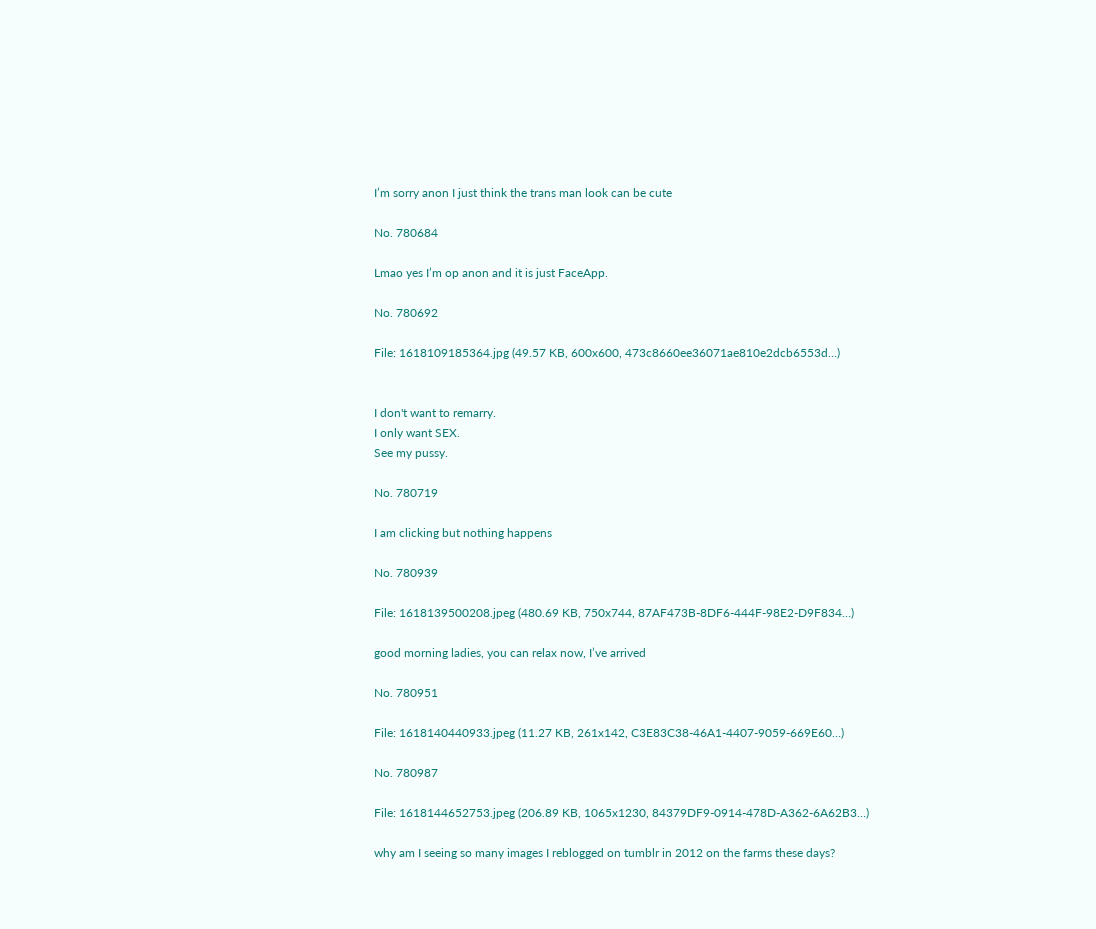I’m sorry anon I just think the trans man look can be cute

No. 780684

Lmao yes I’m op anon and it is just FaceApp.

No. 780692

File: 1618109185364.jpg (49.57 KB, 600x600, 473c8660ee36071ae810e2dcb6553d…)


I don't want to remarry.
I only want SEX.
See my pussy.

No. 780719

I am clicking but nothing happens

No. 780939

File: 1618139500208.jpeg (480.69 KB, 750x744, 87AF473B-8DF6-444F-98E2-D9F834…)

good morning ladies, you can relax now, I’ve arrived

No. 780951

File: 1618140440933.jpeg (11.27 KB, 261x142, C3E83C38-46A1-4407-9059-669E60…)

No. 780987

File: 1618144652753.jpeg (206.89 KB, 1065x1230, 84379DF9-0914-478D-A362-6A62B3…)

why am I seeing so many images I reblogged on tumblr in 2012 on the farms these days?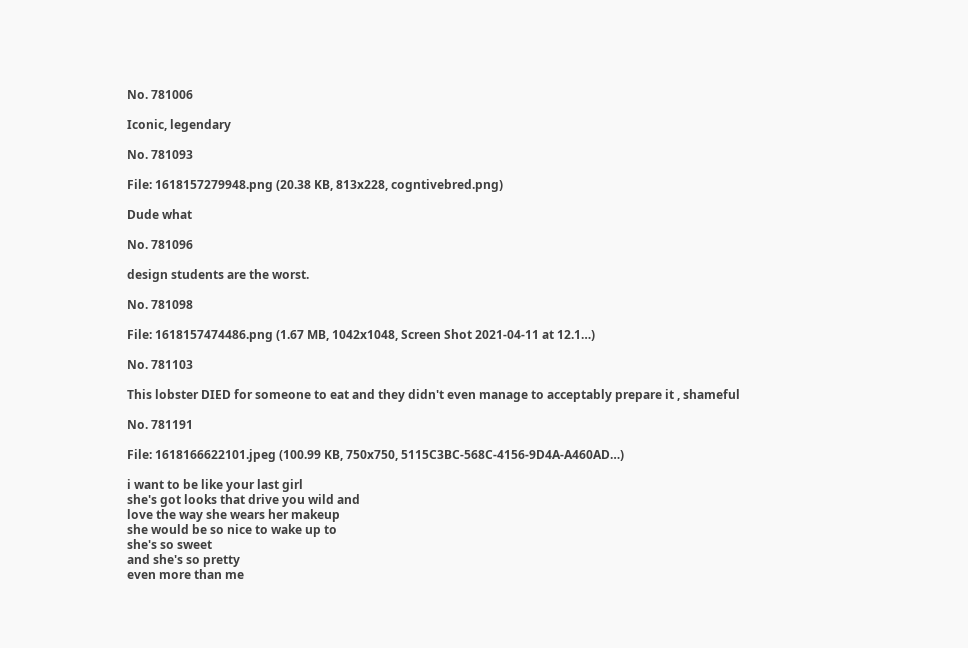No. 781006

Iconic, legendary

No. 781093

File: 1618157279948.png (20.38 KB, 813x228, cogntivebred.png)

Dude what

No. 781096

design students are the worst.

No. 781098

File: 1618157474486.png (1.67 MB, 1042x1048, Screen Shot 2021-04-11 at 12.1…)

No. 781103

This lobster DIED for someone to eat and they didn't even manage to acceptably prepare it , shameful

No. 781191

File: 1618166622101.jpeg (100.99 KB, 750x750, 5115C3BC-568C-4156-9D4A-A460AD…)

i want to be like your last girl
she's got looks that drive you wild and
love the way she wears her makeup
she would be so nice to wake up to
she's so sweet
and she's so pretty
even more than me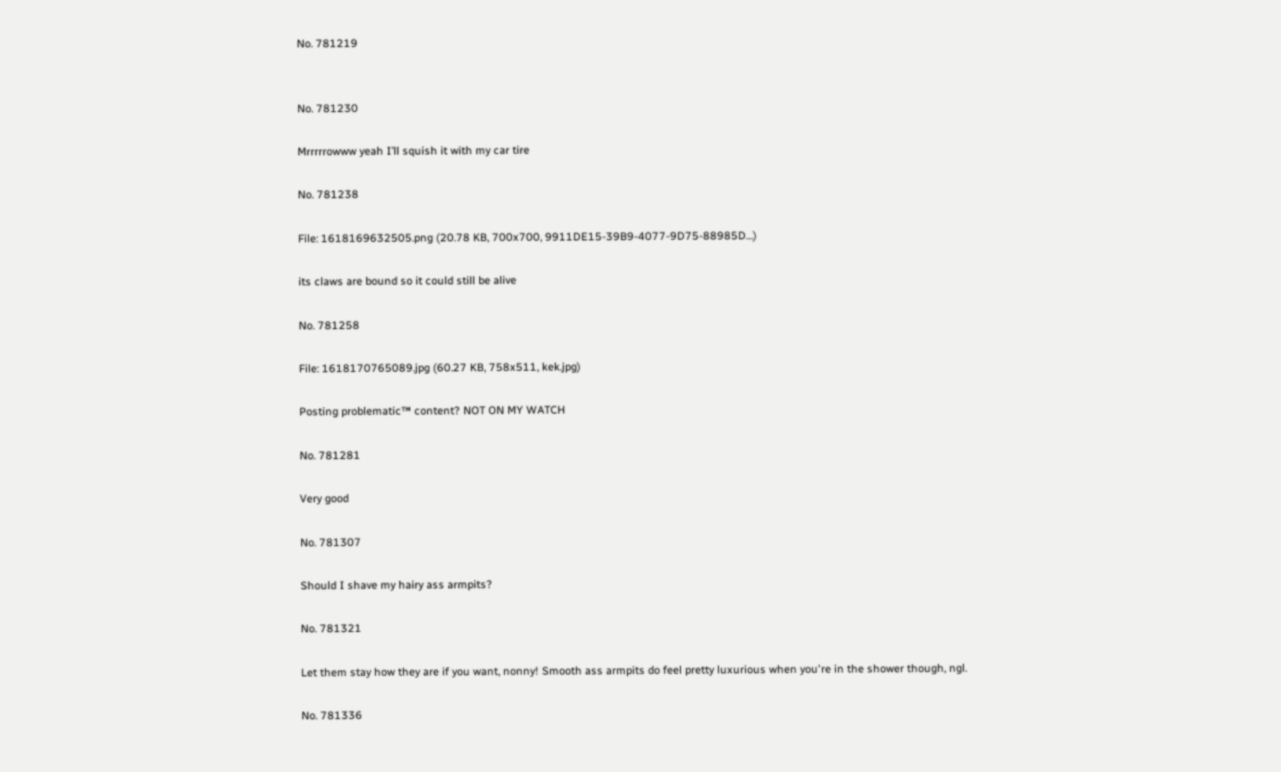No. 781219


No. 781230

Mrrrrrowww yeah I’ll squish it with my car tire

No. 781238

File: 1618169632505.png (20.78 KB, 700x700, 9911DE15-39B9-4077-9D75-88985D…)

its claws are bound so it could still be alive

No. 781258

File: 1618170765089.jpg (60.27 KB, 758x511, kek.jpg)

Posting problematic™ content? NOT ON MY WATCH

No. 781281

Very good

No. 781307

Should I shave my hairy ass armpits?

No. 781321

Let them stay how they are if you want, nonny! Smooth ass armpits do feel pretty luxurious when you're in the shower though, ngl.

No. 781336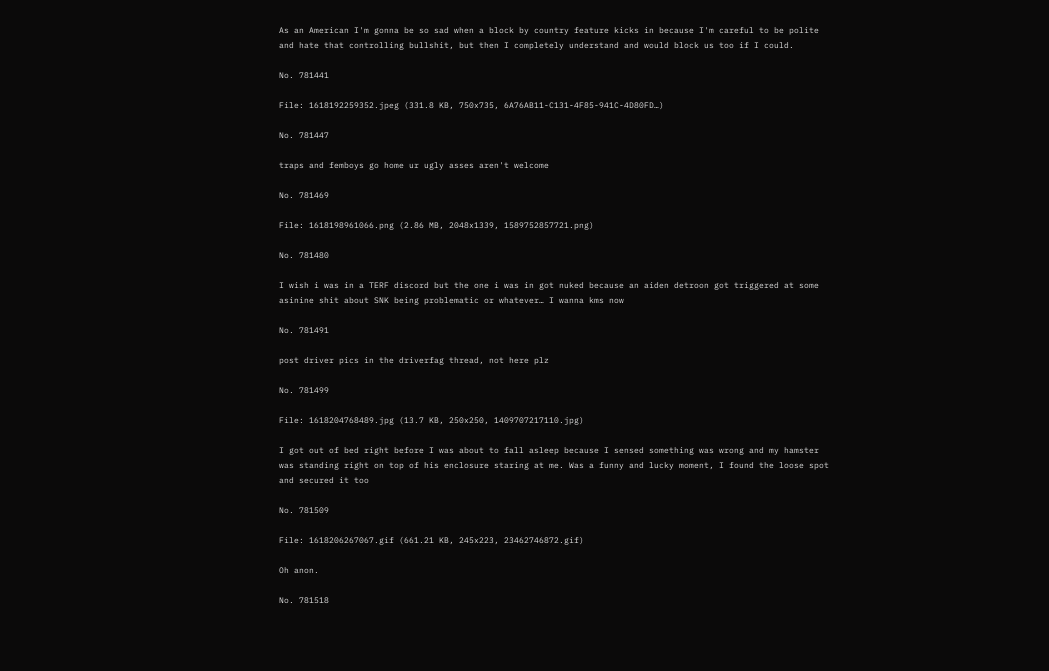As an American I'm gonna be so sad when a block by country feature kicks in because I'm careful to be polite and hate that controlling bullshit, but then I completely understand and would block us too if I could.

No. 781441

File: 1618192259352.jpeg (331.8 KB, 750x735, 6A76AB11-C131-4F85-941C-4D80FD…)

No. 781447

traps and femboys go home ur ugly asses aren't welcome

No. 781469

File: 1618198961066.png (2.86 MB, 2048x1339, 1589752857721.png)

No. 781480

I wish i was in a TERF discord but the one i was in got nuked because an aiden detroon got triggered at some asinine shit about SNK being problematic or whatever… I wanna kms now

No. 781491

post driver pics in the driverfag thread, not here plz

No. 781499

File: 1618204768489.jpg (13.7 KB, 250x250, 1409707217110.jpg)

I got out of bed right before I was about to fall asleep because I sensed something was wrong and my hamster was standing right on top of his enclosure staring at me. Was a funny and lucky moment, I found the loose spot and secured it too

No. 781509

File: 1618206267067.gif (661.21 KB, 245x223, 23462746872.gif)

Oh anon.

No. 781518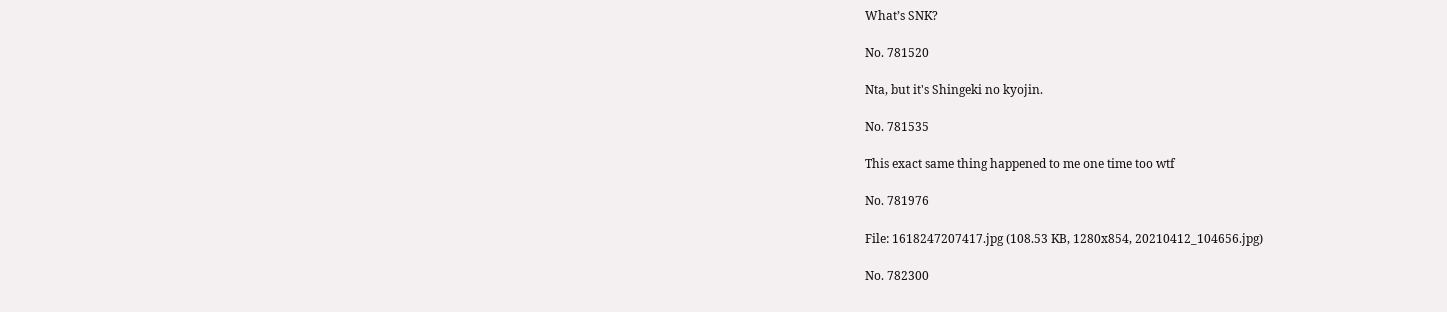What’s SNK?

No. 781520

Nta, but it's Shingeki no kyojin.

No. 781535

This exact same thing happened to me one time too wtf

No. 781976

File: 1618247207417.jpg (108.53 KB, 1280x854, 20210412_104656.jpg)

No. 782300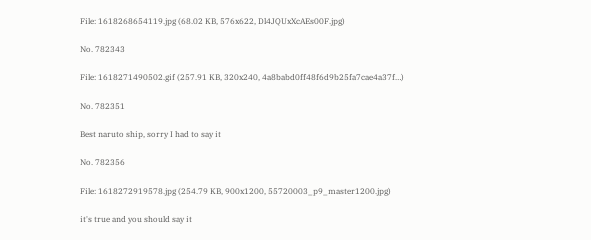File: 1618268654119.jpg (68.02 KB, 576x622, Dl4JQUxXcAEs00F.jpg)

No. 782343

File: 1618271490502.gif (257.91 KB, 320x240, 4a8babd0ff48f6d9b25fa7cae4a37f…)

No. 782351

Best naruto ship, sorry I had to say it

No. 782356

File: 1618272919578.jpg (254.79 KB, 900x1200, 55720003_p9_master1200.jpg)

it's true and you should say it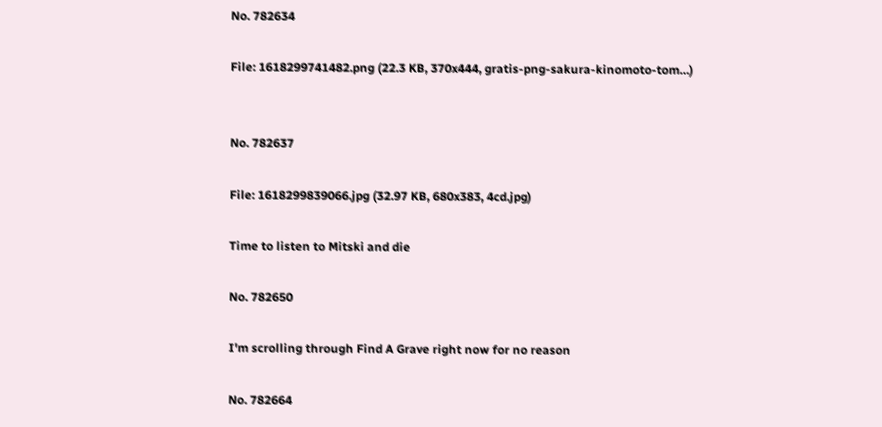No. 782634

File: 1618299741482.png (22.3 KB, 370x444, gratis-png-sakura-kinomoto-tom…)


No. 782637

File: 1618299839066.jpg (32.97 KB, 680x383, 4cd.jpg)

Time to listen to Mitski and die

No. 782650

I'm scrolling through Find A Grave right now for no reason

No. 782664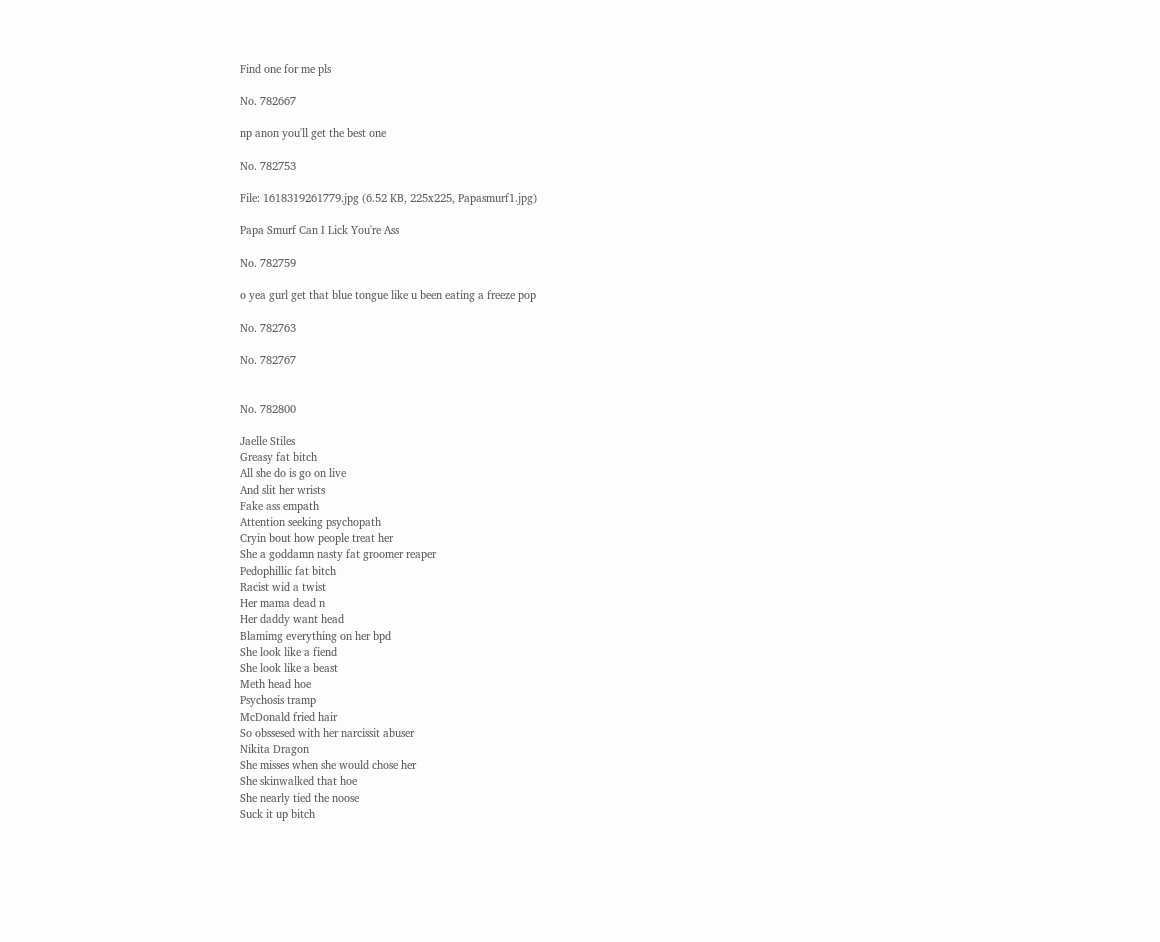Find one for me pls

No. 782667

np anon you'll get the best one

No. 782753

File: 1618319261779.jpg (6.52 KB, 225x225, Papasmurf1.jpg)

Papa Smurf Can I Lick You're Ass

No. 782759

o yea gurl get that blue tongue like u been eating a freeze pop

No. 782763

No. 782767


No. 782800

Jaelle Stiles
Greasy fat bitch
All she do is go on live
And slit her wrists
Fake ass empath
Attention seeking psychopath
Cryin bout how people treat her
She a goddamn nasty fat groomer reaper
Pedophillic fat bitch
Racist wid a twist
Her mama dead n
Her daddy want head
Blamimg everything on her bpd
She look like a fiend
She look like a beast
Meth head hoe
Psychosis tramp
McDonald fried hair
So obssesed with her narcissit abuser
Nikita Dragon
She misses when she would chose her
She skinwalked that hoe
She nearly tied the noose
Suck it up bitch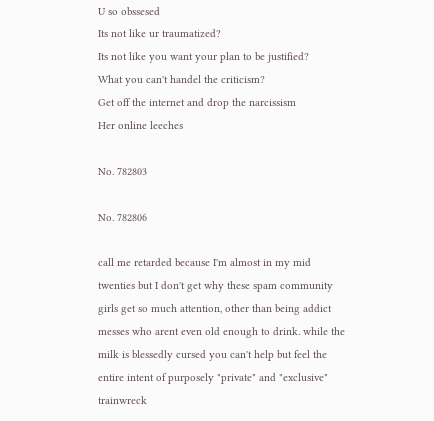U so obssesed
Its not like ur traumatized?
Its not like you want your plan to be justified?
What you can't handel the criticism?
Get off the internet and drop the narcissism
Her online leeches

No. 782803

No. 782806

call me retarded because I'm almost in my mid twenties but I don't get why these spam community girls get so much attention, other than being addict messes who arent even old enough to drink. while the milk is blessedly cursed you can't help but feel the entire intent of purposely "private" and "exclusive" trainwreck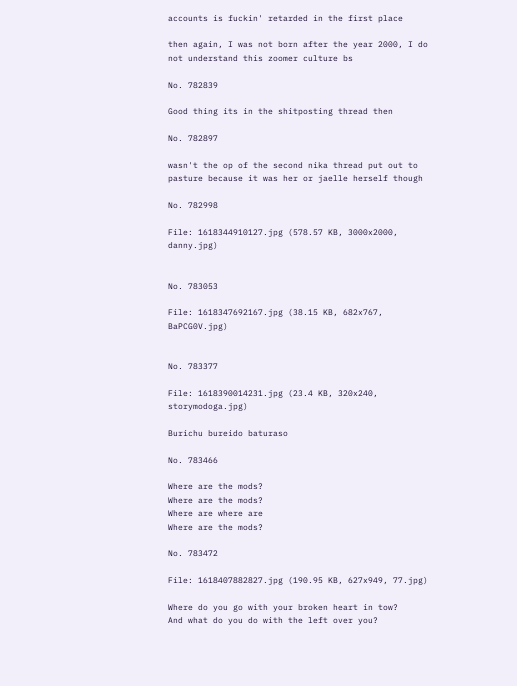accounts is fuckin' retarded in the first place

then again, I was not born after the year 2000, I do not understand this zoomer culture bs

No. 782839

Good thing its in the shitposting thread then

No. 782897

wasn't the op of the second nika thread put out to pasture because it was her or jaelle herself though

No. 782998

File: 1618344910127.jpg (578.57 KB, 3000x2000, danny.jpg)


No. 783053

File: 1618347692167.jpg (38.15 KB, 682x767, BaPCG0V.jpg)


No. 783377

File: 1618390014231.jpg (23.4 KB, 320x240, storymodoga.jpg)

Burichu bureido baturaso

No. 783466

Where are the mods?
Where are the mods?
Where are where are
Where are the mods?

No. 783472

File: 1618407882827.jpg (190.95 KB, 627x949, 77.jpg)

Where do you go with your broken heart in tow?
And what do you do with the left over you?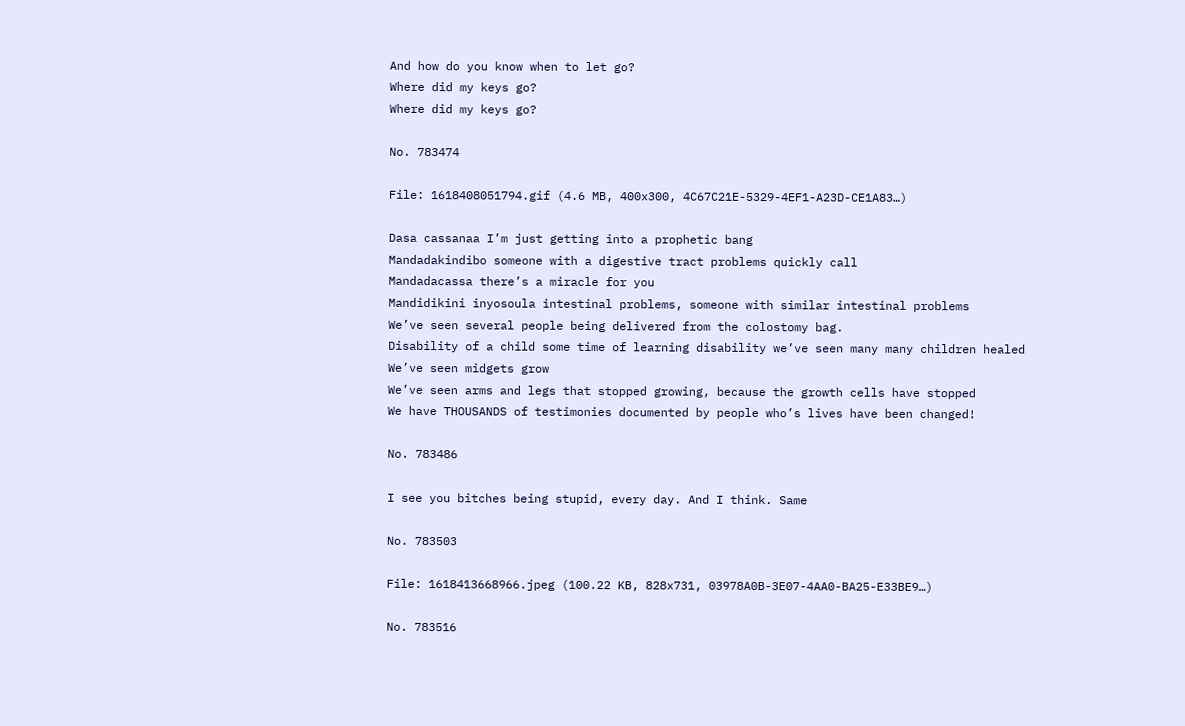And how do you know when to let go?
Where did my keys go?
Where did my keys go?

No. 783474

File: 1618408051794.gif (4.6 MB, 400x300, 4C67C21E-5329-4EF1-A23D-CE1A83…)

Dasa cassanaa I’m just getting into a prophetic bang
Mandadakindibo someone with a digestive tract problems quickly call
Mandadacassa there’s a miracle for you
Mandidikini inyosoula intestinal problems, someone with similar intestinal problems
We’ve seen several people being delivered from the colostomy bag.
Disability of a child some time of learning disability we’ve seen many many children healed
We’ve seen midgets grow
We’ve seen arms and legs that stopped growing, because the growth cells have stopped
We have THOUSANDS of testimonies documented by people who’s lives have been changed!

No. 783486

I see you bitches being stupid, every day. And I think. Same

No. 783503

File: 1618413668966.jpeg (100.22 KB, 828x731, 03978A0B-3E07-4AA0-BA25-E33BE9…)

No. 783516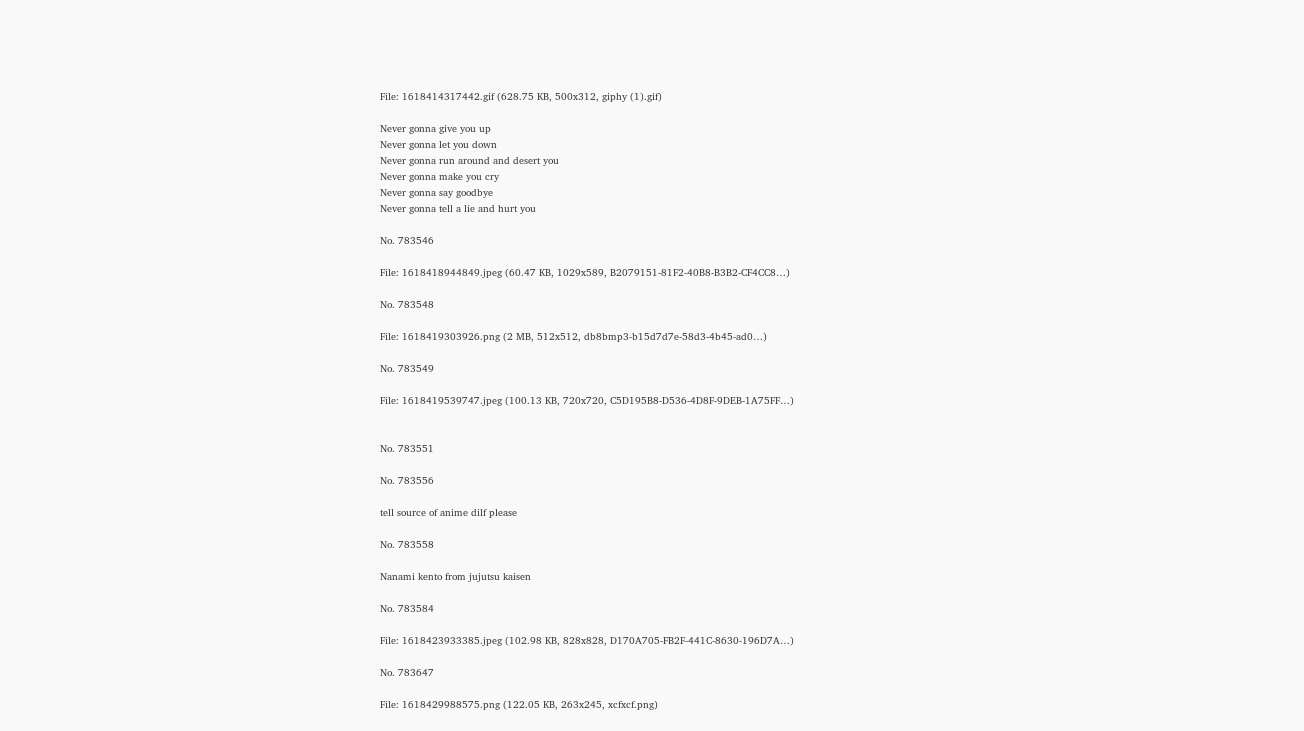File: 1618414317442.gif (628.75 KB, 500x312, giphy (1).gif)

Never gonna give you up
Never gonna let you down
Never gonna run around and desert you
Never gonna make you cry
Never gonna say goodbye
Never gonna tell a lie and hurt you

No. 783546

File: 1618418944849.jpeg (60.47 KB, 1029x589, B2079151-81F2-40B8-B3B2-CF4CC8…)

No. 783548

File: 1618419303926.png (2 MB, 512x512, db8bmp3-b15d7d7e-58d3-4b45-ad0…)

No. 783549

File: 1618419539747.jpeg (100.13 KB, 720x720, C5D195B8-D536-4D8F-9DEB-1A75FF…)


No. 783551

No. 783556

tell source of anime dilf please

No. 783558

Nanami kento from jujutsu kaisen

No. 783584

File: 1618423933385.jpeg (102.98 KB, 828x828, D170A705-FB2F-441C-8630-196D7A…)

No. 783647

File: 1618429988575.png (122.05 KB, 263x245, xcfxcf.png)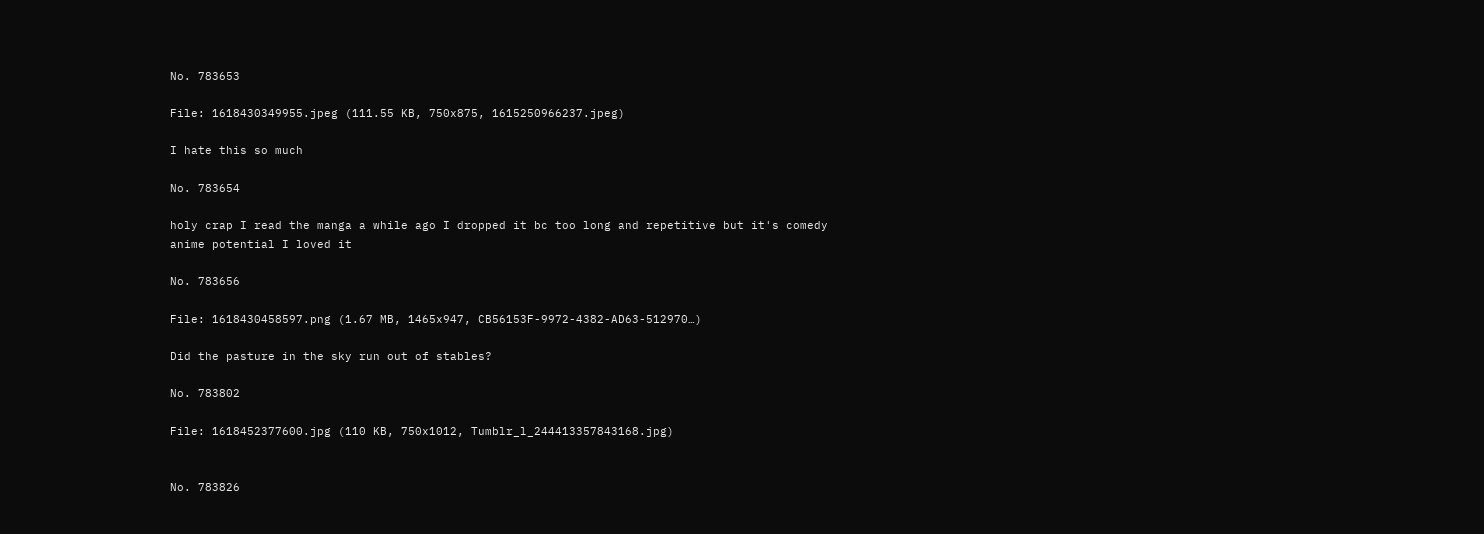No. 783653

File: 1618430349955.jpeg (111.55 KB, 750x875, 1615250966237.jpeg)

I hate this so much

No. 783654

holy crap I read the manga a while ago I dropped it bc too long and repetitive but it's comedy anime potential I loved it

No. 783656

File: 1618430458597.png (1.67 MB, 1465x947, CB56153F-9972-4382-AD63-512970…)

Did the pasture in the sky run out of stables?

No. 783802

File: 1618452377600.jpg (110 KB, 750x1012, Tumblr_l_244413357843168.jpg)


No. 783826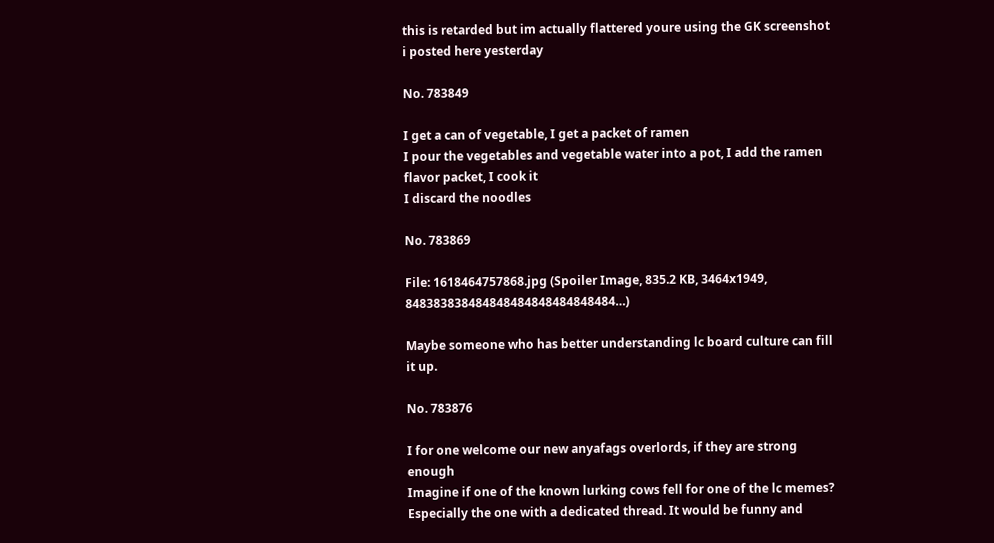this is retarded but im actually flattered youre using the GK screenshot i posted here yesterday

No. 783849

I get a can of vegetable, I get a packet of ramen
I pour the vegetables and vegetable water into a pot, I add the ramen flavor packet, I cook it
I discard the noodles

No. 783869

File: 1618464757868.jpg (Spoiler Image, 835.2 KB, 3464x1949, 848383838484848484848484848484…)

Maybe someone who has better understanding lc board culture can fill it up.

No. 783876

I for one welcome our new anyafags overlords, if they are strong enough
Imagine if one of the known lurking cows fell for one of the lc memes? Especially the one with a dedicated thread. It would be funny and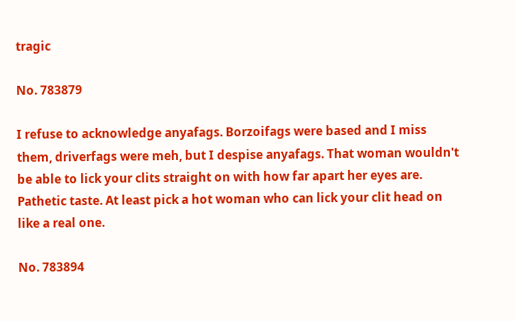tragic

No. 783879

I refuse to acknowledge anyafags. Borzoifags were based and I miss them, driverfags were meh, but I despise anyafags. That woman wouldn't be able to lick your clits straight on with how far apart her eyes are. Pathetic taste. At least pick a hot woman who can lick your clit head on like a real one.

No. 783894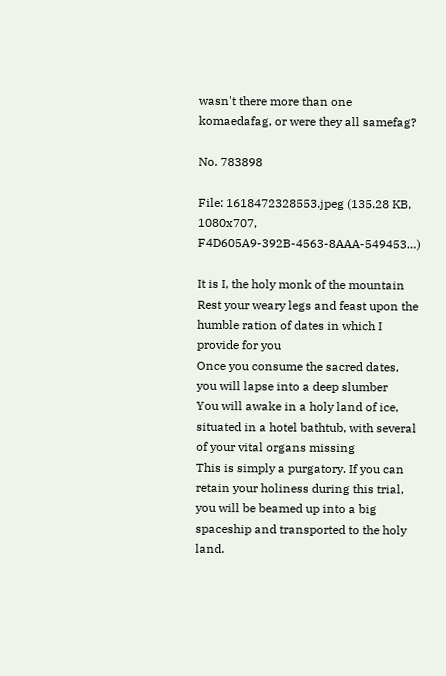wasn't there more than one komaedafag, or were they all samefag?

No. 783898

File: 1618472328553.jpeg (135.28 KB, 1080x707, F4D605A9-392B-4563-8AAA-549453…)

It is I, the holy monk of the mountain
Rest your weary legs and feast upon the humble ration of dates in which I provide for you
Once you consume the sacred dates, you will lapse into a deep slumber
You will awake in a holy land of ice, situated in a hotel bathtub, with several of your vital organs missing
This is simply a purgatory. If you can retain your holiness during this trial, you will be beamed up into a big spaceship and transported to the holy land.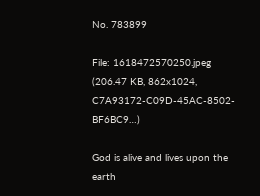No. 783899

File: 1618472570250.jpeg (206.47 KB, 862x1024, C7A93172-C09D-45AC-8502-BF6BC9…)

God is alive and lives upon the earth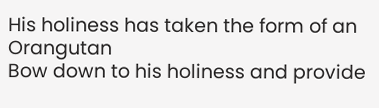His holiness has taken the form of an Orangutan
Bow down to his holiness and provide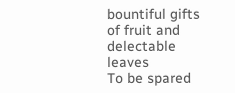bountiful gifts of fruit and delectable leaves
To be spared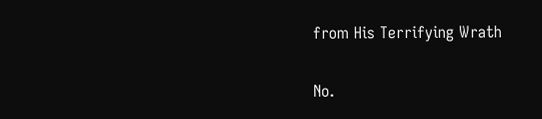from His Terrifying Wrath

No.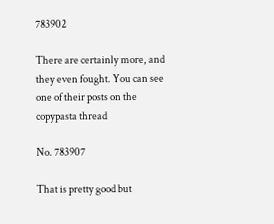783902

There are certainly more, and they even fought. You can see one of their posts on the copypasta thread

No. 783907

That is pretty good but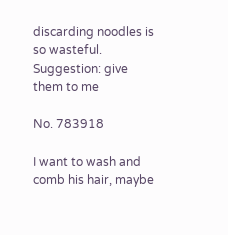discarding noodles is so wasteful. Suggestion: give them to me

No. 783918

I want to wash and comb his hair, maybe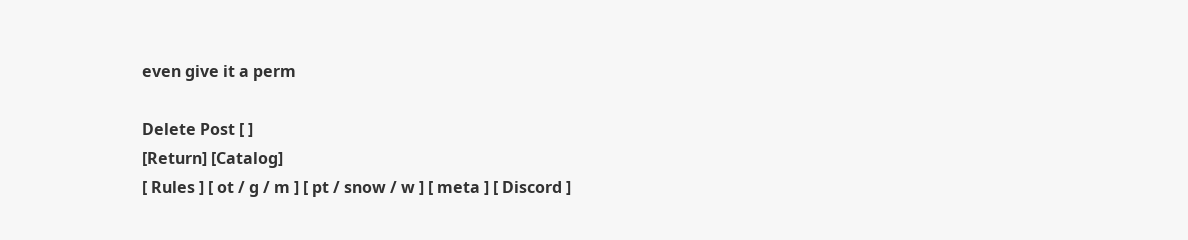even give it a perm

Delete Post [ ]
[Return] [Catalog]
[ Rules ] [ ot / g / m ] [ pt / snow / w ] [ meta ] [ Discord ]